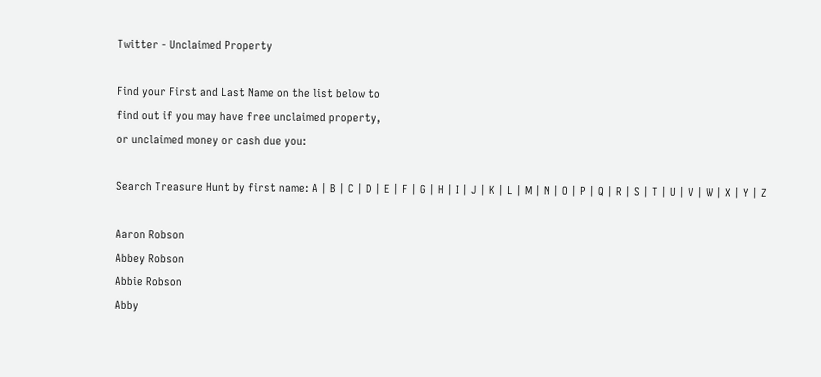Twitter - Unclaimed Property

Find your First and Last Name on the list below to
find out if you may have free unclaimed property,
or unclaimed money or cash due you:

Search Treasure Hunt by first name: A | B | C | D | E | F | G | H | I | J | K | L | M | N | O | P | Q | R | S | T | U | V | W | X | Y | Z

Aaron Robson
Abbey Robson
Abbie Robson
Abby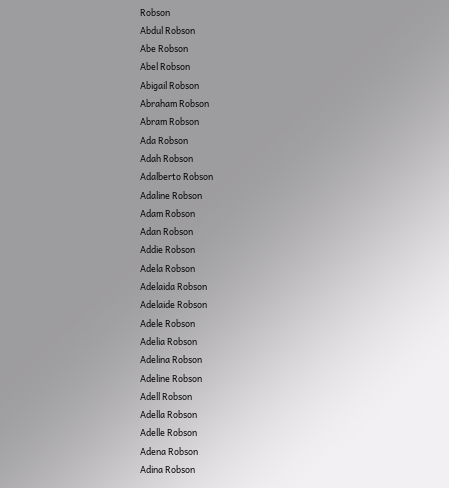Robson
Abdul Robson
Abe Robson
Abel Robson
Abigail Robson
Abraham Robson
Abram Robson
Ada Robson
Adah Robson
Adalberto Robson
Adaline Robson
Adam Robson
Adan Robson
Addie Robson
Adela Robson
Adelaida Robson
Adelaide Robson
Adele Robson
Adelia Robson
Adelina Robson
Adeline Robson
Adell Robson
Adella Robson
Adelle Robson
Adena Robson
Adina Robson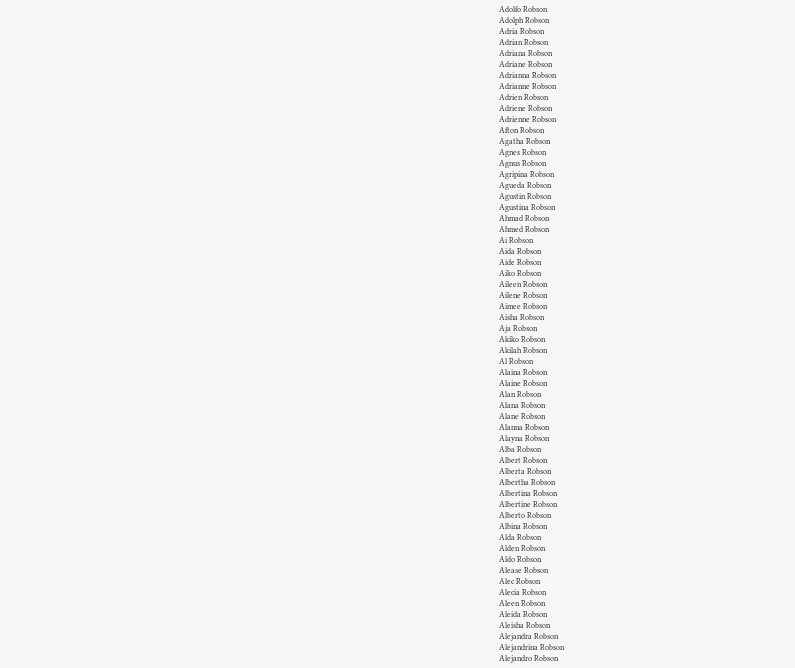Adolfo Robson
Adolph Robson
Adria Robson
Adrian Robson
Adriana Robson
Adriane Robson
Adrianna Robson
Adrianne Robson
Adrien Robson
Adriene Robson
Adrienne Robson
Afton Robson
Agatha Robson
Agnes Robson
Agnus Robson
Agripina Robson
Agueda Robson
Agustin Robson
Agustina Robson
Ahmad Robson
Ahmed Robson
Ai Robson
Aida Robson
Aide Robson
Aiko Robson
Aileen Robson
Ailene Robson
Aimee Robson
Aisha Robson
Aja Robson
Akiko Robson
Akilah Robson
Al Robson
Alaina Robson
Alaine Robson
Alan Robson
Alana Robson
Alane Robson
Alanna Robson
Alayna Robson
Alba Robson
Albert Robson
Alberta Robson
Albertha Robson
Albertina Robson
Albertine Robson
Alberto Robson
Albina Robson
Alda Robson
Alden Robson
Aldo Robson
Alease Robson
Alec Robson
Alecia Robson
Aleen Robson
Aleida Robson
Aleisha Robson
Alejandra Robson
Alejandrina Robson
Alejandro Robson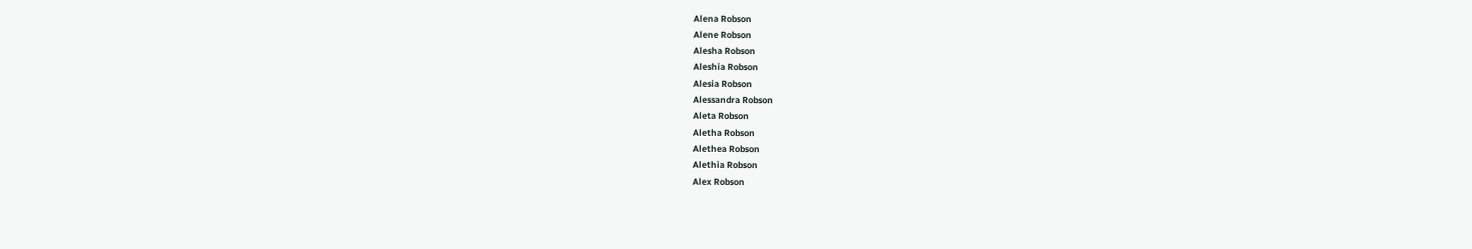Alena Robson
Alene Robson
Alesha Robson
Aleshia Robson
Alesia Robson
Alessandra Robson
Aleta Robson
Aletha Robson
Alethea Robson
Alethia Robson
Alex Robson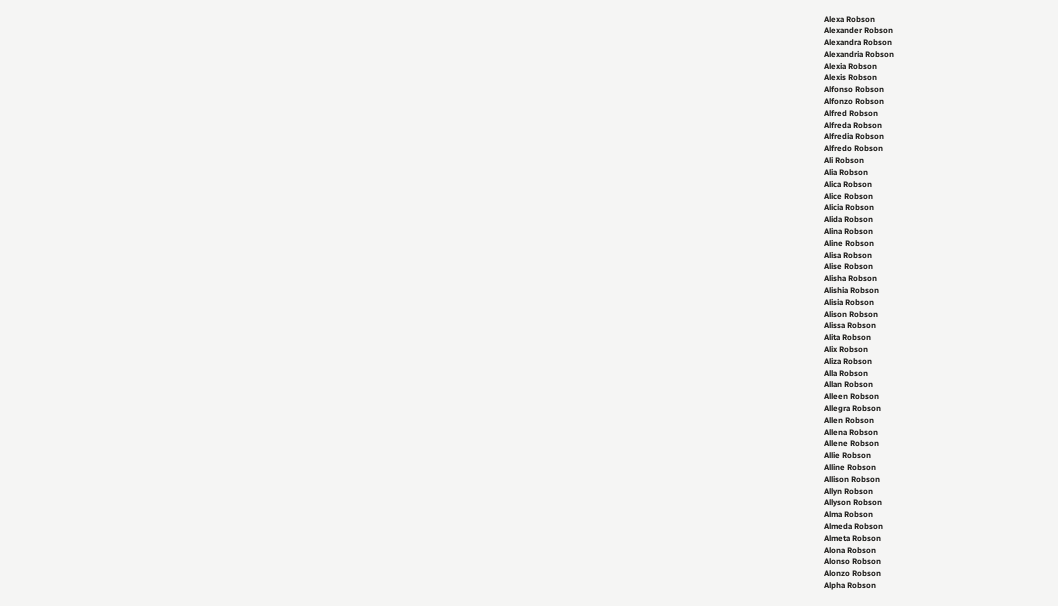Alexa Robson
Alexander Robson
Alexandra Robson
Alexandria Robson
Alexia Robson
Alexis Robson
Alfonso Robson
Alfonzo Robson
Alfred Robson
Alfreda Robson
Alfredia Robson
Alfredo Robson
Ali Robson
Alia Robson
Alica Robson
Alice Robson
Alicia Robson
Alida Robson
Alina Robson
Aline Robson
Alisa Robson
Alise Robson
Alisha Robson
Alishia Robson
Alisia Robson
Alison Robson
Alissa Robson
Alita Robson
Alix Robson
Aliza Robson
Alla Robson
Allan Robson
Alleen Robson
Allegra Robson
Allen Robson
Allena Robson
Allene Robson
Allie Robson
Alline Robson
Allison Robson
Allyn Robson
Allyson Robson
Alma Robson
Almeda Robson
Almeta Robson
Alona Robson
Alonso Robson
Alonzo Robson
Alpha Robson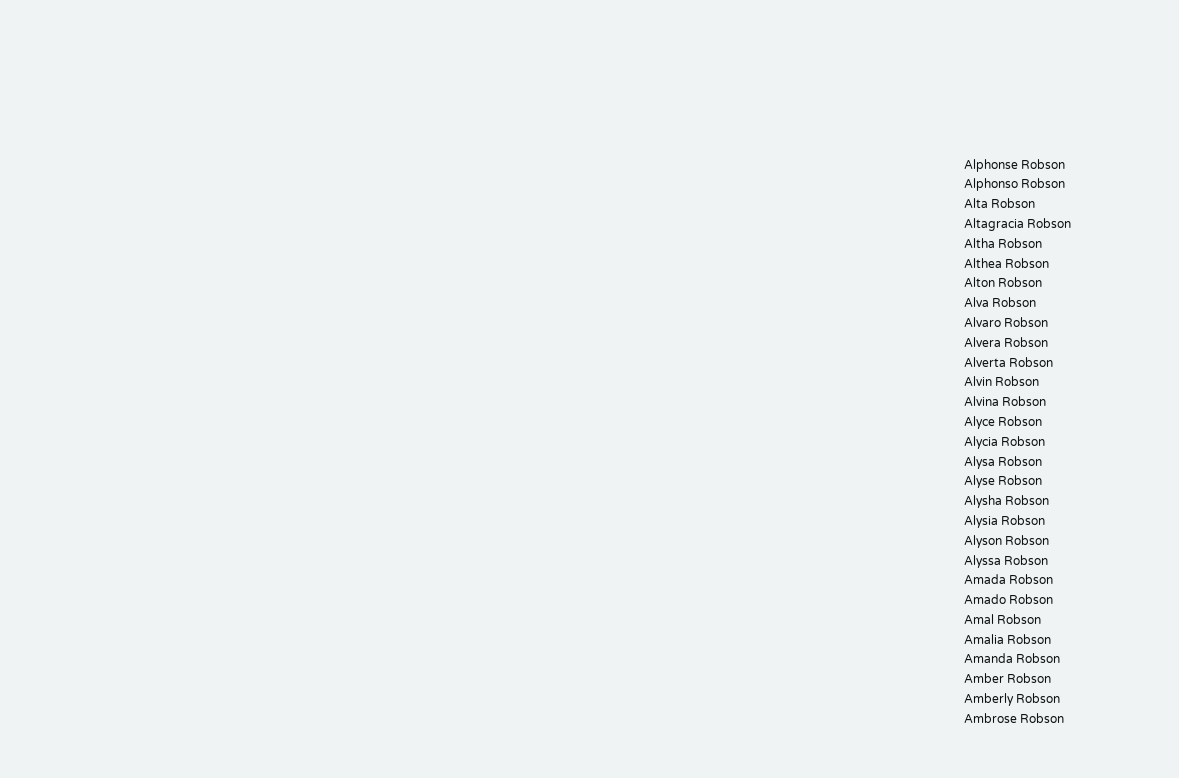Alphonse Robson
Alphonso Robson
Alta Robson
Altagracia Robson
Altha Robson
Althea Robson
Alton Robson
Alva Robson
Alvaro Robson
Alvera Robson
Alverta Robson
Alvin Robson
Alvina Robson
Alyce Robson
Alycia Robson
Alysa Robson
Alyse Robson
Alysha Robson
Alysia Robson
Alyson Robson
Alyssa Robson
Amada Robson
Amado Robson
Amal Robson
Amalia Robson
Amanda Robson
Amber Robson
Amberly Robson
Ambrose Robson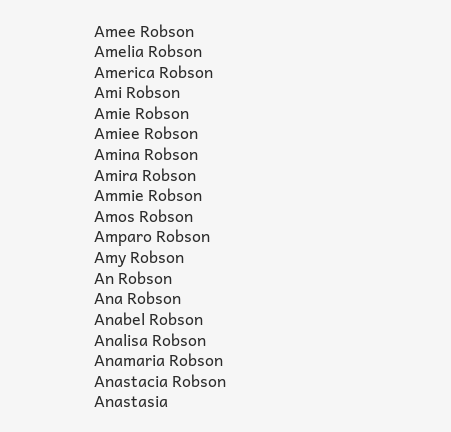Amee Robson
Amelia Robson
America Robson
Ami Robson
Amie Robson
Amiee Robson
Amina Robson
Amira Robson
Ammie Robson
Amos Robson
Amparo Robson
Amy Robson
An Robson
Ana Robson
Anabel Robson
Analisa Robson
Anamaria Robson
Anastacia Robson
Anastasia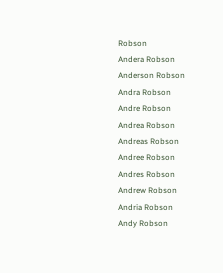Robson
Andera Robson
Anderson Robson
Andra Robson
Andre Robson
Andrea Robson
Andreas Robson
Andree Robson
Andres Robson
Andrew Robson
Andria Robson
Andy Robson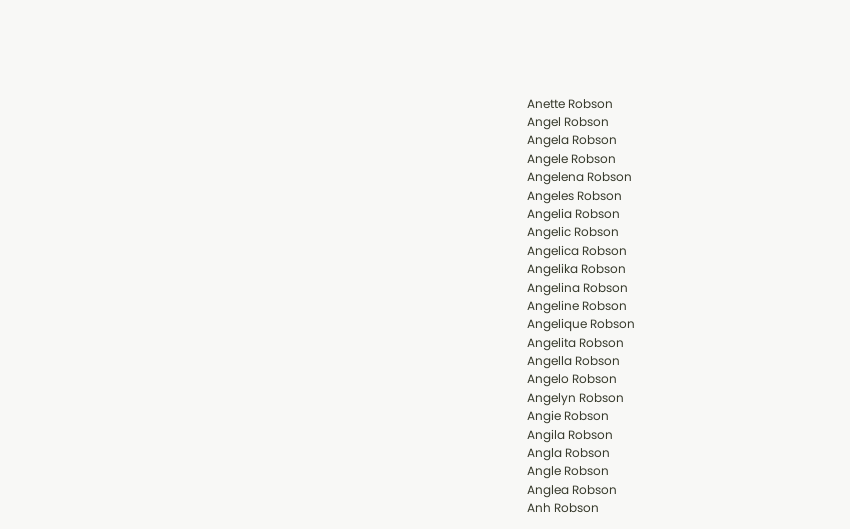Anette Robson
Angel Robson
Angela Robson
Angele Robson
Angelena Robson
Angeles Robson
Angelia Robson
Angelic Robson
Angelica Robson
Angelika Robson
Angelina Robson
Angeline Robson
Angelique Robson
Angelita Robson
Angella Robson
Angelo Robson
Angelyn Robson
Angie Robson
Angila Robson
Angla Robson
Angle Robson
Anglea Robson
Anh Robson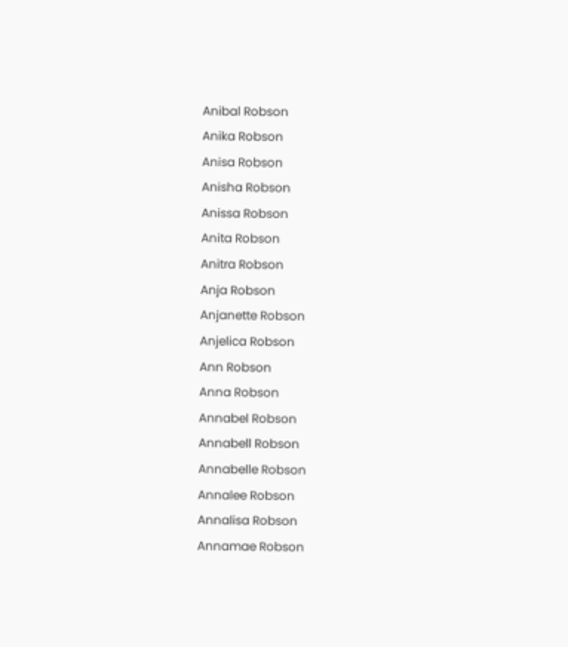Anibal Robson
Anika Robson
Anisa Robson
Anisha Robson
Anissa Robson
Anita Robson
Anitra Robson
Anja Robson
Anjanette Robson
Anjelica Robson
Ann Robson
Anna Robson
Annabel Robson
Annabell Robson
Annabelle Robson
Annalee Robson
Annalisa Robson
Annamae Robson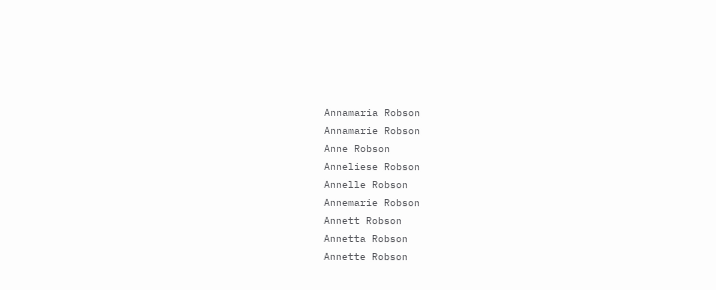Annamaria Robson
Annamarie Robson
Anne Robson
Anneliese Robson
Annelle Robson
Annemarie Robson
Annett Robson
Annetta Robson
Annette Robson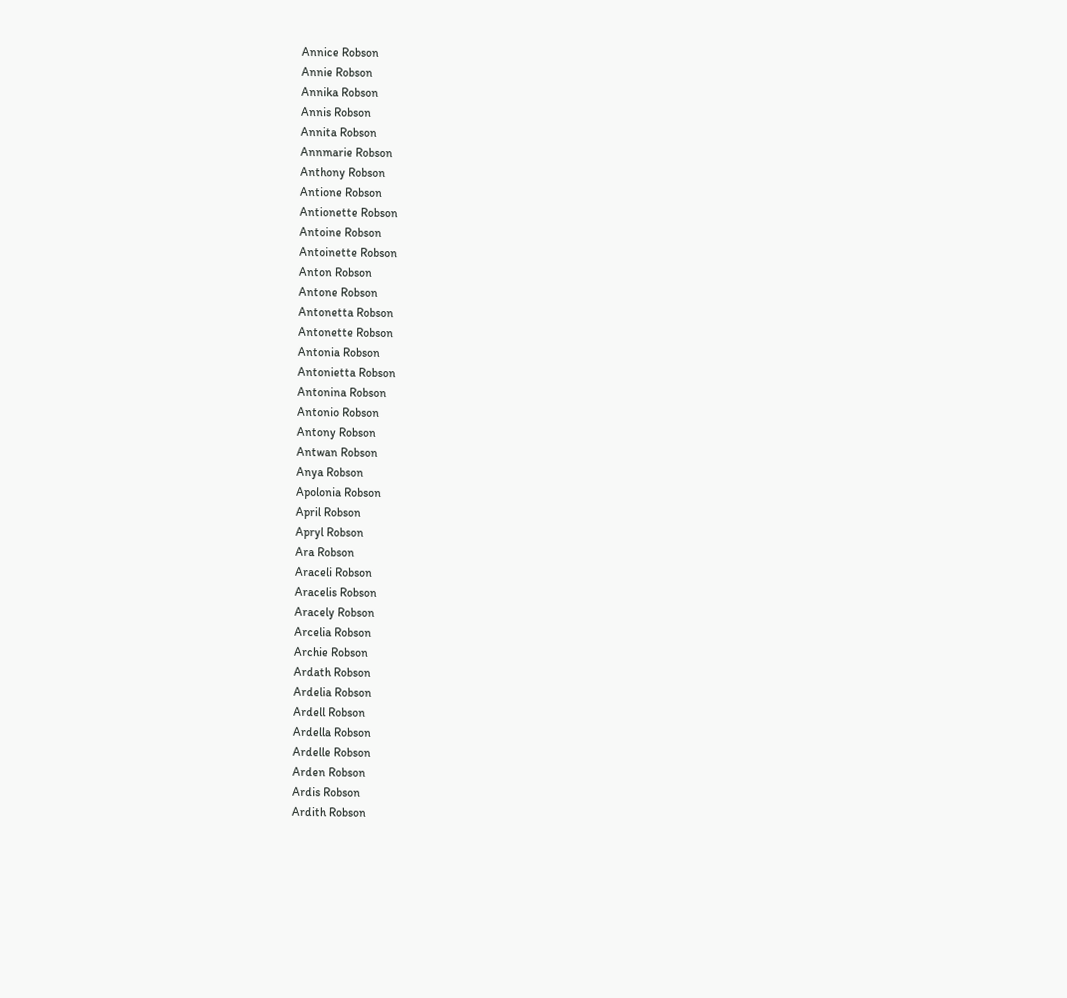Annice Robson
Annie Robson
Annika Robson
Annis Robson
Annita Robson
Annmarie Robson
Anthony Robson
Antione Robson
Antionette Robson
Antoine Robson
Antoinette Robson
Anton Robson
Antone Robson
Antonetta Robson
Antonette Robson
Antonia Robson
Antonietta Robson
Antonina Robson
Antonio Robson
Antony Robson
Antwan Robson
Anya Robson
Apolonia Robson
April Robson
Apryl Robson
Ara Robson
Araceli Robson
Aracelis Robson
Aracely Robson
Arcelia Robson
Archie Robson
Ardath Robson
Ardelia Robson
Ardell Robson
Ardella Robson
Ardelle Robson
Arden Robson
Ardis Robson
Ardith Robson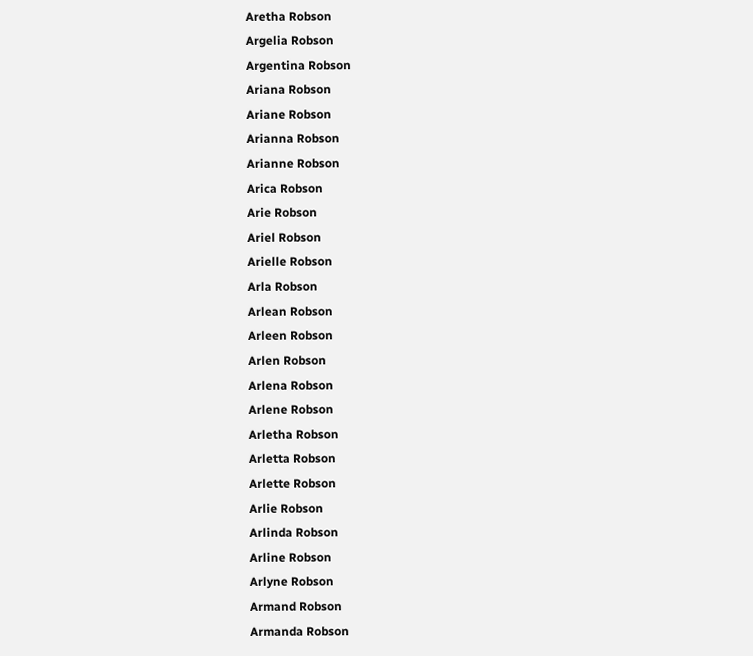Aretha Robson
Argelia Robson
Argentina Robson
Ariana Robson
Ariane Robson
Arianna Robson
Arianne Robson
Arica Robson
Arie Robson
Ariel Robson
Arielle Robson
Arla Robson
Arlean Robson
Arleen Robson
Arlen Robson
Arlena Robson
Arlene Robson
Arletha Robson
Arletta Robson
Arlette Robson
Arlie Robson
Arlinda Robson
Arline Robson
Arlyne Robson
Armand Robson
Armanda Robson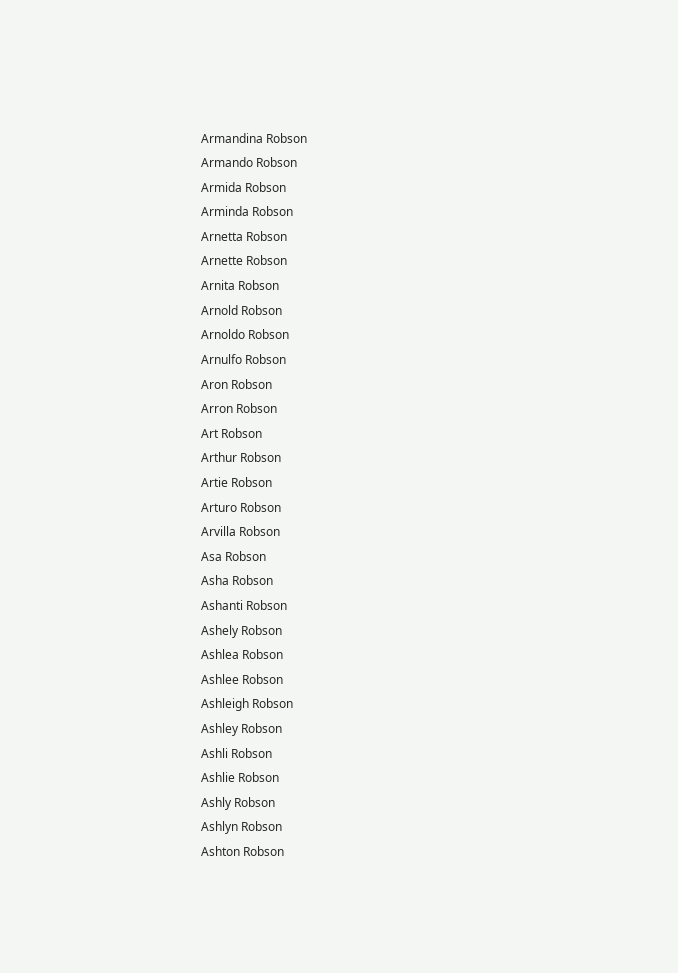Armandina Robson
Armando Robson
Armida Robson
Arminda Robson
Arnetta Robson
Arnette Robson
Arnita Robson
Arnold Robson
Arnoldo Robson
Arnulfo Robson
Aron Robson
Arron Robson
Art Robson
Arthur Robson
Artie Robson
Arturo Robson
Arvilla Robson
Asa Robson
Asha Robson
Ashanti Robson
Ashely Robson
Ashlea Robson
Ashlee Robson
Ashleigh Robson
Ashley Robson
Ashli Robson
Ashlie Robson
Ashly Robson
Ashlyn Robson
Ashton Robson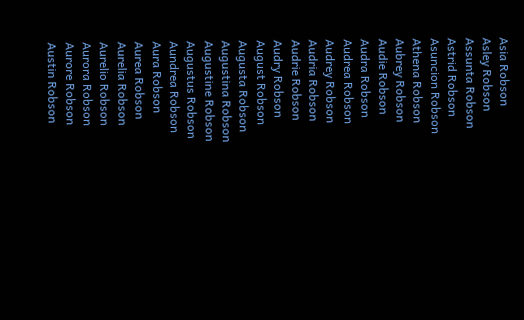Asia Robson
Asley Robson
Assunta Robson
Astrid Robson
Asuncion Robson
Athena Robson
Aubrey Robson
Audie Robson
Audra Robson
Audrea Robson
Audrey Robson
Audria Robson
Audrie Robson
Audry Robson
August Robson
Augusta Robson
Augustina Robson
Augustine Robson
Augustus Robson
Aundrea Robson
Aura Robson
Aurea Robson
Aurelia Robson
Aurelio Robson
Aurora Robson
Aurore Robson
Austin Robson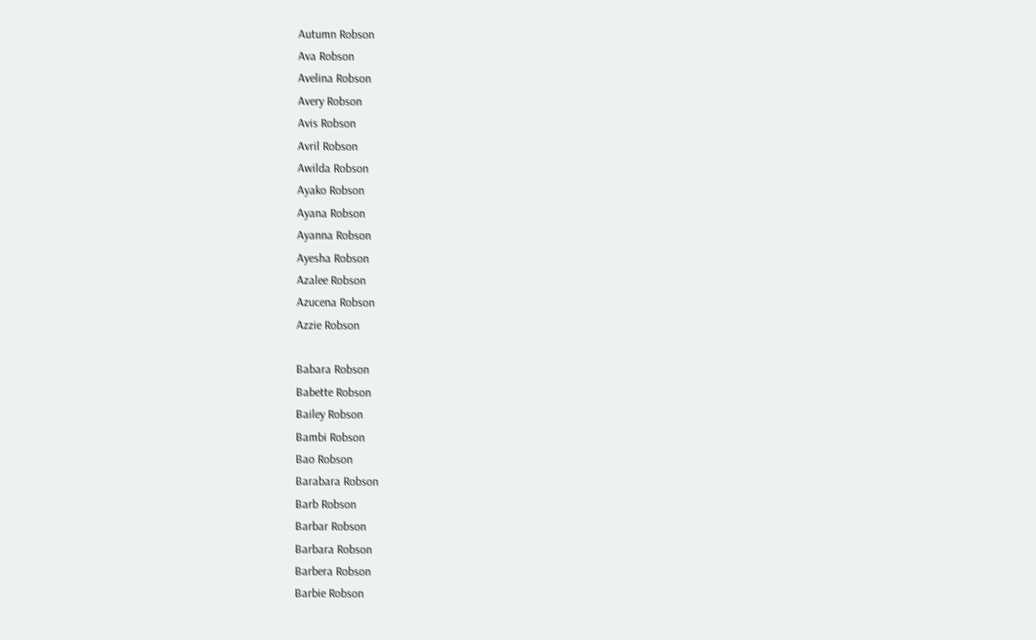Autumn Robson
Ava Robson
Avelina Robson
Avery Robson
Avis Robson
Avril Robson
Awilda Robson
Ayako Robson
Ayana Robson
Ayanna Robson
Ayesha Robson
Azalee Robson
Azucena Robson
Azzie Robson

Babara Robson
Babette Robson
Bailey Robson
Bambi Robson
Bao Robson
Barabara Robson
Barb Robson
Barbar Robson
Barbara Robson
Barbera Robson
Barbie Robson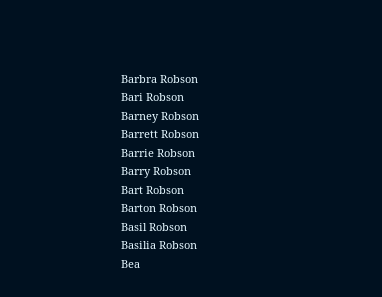Barbra Robson
Bari Robson
Barney Robson
Barrett Robson
Barrie Robson
Barry Robson
Bart Robson
Barton Robson
Basil Robson
Basilia Robson
Bea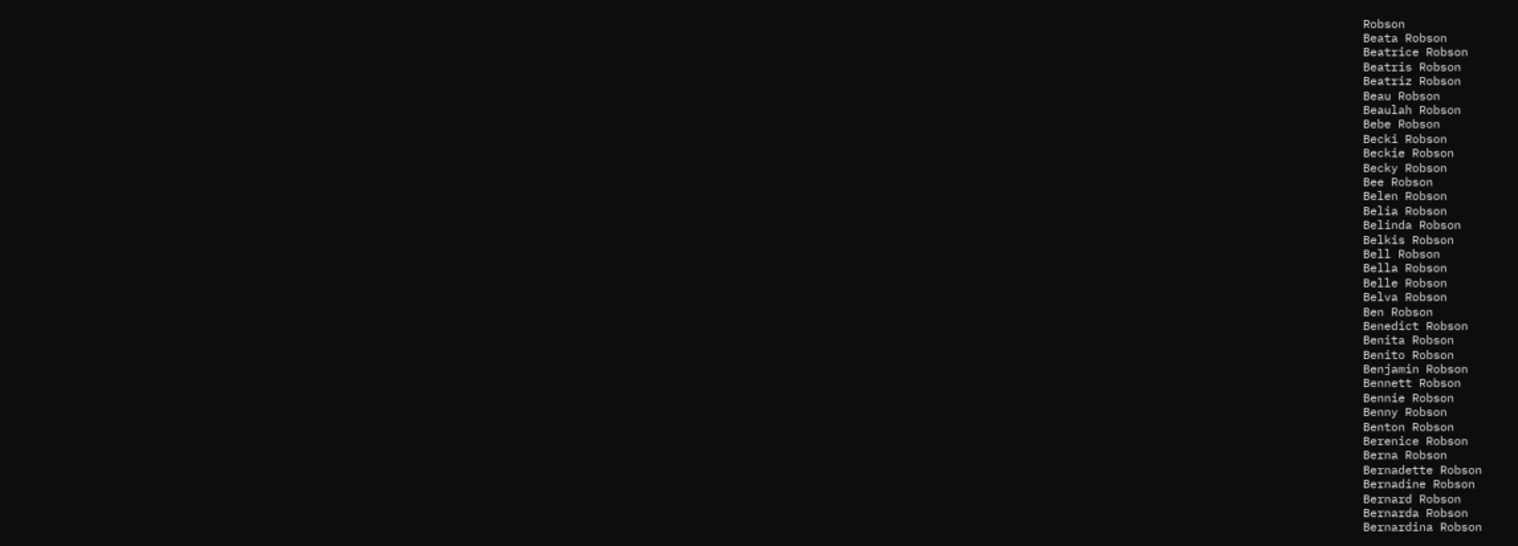Robson
Beata Robson
Beatrice Robson
Beatris Robson
Beatriz Robson
Beau Robson
Beaulah Robson
Bebe Robson
Becki Robson
Beckie Robson
Becky Robson
Bee Robson
Belen Robson
Belia Robson
Belinda Robson
Belkis Robson
Bell Robson
Bella Robson
Belle Robson
Belva Robson
Ben Robson
Benedict Robson
Benita Robson
Benito Robson
Benjamin Robson
Bennett Robson
Bennie Robson
Benny Robson
Benton Robson
Berenice Robson
Berna Robson
Bernadette Robson
Bernadine Robson
Bernard Robson
Bernarda Robson
Bernardina Robson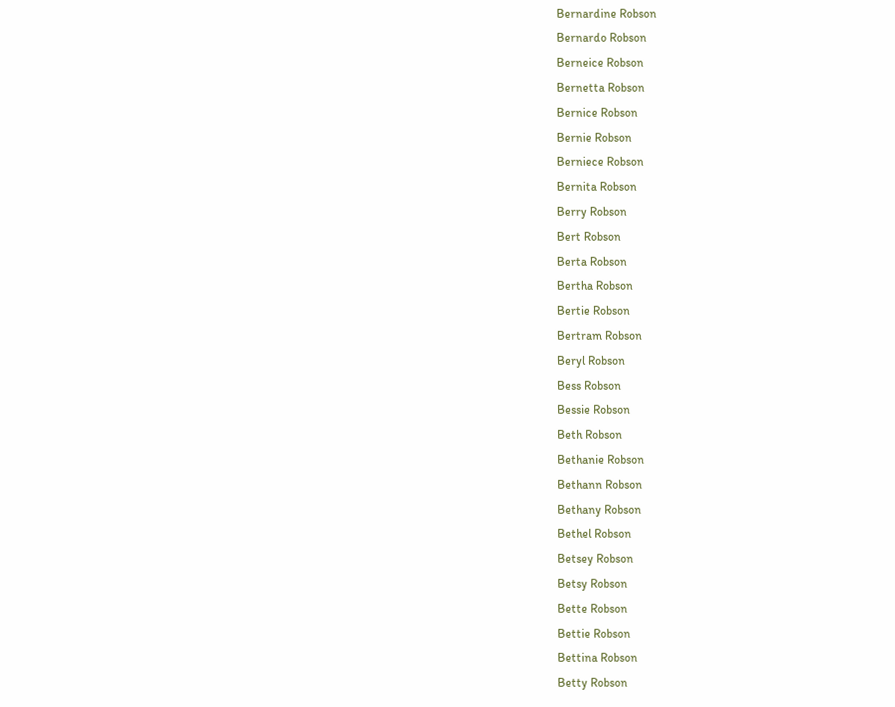Bernardine Robson
Bernardo Robson
Berneice Robson
Bernetta Robson
Bernice Robson
Bernie Robson
Berniece Robson
Bernita Robson
Berry Robson
Bert Robson
Berta Robson
Bertha Robson
Bertie Robson
Bertram Robson
Beryl Robson
Bess Robson
Bessie Robson
Beth Robson
Bethanie Robson
Bethann Robson
Bethany Robson
Bethel Robson
Betsey Robson
Betsy Robson
Bette Robson
Bettie Robson
Bettina Robson
Betty Robson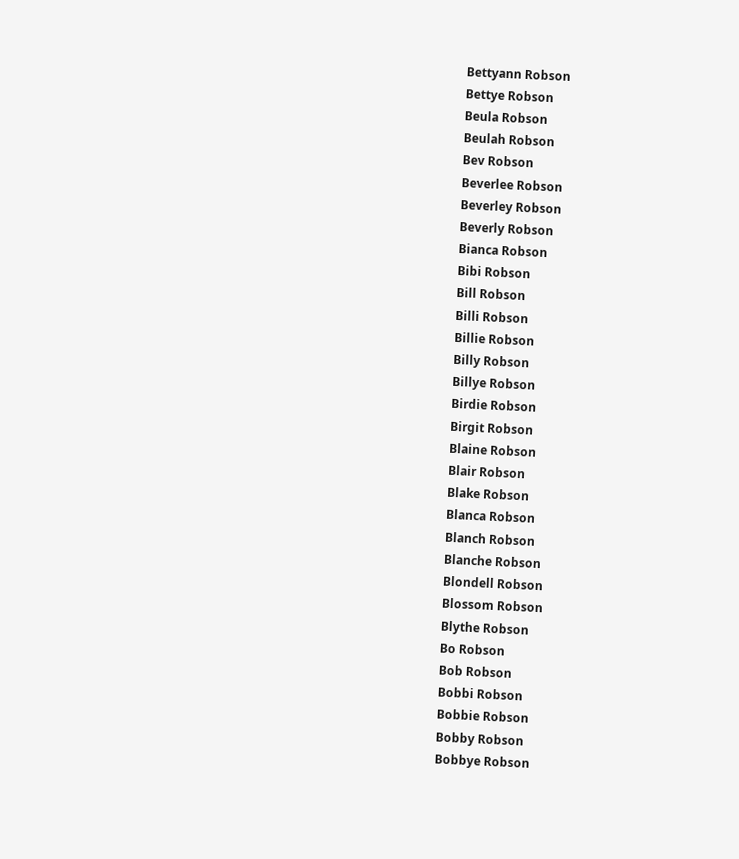Bettyann Robson
Bettye Robson
Beula Robson
Beulah Robson
Bev Robson
Beverlee Robson
Beverley Robson
Beverly Robson
Bianca Robson
Bibi Robson
Bill Robson
Billi Robson
Billie Robson
Billy Robson
Billye Robson
Birdie Robson
Birgit Robson
Blaine Robson
Blair Robson
Blake Robson
Blanca Robson
Blanch Robson
Blanche Robson
Blondell Robson
Blossom Robson
Blythe Robson
Bo Robson
Bob Robson
Bobbi Robson
Bobbie Robson
Bobby Robson
Bobbye Robson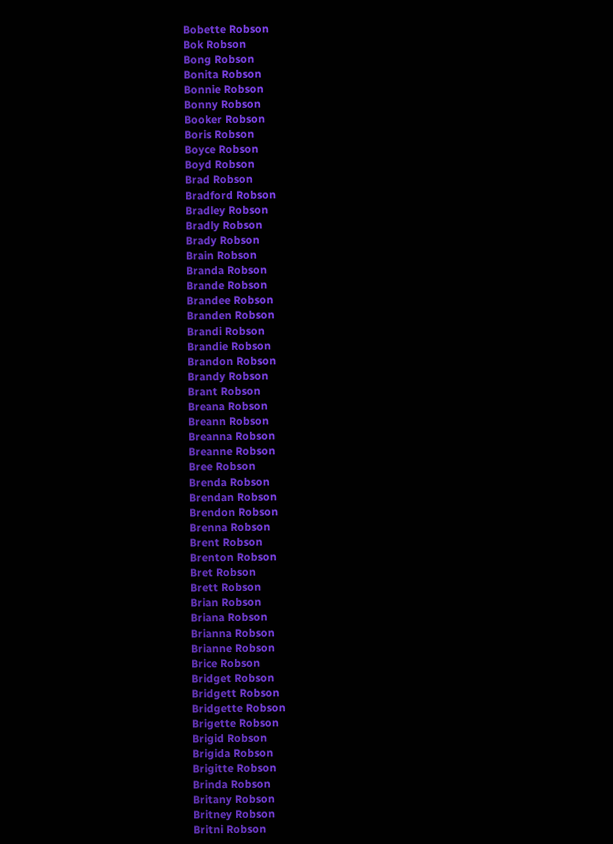Bobette Robson
Bok Robson
Bong Robson
Bonita Robson
Bonnie Robson
Bonny Robson
Booker Robson
Boris Robson
Boyce Robson
Boyd Robson
Brad Robson
Bradford Robson
Bradley Robson
Bradly Robson
Brady Robson
Brain Robson
Branda Robson
Brande Robson
Brandee Robson
Branden Robson
Brandi Robson
Brandie Robson
Brandon Robson
Brandy Robson
Brant Robson
Breana Robson
Breann Robson
Breanna Robson
Breanne Robson
Bree Robson
Brenda Robson
Brendan Robson
Brendon Robson
Brenna Robson
Brent Robson
Brenton Robson
Bret Robson
Brett Robson
Brian Robson
Briana Robson
Brianna Robson
Brianne Robson
Brice Robson
Bridget Robson
Bridgett Robson
Bridgette Robson
Brigette Robson
Brigid Robson
Brigida Robson
Brigitte Robson
Brinda Robson
Britany Robson
Britney Robson
Britni Robson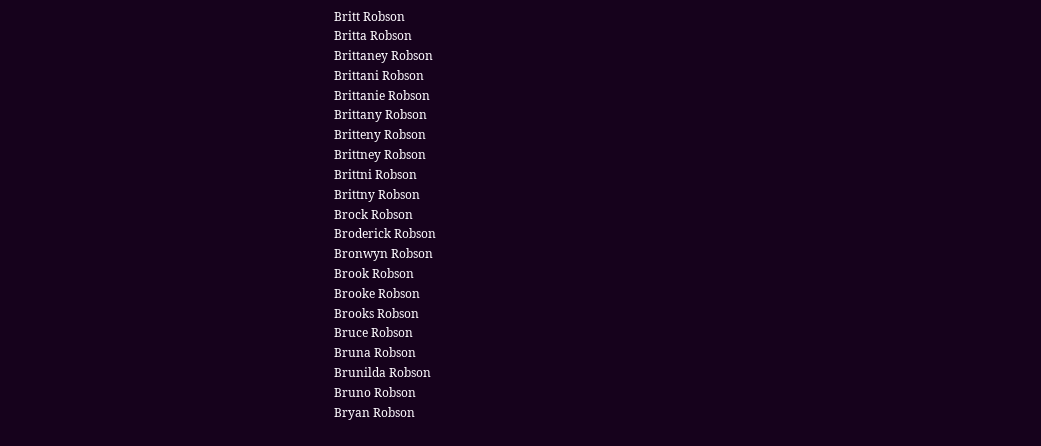Britt Robson
Britta Robson
Brittaney Robson
Brittani Robson
Brittanie Robson
Brittany Robson
Britteny Robson
Brittney Robson
Brittni Robson
Brittny Robson
Brock Robson
Broderick Robson
Bronwyn Robson
Brook Robson
Brooke Robson
Brooks Robson
Bruce Robson
Bruna Robson
Brunilda Robson
Bruno Robson
Bryan Robson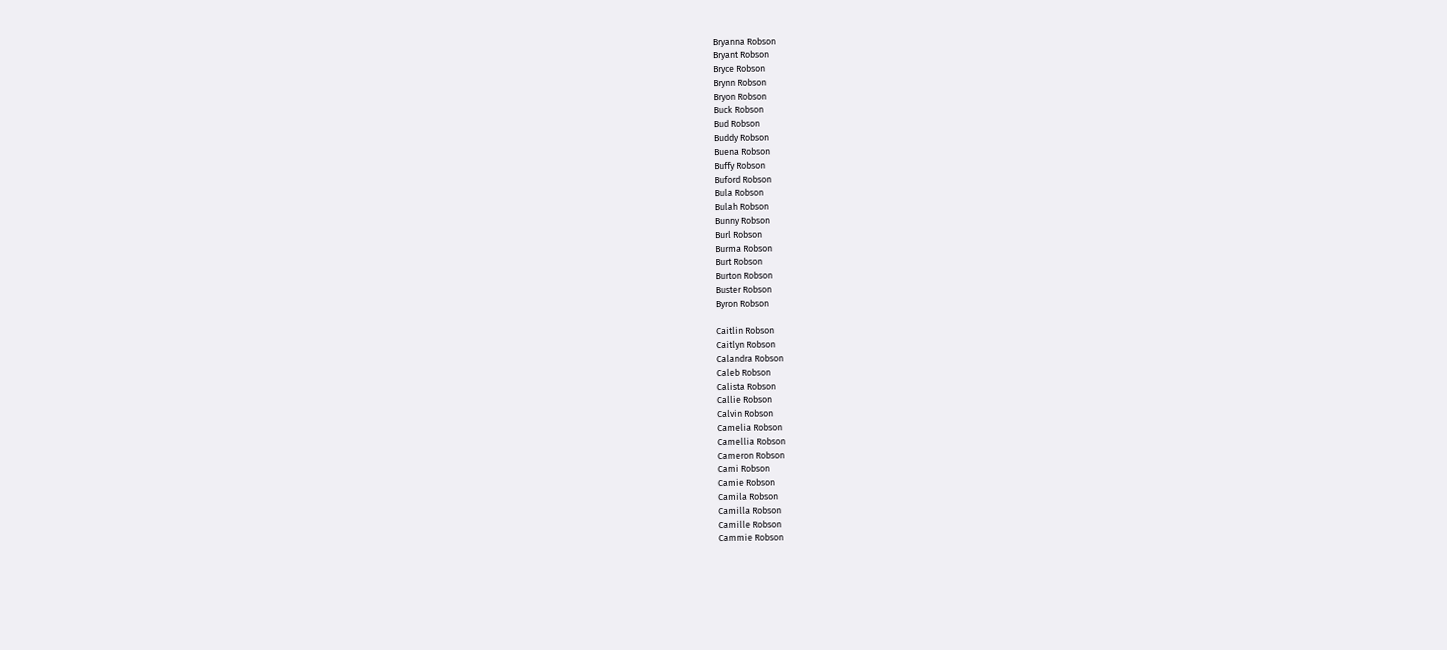Bryanna Robson
Bryant Robson
Bryce Robson
Brynn Robson
Bryon Robson
Buck Robson
Bud Robson
Buddy Robson
Buena Robson
Buffy Robson
Buford Robson
Bula Robson
Bulah Robson
Bunny Robson
Burl Robson
Burma Robson
Burt Robson
Burton Robson
Buster Robson
Byron Robson

Caitlin Robson
Caitlyn Robson
Calandra Robson
Caleb Robson
Calista Robson
Callie Robson
Calvin Robson
Camelia Robson
Camellia Robson
Cameron Robson
Cami Robson
Camie Robson
Camila Robson
Camilla Robson
Camille Robson
Cammie Robson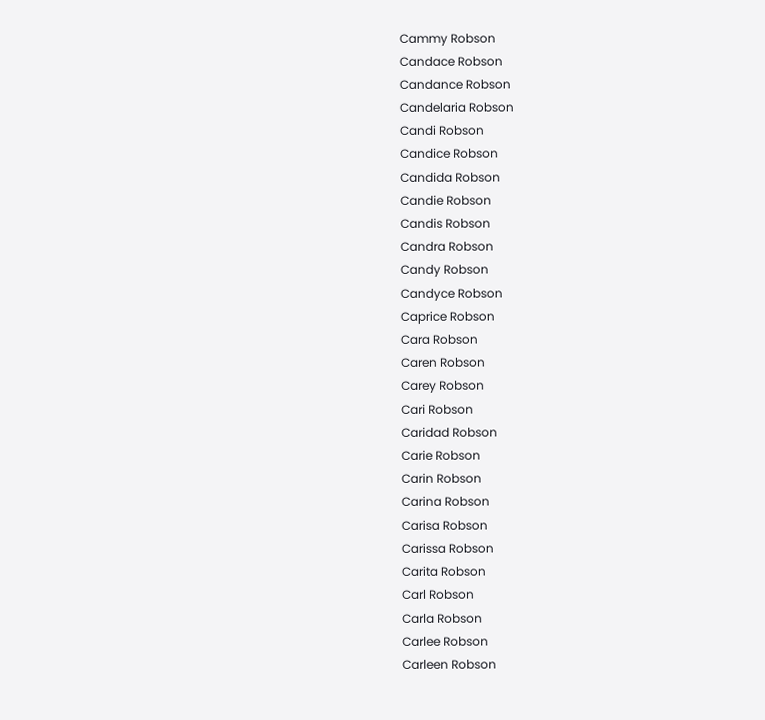Cammy Robson
Candace Robson
Candance Robson
Candelaria Robson
Candi Robson
Candice Robson
Candida Robson
Candie Robson
Candis Robson
Candra Robson
Candy Robson
Candyce Robson
Caprice Robson
Cara Robson
Caren Robson
Carey Robson
Cari Robson
Caridad Robson
Carie Robson
Carin Robson
Carina Robson
Carisa Robson
Carissa Robson
Carita Robson
Carl Robson
Carla Robson
Carlee Robson
Carleen Robson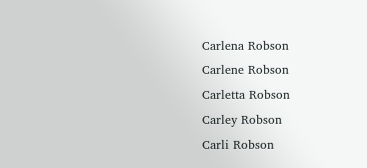Carlena Robson
Carlene Robson
Carletta Robson
Carley Robson
Carli Robson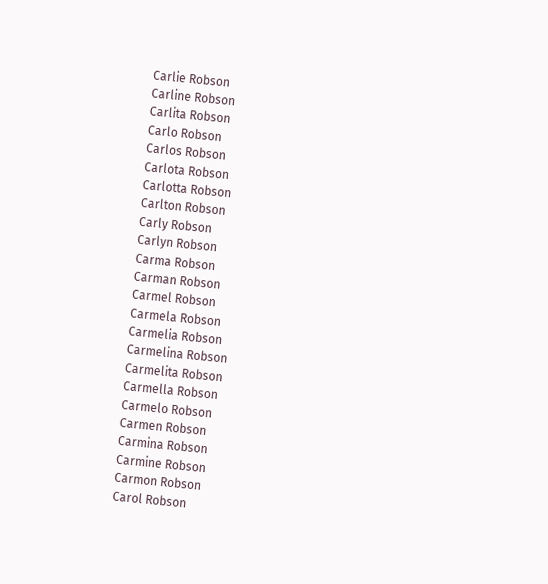Carlie Robson
Carline Robson
Carlita Robson
Carlo Robson
Carlos Robson
Carlota Robson
Carlotta Robson
Carlton Robson
Carly Robson
Carlyn Robson
Carma Robson
Carman Robson
Carmel Robson
Carmela Robson
Carmelia Robson
Carmelina Robson
Carmelita Robson
Carmella Robson
Carmelo Robson
Carmen Robson
Carmina Robson
Carmine Robson
Carmon Robson
Carol Robson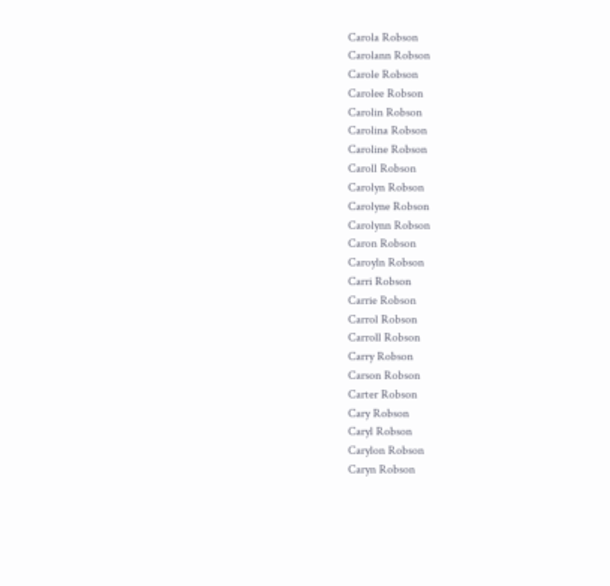Carola Robson
Carolann Robson
Carole Robson
Carolee Robson
Carolin Robson
Carolina Robson
Caroline Robson
Caroll Robson
Carolyn Robson
Carolyne Robson
Carolynn Robson
Caron Robson
Caroyln Robson
Carri Robson
Carrie Robson
Carrol Robson
Carroll Robson
Carry Robson
Carson Robson
Carter Robson
Cary Robson
Caryl Robson
Carylon Robson
Caryn Robson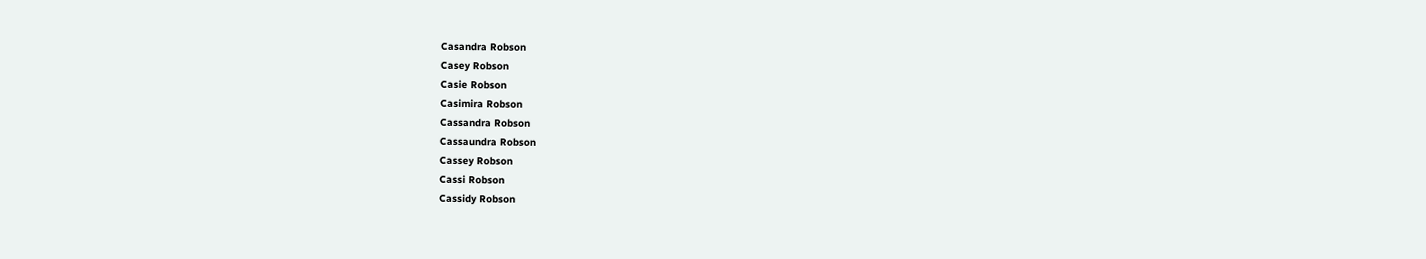Casandra Robson
Casey Robson
Casie Robson
Casimira Robson
Cassandra Robson
Cassaundra Robson
Cassey Robson
Cassi Robson
Cassidy Robson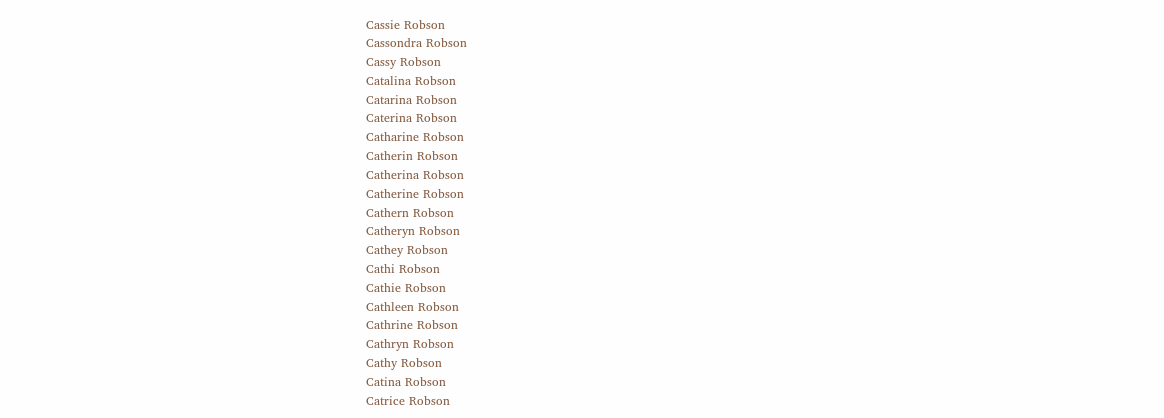Cassie Robson
Cassondra Robson
Cassy Robson
Catalina Robson
Catarina Robson
Caterina Robson
Catharine Robson
Catherin Robson
Catherina Robson
Catherine Robson
Cathern Robson
Catheryn Robson
Cathey Robson
Cathi Robson
Cathie Robson
Cathleen Robson
Cathrine Robson
Cathryn Robson
Cathy Robson
Catina Robson
Catrice Robson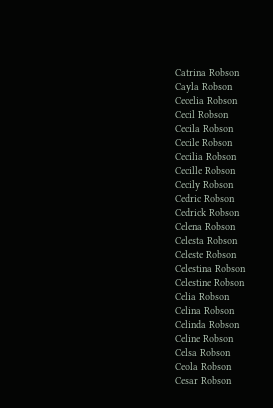Catrina Robson
Cayla Robson
Cecelia Robson
Cecil Robson
Cecila Robson
Cecile Robson
Cecilia Robson
Cecille Robson
Cecily Robson
Cedric Robson
Cedrick Robson
Celena Robson
Celesta Robson
Celeste Robson
Celestina Robson
Celestine Robson
Celia Robson
Celina Robson
Celinda Robson
Celine Robson
Celsa Robson
Ceola Robson
Cesar Robson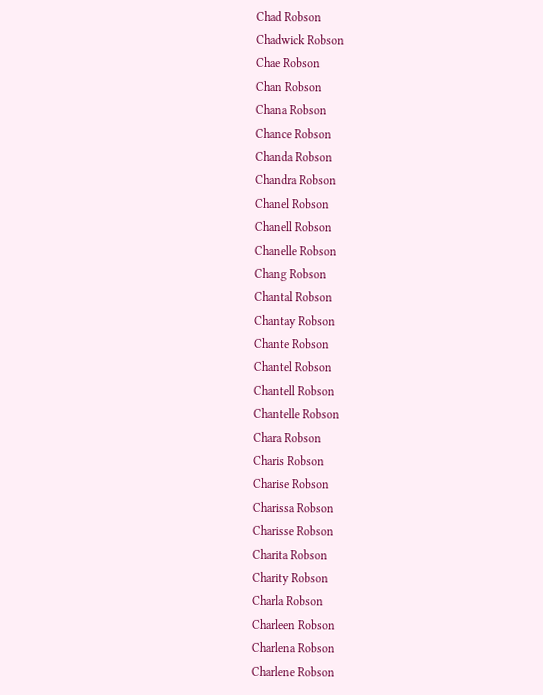Chad Robson
Chadwick Robson
Chae Robson
Chan Robson
Chana Robson
Chance Robson
Chanda Robson
Chandra Robson
Chanel Robson
Chanell Robson
Chanelle Robson
Chang Robson
Chantal Robson
Chantay Robson
Chante Robson
Chantel Robson
Chantell Robson
Chantelle Robson
Chara Robson
Charis Robson
Charise Robson
Charissa Robson
Charisse Robson
Charita Robson
Charity Robson
Charla Robson
Charleen Robson
Charlena Robson
Charlene Robson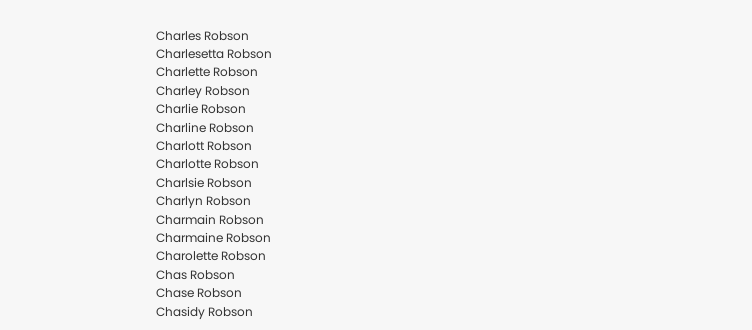Charles Robson
Charlesetta Robson
Charlette Robson
Charley Robson
Charlie Robson
Charline Robson
Charlott Robson
Charlotte Robson
Charlsie Robson
Charlyn Robson
Charmain Robson
Charmaine Robson
Charolette Robson
Chas Robson
Chase Robson
Chasidy Robson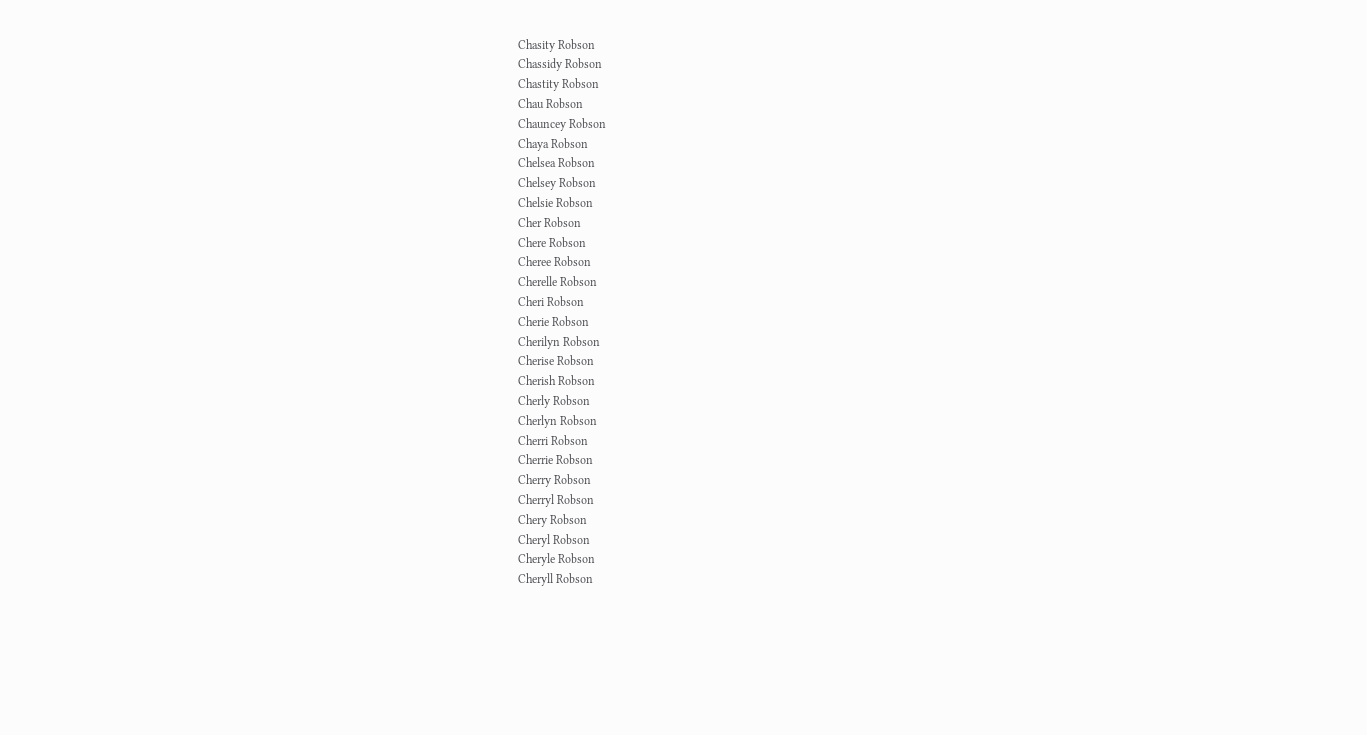Chasity Robson
Chassidy Robson
Chastity Robson
Chau Robson
Chauncey Robson
Chaya Robson
Chelsea Robson
Chelsey Robson
Chelsie Robson
Cher Robson
Chere Robson
Cheree Robson
Cherelle Robson
Cheri Robson
Cherie Robson
Cherilyn Robson
Cherise Robson
Cherish Robson
Cherly Robson
Cherlyn Robson
Cherri Robson
Cherrie Robson
Cherry Robson
Cherryl Robson
Chery Robson
Cheryl Robson
Cheryle Robson
Cheryll Robson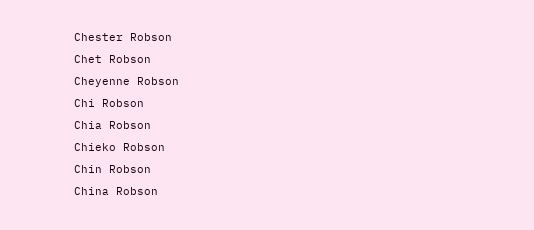Chester Robson
Chet Robson
Cheyenne Robson
Chi Robson
Chia Robson
Chieko Robson
Chin Robson
China Robson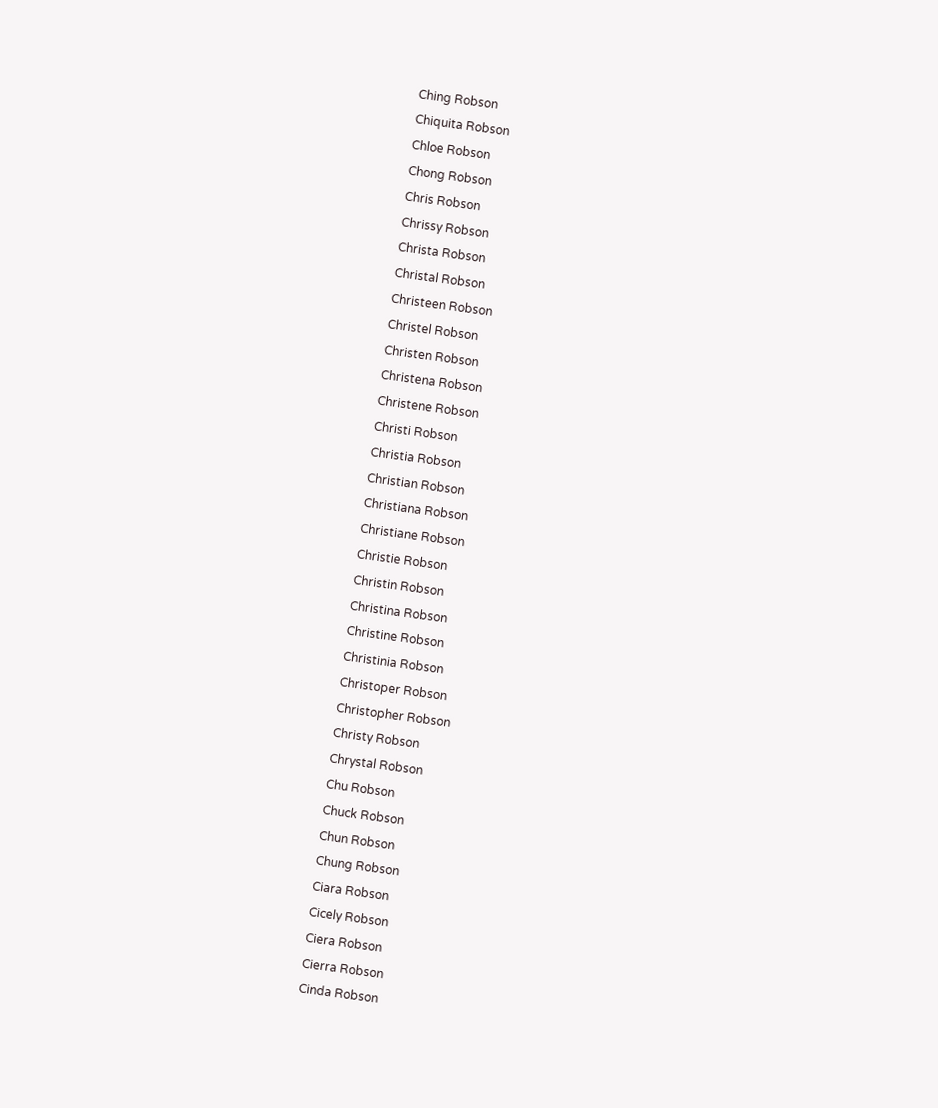Ching Robson
Chiquita Robson
Chloe Robson
Chong Robson
Chris Robson
Chrissy Robson
Christa Robson
Christal Robson
Christeen Robson
Christel Robson
Christen Robson
Christena Robson
Christene Robson
Christi Robson
Christia Robson
Christian Robson
Christiana Robson
Christiane Robson
Christie Robson
Christin Robson
Christina Robson
Christine Robson
Christinia Robson
Christoper Robson
Christopher Robson
Christy Robson
Chrystal Robson
Chu Robson
Chuck Robson
Chun Robson
Chung Robson
Ciara Robson
Cicely Robson
Ciera Robson
Cierra Robson
Cinda Robson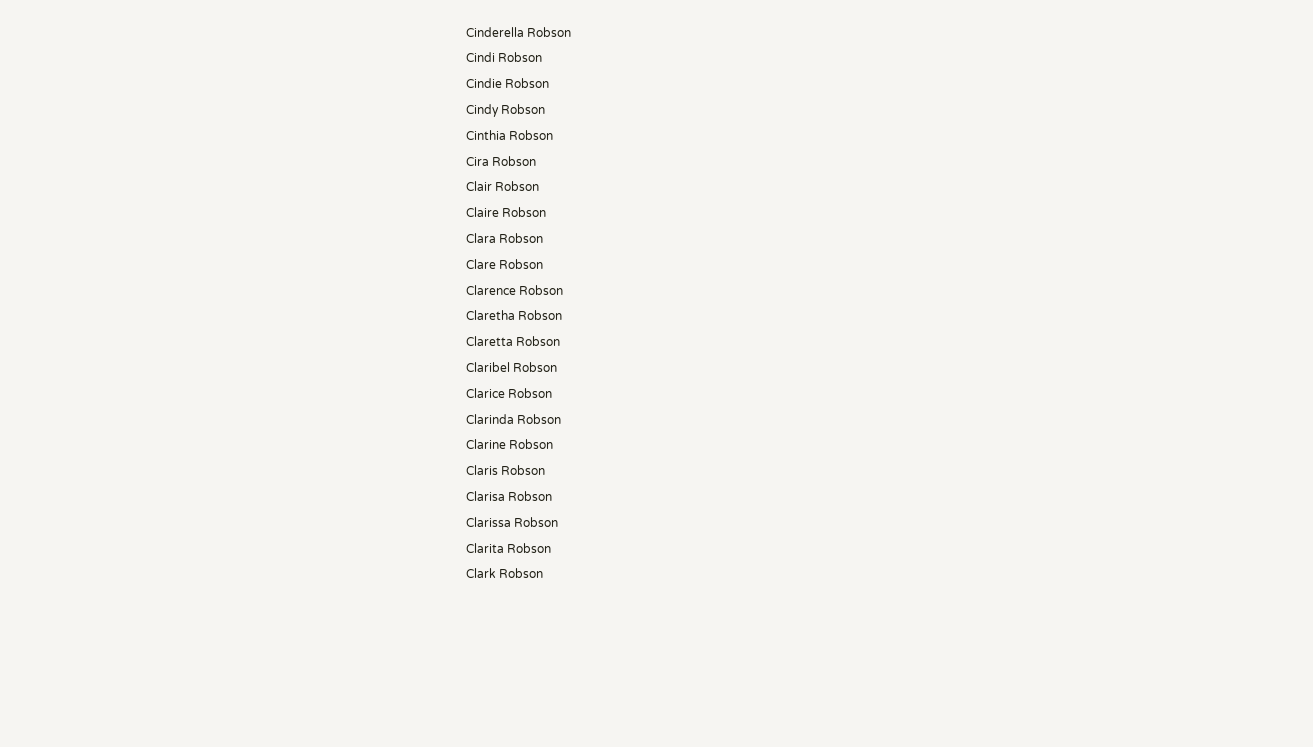Cinderella Robson
Cindi Robson
Cindie Robson
Cindy Robson
Cinthia Robson
Cira Robson
Clair Robson
Claire Robson
Clara Robson
Clare Robson
Clarence Robson
Claretha Robson
Claretta Robson
Claribel Robson
Clarice Robson
Clarinda Robson
Clarine Robson
Claris Robson
Clarisa Robson
Clarissa Robson
Clarita Robson
Clark Robson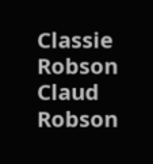Classie Robson
Claud Robson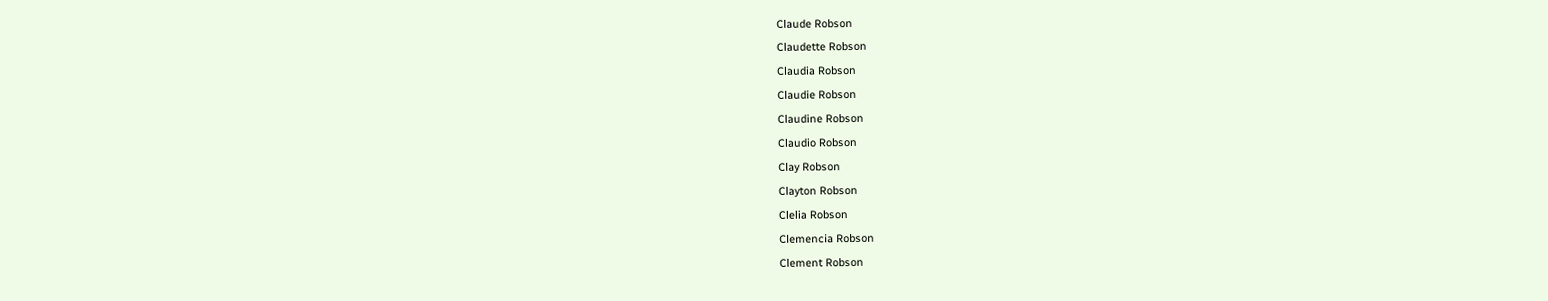Claude Robson
Claudette Robson
Claudia Robson
Claudie Robson
Claudine Robson
Claudio Robson
Clay Robson
Clayton Robson
Clelia Robson
Clemencia Robson
Clement Robson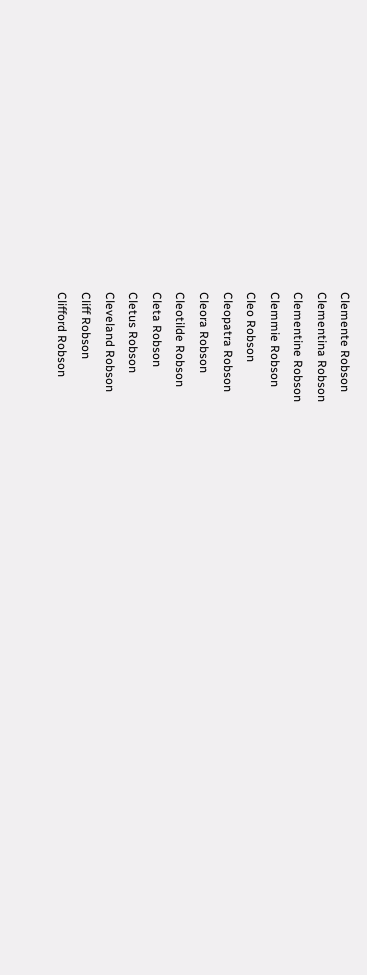Clemente Robson
Clementina Robson
Clementine Robson
Clemmie Robson
Cleo Robson
Cleopatra Robson
Cleora Robson
Cleotilde Robson
Cleta Robson
Cletus Robson
Cleveland Robson
Cliff Robson
Clifford Robson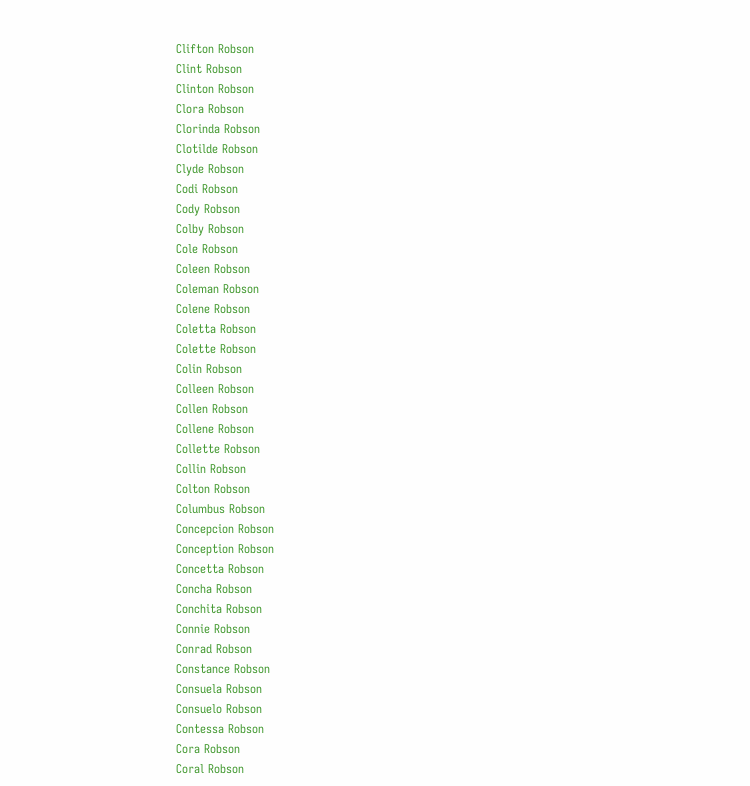Clifton Robson
Clint Robson
Clinton Robson
Clora Robson
Clorinda Robson
Clotilde Robson
Clyde Robson
Codi Robson
Cody Robson
Colby Robson
Cole Robson
Coleen Robson
Coleman Robson
Colene Robson
Coletta Robson
Colette Robson
Colin Robson
Colleen Robson
Collen Robson
Collene Robson
Collette Robson
Collin Robson
Colton Robson
Columbus Robson
Concepcion Robson
Conception Robson
Concetta Robson
Concha Robson
Conchita Robson
Connie Robson
Conrad Robson
Constance Robson
Consuela Robson
Consuelo Robson
Contessa Robson
Cora Robson
Coral Robson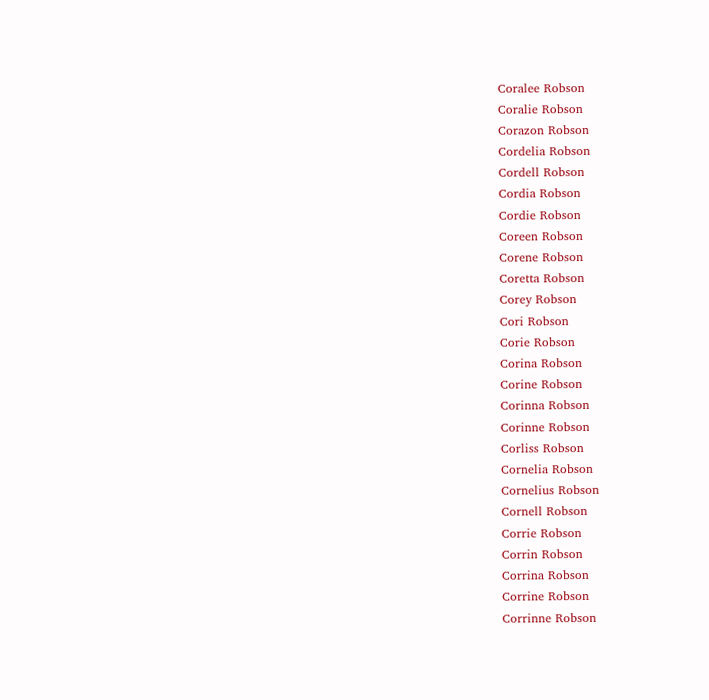Coralee Robson
Coralie Robson
Corazon Robson
Cordelia Robson
Cordell Robson
Cordia Robson
Cordie Robson
Coreen Robson
Corene Robson
Coretta Robson
Corey Robson
Cori Robson
Corie Robson
Corina Robson
Corine Robson
Corinna Robson
Corinne Robson
Corliss Robson
Cornelia Robson
Cornelius Robson
Cornell Robson
Corrie Robson
Corrin Robson
Corrina Robson
Corrine Robson
Corrinne Robson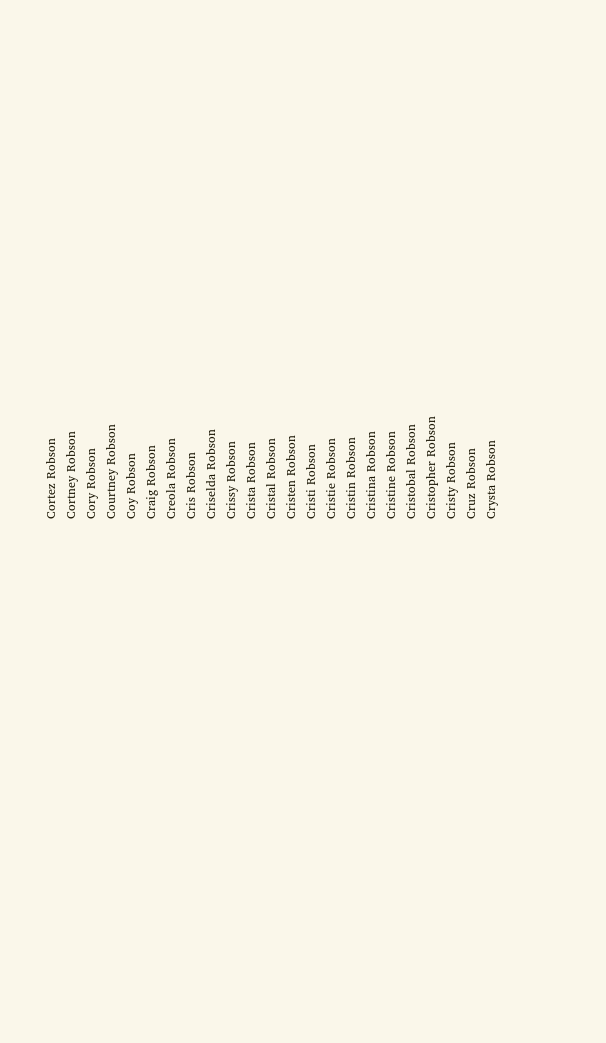Cortez Robson
Cortney Robson
Cory Robson
Courtney Robson
Coy Robson
Craig Robson
Creola Robson
Cris Robson
Criselda Robson
Crissy Robson
Crista Robson
Cristal Robson
Cristen Robson
Cristi Robson
Cristie Robson
Cristin Robson
Cristina Robson
Cristine Robson
Cristobal Robson
Cristopher Robson
Cristy Robson
Cruz Robson
Crysta Robson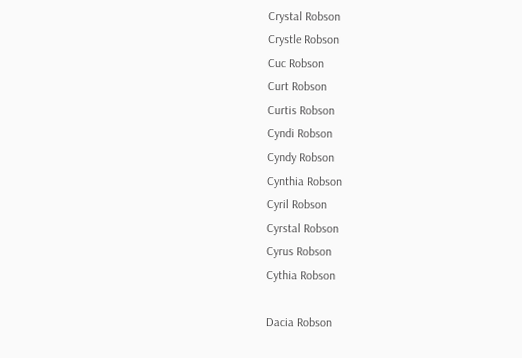Crystal Robson
Crystle Robson
Cuc Robson
Curt Robson
Curtis Robson
Cyndi Robson
Cyndy Robson
Cynthia Robson
Cyril Robson
Cyrstal Robson
Cyrus Robson
Cythia Robson

Dacia Robson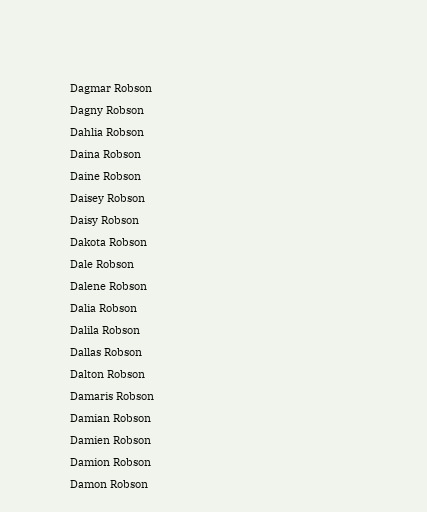Dagmar Robson
Dagny Robson
Dahlia Robson
Daina Robson
Daine Robson
Daisey Robson
Daisy Robson
Dakota Robson
Dale Robson
Dalene Robson
Dalia Robson
Dalila Robson
Dallas Robson
Dalton Robson
Damaris Robson
Damian Robson
Damien Robson
Damion Robson
Damon Robson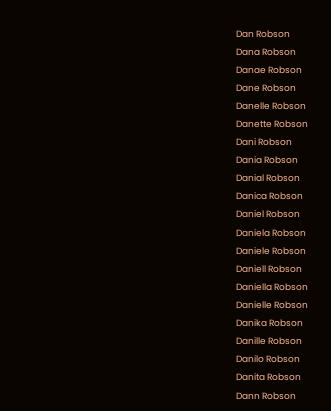Dan Robson
Dana Robson
Danae Robson
Dane Robson
Danelle Robson
Danette Robson
Dani Robson
Dania Robson
Danial Robson
Danica Robson
Daniel Robson
Daniela Robson
Daniele Robson
Daniell Robson
Daniella Robson
Danielle Robson
Danika Robson
Danille Robson
Danilo Robson
Danita Robson
Dann Robson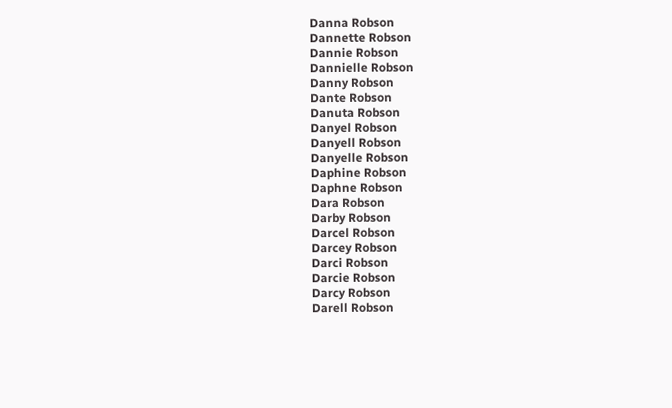Danna Robson
Dannette Robson
Dannie Robson
Dannielle Robson
Danny Robson
Dante Robson
Danuta Robson
Danyel Robson
Danyell Robson
Danyelle Robson
Daphine Robson
Daphne Robson
Dara Robson
Darby Robson
Darcel Robson
Darcey Robson
Darci Robson
Darcie Robson
Darcy Robson
Darell Robson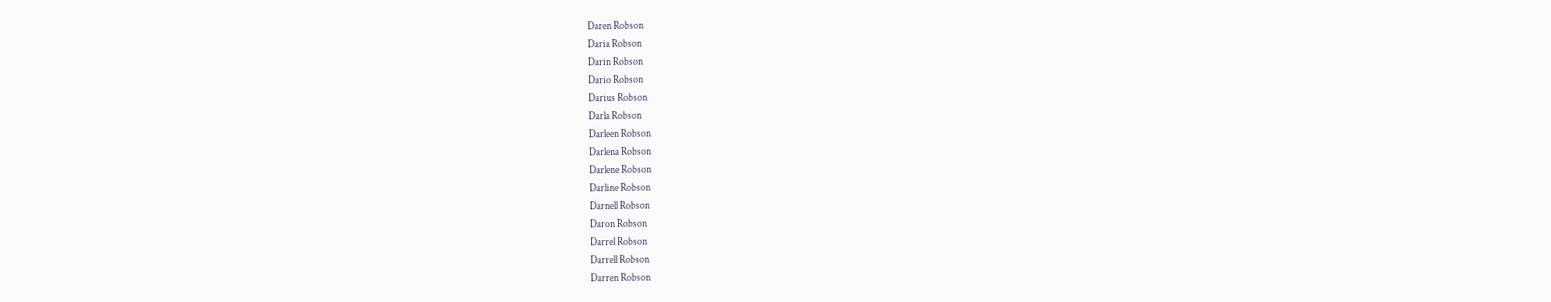Daren Robson
Daria Robson
Darin Robson
Dario Robson
Darius Robson
Darla Robson
Darleen Robson
Darlena Robson
Darlene Robson
Darline Robson
Darnell Robson
Daron Robson
Darrel Robson
Darrell Robson
Darren Robson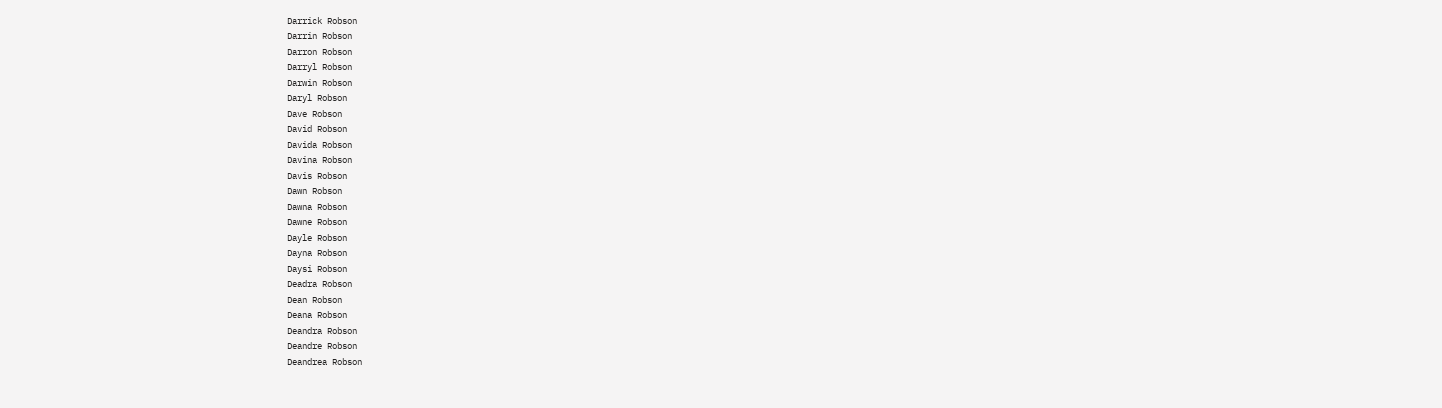Darrick Robson
Darrin Robson
Darron Robson
Darryl Robson
Darwin Robson
Daryl Robson
Dave Robson
David Robson
Davida Robson
Davina Robson
Davis Robson
Dawn Robson
Dawna Robson
Dawne Robson
Dayle Robson
Dayna Robson
Daysi Robson
Deadra Robson
Dean Robson
Deana Robson
Deandra Robson
Deandre Robson
Deandrea Robson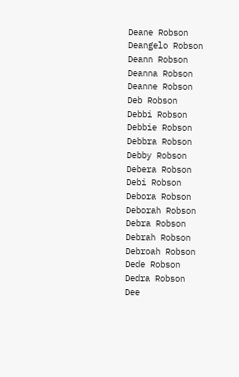Deane Robson
Deangelo Robson
Deann Robson
Deanna Robson
Deanne Robson
Deb Robson
Debbi Robson
Debbie Robson
Debbra Robson
Debby Robson
Debera Robson
Debi Robson
Debora Robson
Deborah Robson
Debra Robson
Debrah Robson
Debroah Robson
Dede Robson
Dedra Robson
Dee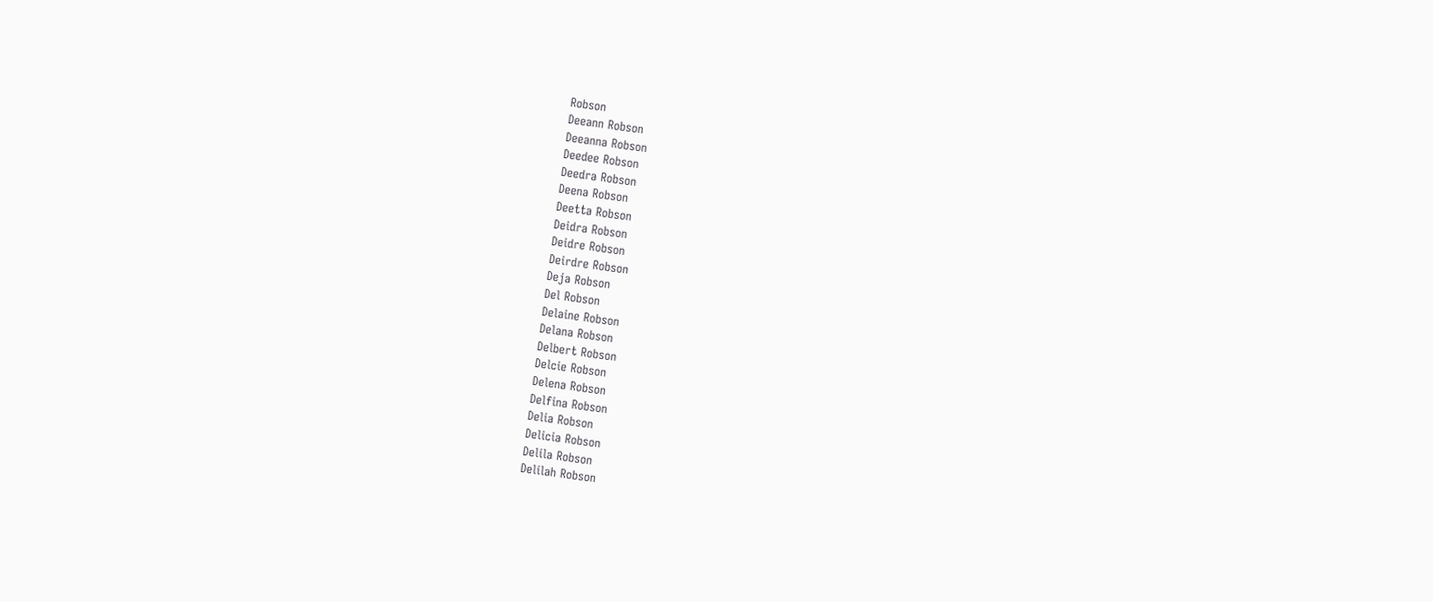Robson
Deeann Robson
Deeanna Robson
Deedee Robson
Deedra Robson
Deena Robson
Deetta Robson
Deidra Robson
Deidre Robson
Deirdre Robson
Deja Robson
Del Robson
Delaine Robson
Delana Robson
Delbert Robson
Delcie Robson
Delena Robson
Delfina Robson
Delia Robson
Delicia Robson
Delila Robson
Delilah Robson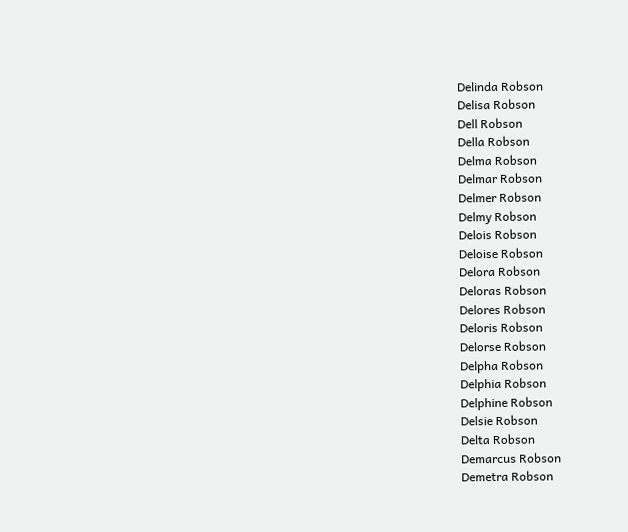Delinda Robson
Delisa Robson
Dell Robson
Della Robson
Delma Robson
Delmar Robson
Delmer Robson
Delmy Robson
Delois Robson
Deloise Robson
Delora Robson
Deloras Robson
Delores Robson
Deloris Robson
Delorse Robson
Delpha Robson
Delphia Robson
Delphine Robson
Delsie Robson
Delta Robson
Demarcus Robson
Demetra Robson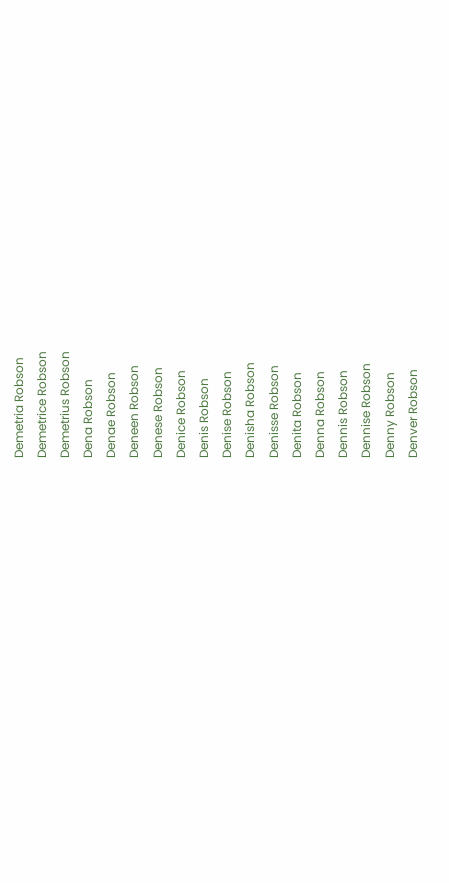Demetria Robson
Demetrice Robson
Demetrius Robson
Dena Robson
Denae Robson
Deneen Robson
Denese Robson
Denice Robson
Denis Robson
Denise Robson
Denisha Robson
Denisse Robson
Denita Robson
Denna Robson
Dennis Robson
Dennise Robson
Denny Robson
Denver Robson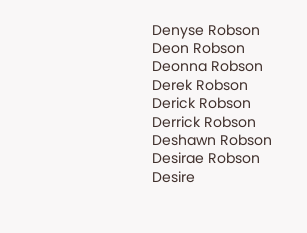Denyse Robson
Deon Robson
Deonna Robson
Derek Robson
Derick Robson
Derrick Robson
Deshawn Robson
Desirae Robson
Desire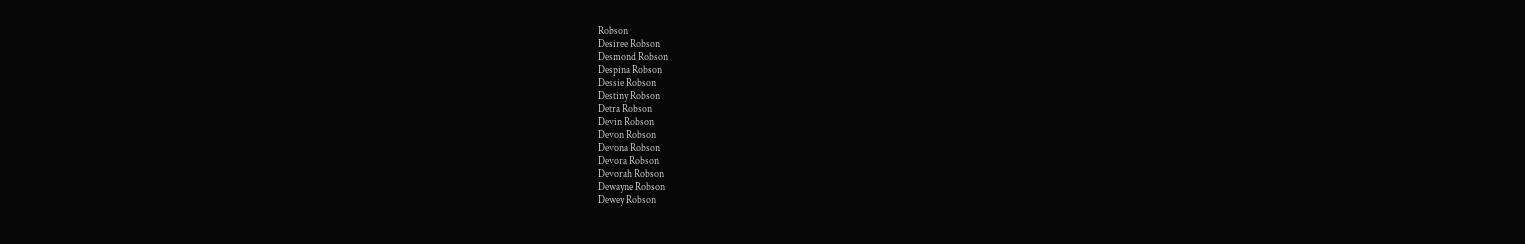Robson
Desiree Robson
Desmond Robson
Despina Robson
Dessie Robson
Destiny Robson
Detra Robson
Devin Robson
Devon Robson
Devona Robson
Devora Robson
Devorah Robson
Dewayne Robson
Dewey Robson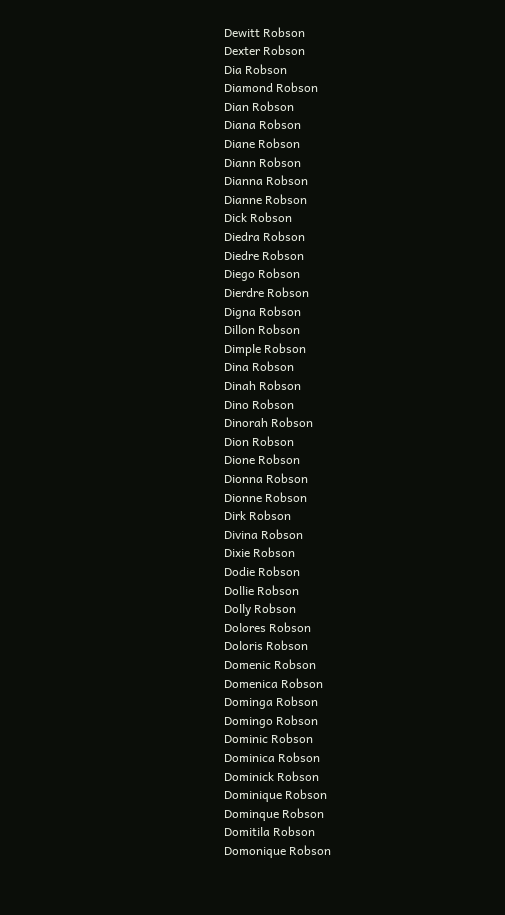Dewitt Robson
Dexter Robson
Dia Robson
Diamond Robson
Dian Robson
Diana Robson
Diane Robson
Diann Robson
Dianna Robson
Dianne Robson
Dick Robson
Diedra Robson
Diedre Robson
Diego Robson
Dierdre Robson
Digna Robson
Dillon Robson
Dimple Robson
Dina Robson
Dinah Robson
Dino Robson
Dinorah Robson
Dion Robson
Dione Robson
Dionna Robson
Dionne Robson
Dirk Robson
Divina Robson
Dixie Robson
Dodie Robson
Dollie Robson
Dolly Robson
Dolores Robson
Doloris Robson
Domenic Robson
Domenica Robson
Dominga Robson
Domingo Robson
Dominic Robson
Dominica Robson
Dominick Robson
Dominique Robson
Dominque Robson
Domitila Robson
Domonique Robson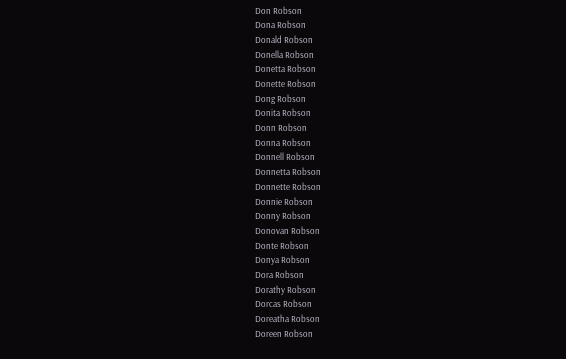Don Robson
Dona Robson
Donald Robson
Donella Robson
Donetta Robson
Donette Robson
Dong Robson
Donita Robson
Donn Robson
Donna Robson
Donnell Robson
Donnetta Robson
Donnette Robson
Donnie Robson
Donny Robson
Donovan Robson
Donte Robson
Donya Robson
Dora Robson
Dorathy Robson
Dorcas Robson
Doreatha Robson
Doreen Robson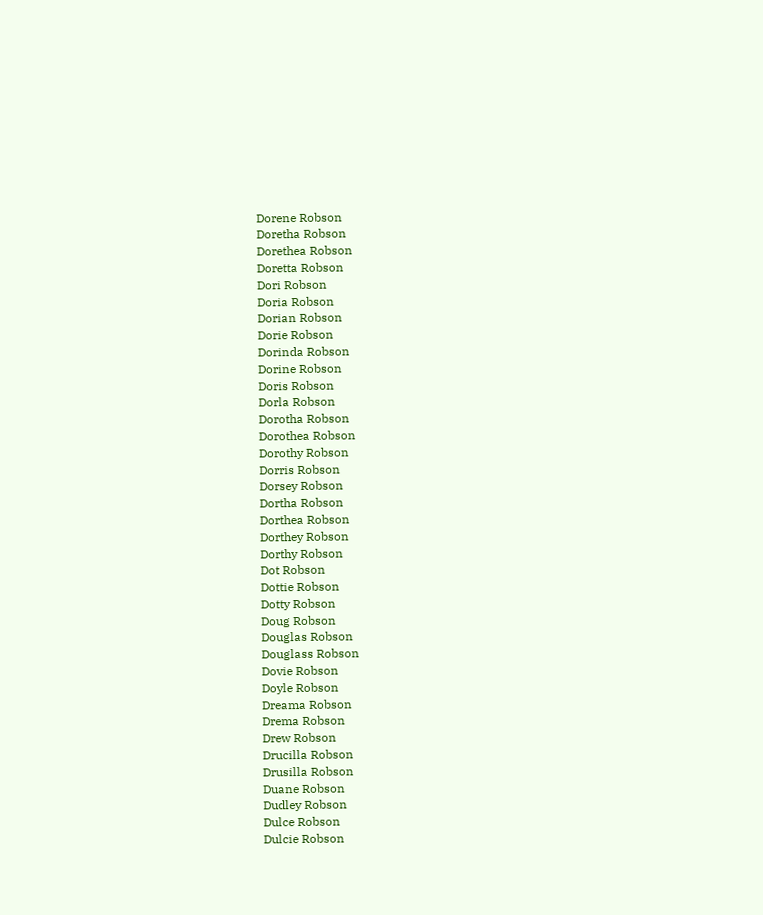Dorene Robson
Doretha Robson
Dorethea Robson
Doretta Robson
Dori Robson
Doria Robson
Dorian Robson
Dorie Robson
Dorinda Robson
Dorine Robson
Doris Robson
Dorla Robson
Dorotha Robson
Dorothea Robson
Dorothy Robson
Dorris Robson
Dorsey Robson
Dortha Robson
Dorthea Robson
Dorthey Robson
Dorthy Robson
Dot Robson
Dottie Robson
Dotty Robson
Doug Robson
Douglas Robson
Douglass Robson
Dovie Robson
Doyle Robson
Dreama Robson
Drema Robson
Drew Robson
Drucilla Robson
Drusilla Robson
Duane Robson
Dudley Robson
Dulce Robson
Dulcie Robson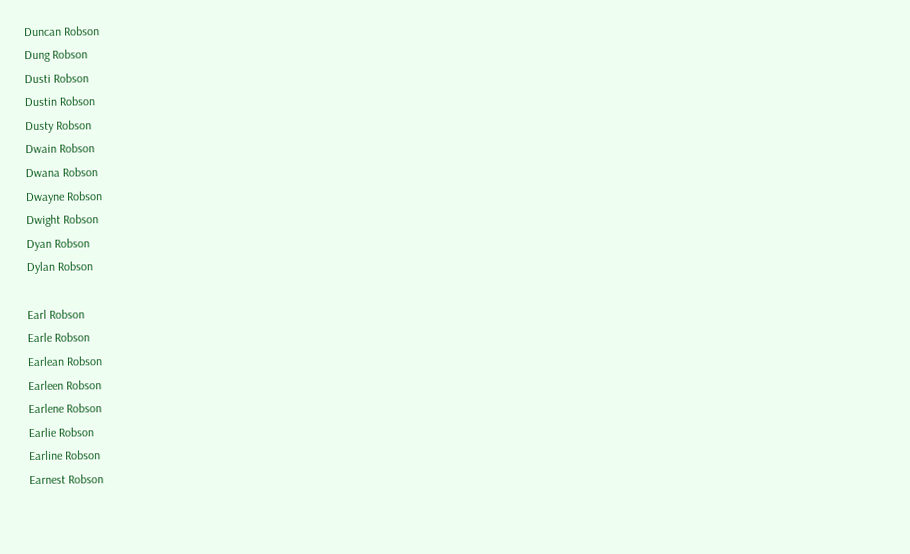Duncan Robson
Dung Robson
Dusti Robson
Dustin Robson
Dusty Robson
Dwain Robson
Dwana Robson
Dwayne Robson
Dwight Robson
Dyan Robson
Dylan Robson

Earl Robson
Earle Robson
Earlean Robson
Earleen Robson
Earlene Robson
Earlie Robson
Earline Robson
Earnest Robson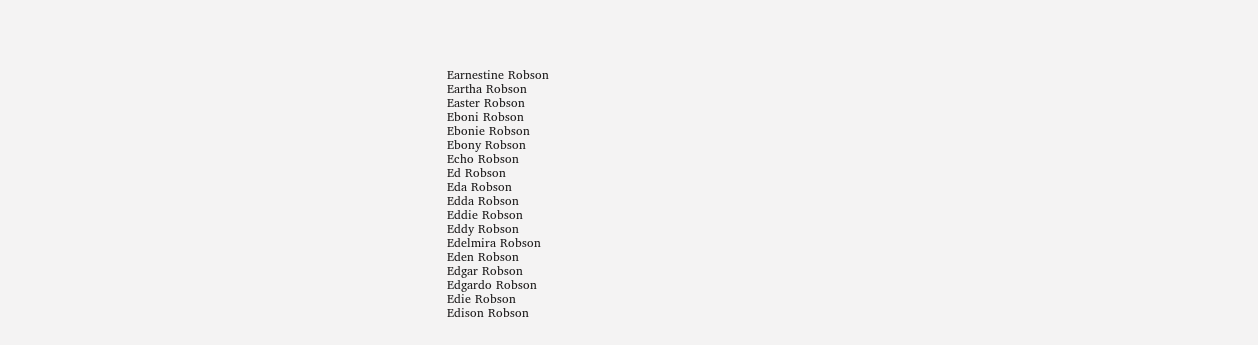Earnestine Robson
Eartha Robson
Easter Robson
Eboni Robson
Ebonie Robson
Ebony Robson
Echo Robson
Ed Robson
Eda Robson
Edda Robson
Eddie Robson
Eddy Robson
Edelmira Robson
Eden Robson
Edgar Robson
Edgardo Robson
Edie Robson
Edison Robson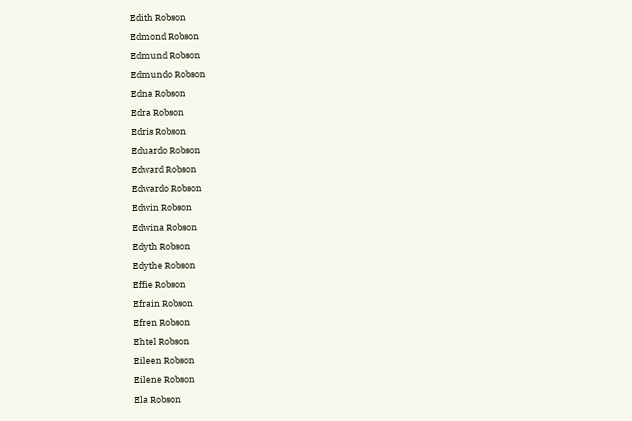Edith Robson
Edmond Robson
Edmund Robson
Edmundo Robson
Edna Robson
Edra Robson
Edris Robson
Eduardo Robson
Edward Robson
Edwardo Robson
Edwin Robson
Edwina Robson
Edyth Robson
Edythe Robson
Effie Robson
Efrain Robson
Efren Robson
Ehtel Robson
Eileen Robson
Eilene Robson
Ela Robson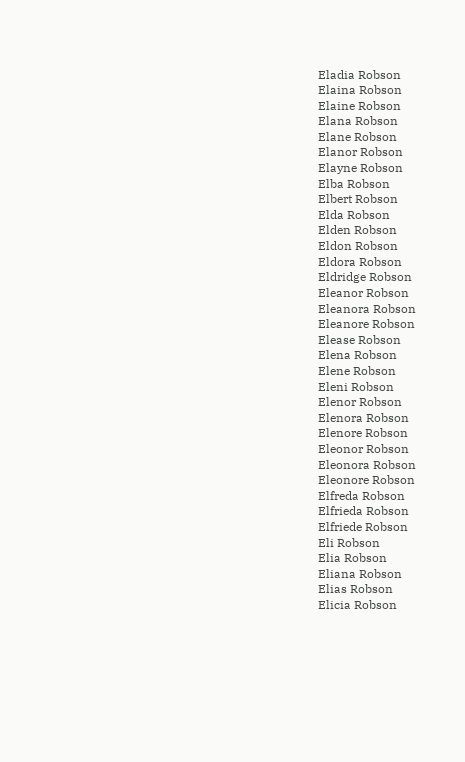Eladia Robson
Elaina Robson
Elaine Robson
Elana Robson
Elane Robson
Elanor Robson
Elayne Robson
Elba Robson
Elbert Robson
Elda Robson
Elden Robson
Eldon Robson
Eldora Robson
Eldridge Robson
Eleanor Robson
Eleanora Robson
Eleanore Robson
Elease Robson
Elena Robson
Elene Robson
Eleni Robson
Elenor Robson
Elenora Robson
Elenore Robson
Eleonor Robson
Eleonora Robson
Eleonore Robson
Elfreda Robson
Elfrieda Robson
Elfriede Robson
Eli Robson
Elia Robson
Eliana Robson
Elias Robson
Elicia Robson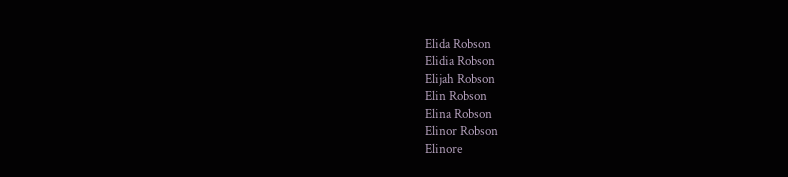Elida Robson
Elidia Robson
Elijah Robson
Elin Robson
Elina Robson
Elinor Robson
Elinore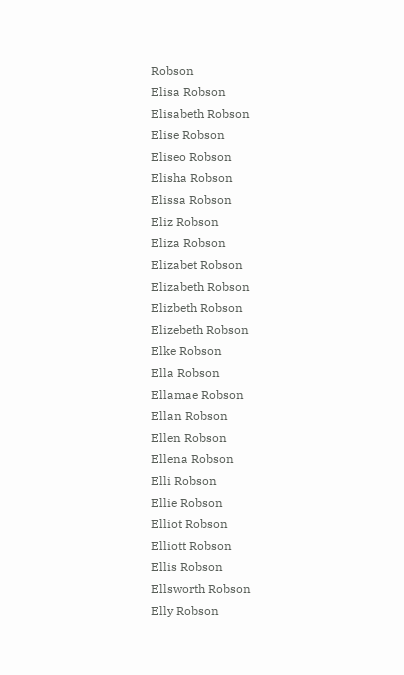Robson
Elisa Robson
Elisabeth Robson
Elise Robson
Eliseo Robson
Elisha Robson
Elissa Robson
Eliz Robson
Eliza Robson
Elizabet Robson
Elizabeth Robson
Elizbeth Robson
Elizebeth Robson
Elke Robson
Ella Robson
Ellamae Robson
Ellan Robson
Ellen Robson
Ellena Robson
Elli Robson
Ellie Robson
Elliot Robson
Elliott Robson
Ellis Robson
Ellsworth Robson
Elly Robson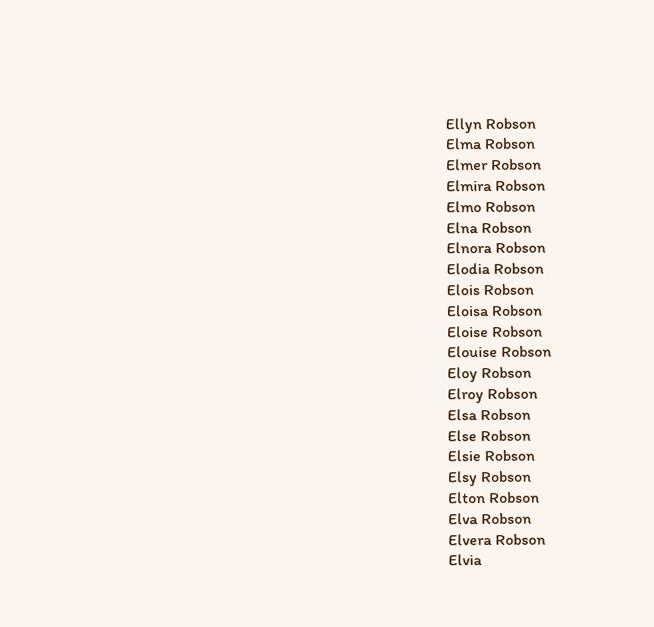Ellyn Robson
Elma Robson
Elmer Robson
Elmira Robson
Elmo Robson
Elna Robson
Elnora Robson
Elodia Robson
Elois Robson
Eloisa Robson
Eloise Robson
Elouise Robson
Eloy Robson
Elroy Robson
Elsa Robson
Else Robson
Elsie Robson
Elsy Robson
Elton Robson
Elva Robson
Elvera Robson
Elvia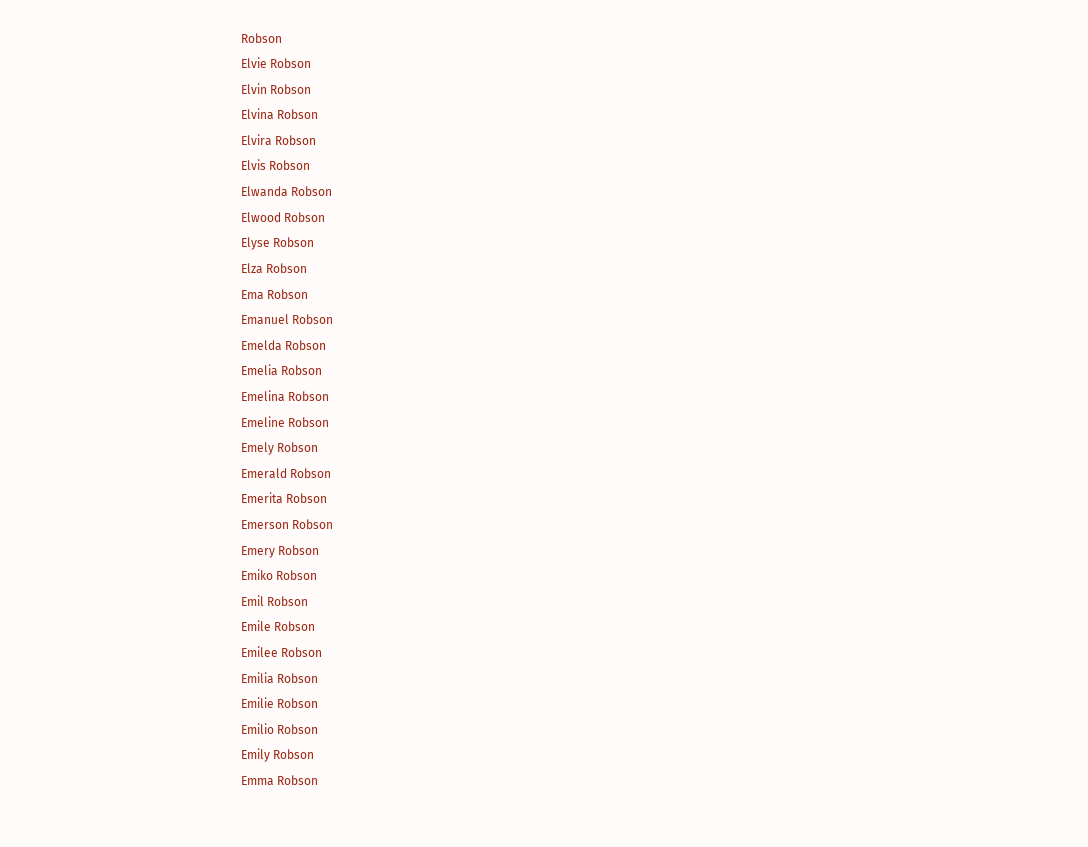Robson
Elvie Robson
Elvin Robson
Elvina Robson
Elvira Robson
Elvis Robson
Elwanda Robson
Elwood Robson
Elyse Robson
Elza Robson
Ema Robson
Emanuel Robson
Emelda Robson
Emelia Robson
Emelina Robson
Emeline Robson
Emely Robson
Emerald Robson
Emerita Robson
Emerson Robson
Emery Robson
Emiko Robson
Emil Robson
Emile Robson
Emilee Robson
Emilia Robson
Emilie Robson
Emilio Robson
Emily Robson
Emma Robson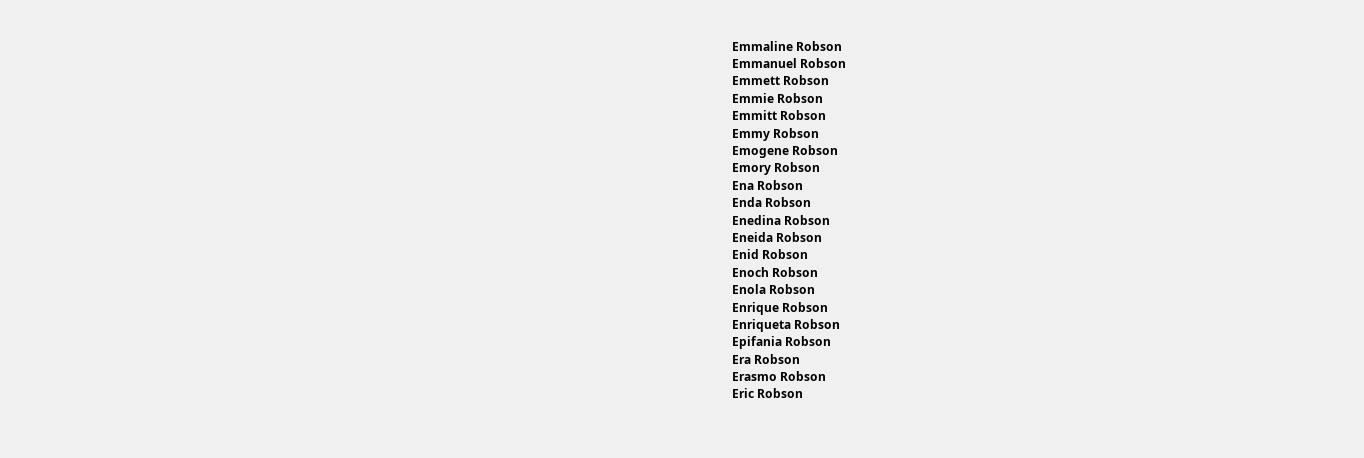Emmaline Robson
Emmanuel Robson
Emmett Robson
Emmie Robson
Emmitt Robson
Emmy Robson
Emogene Robson
Emory Robson
Ena Robson
Enda Robson
Enedina Robson
Eneida Robson
Enid Robson
Enoch Robson
Enola Robson
Enrique Robson
Enriqueta Robson
Epifania Robson
Era Robson
Erasmo Robson
Eric Robson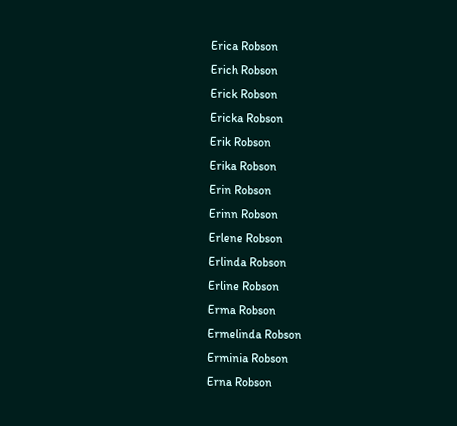Erica Robson
Erich Robson
Erick Robson
Ericka Robson
Erik Robson
Erika Robson
Erin Robson
Erinn Robson
Erlene Robson
Erlinda Robson
Erline Robson
Erma Robson
Ermelinda Robson
Erminia Robson
Erna Robson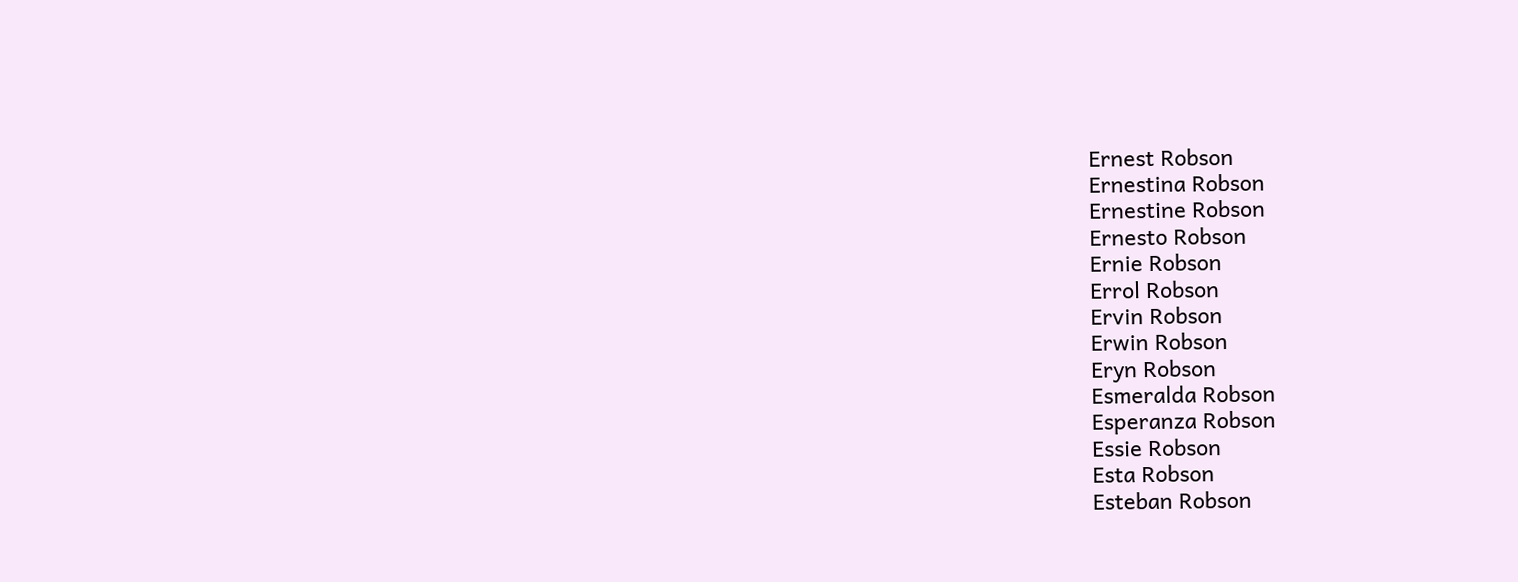Ernest Robson
Ernestina Robson
Ernestine Robson
Ernesto Robson
Ernie Robson
Errol Robson
Ervin Robson
Erwin Robson
Eryn Robson
Esmeralda Robson
Esperanza Robson
Essie Robson
Esta Robson
Esteban Robson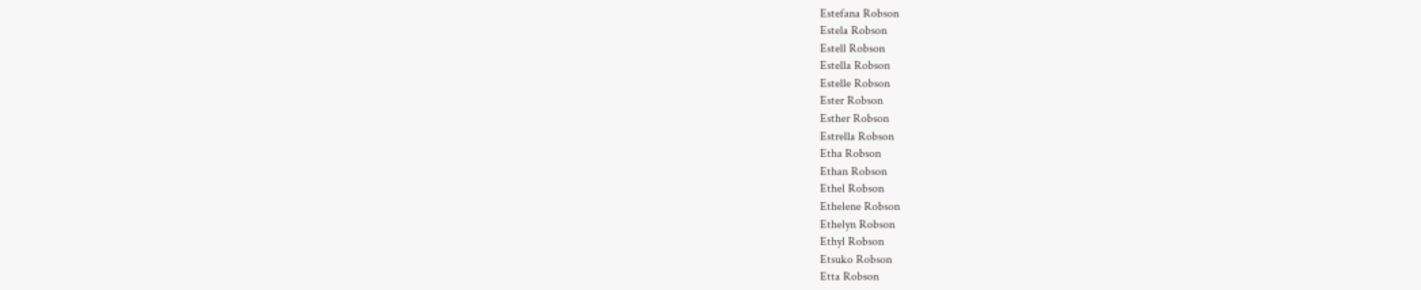Estefana Robson
Estela Robson
Estell Robson
Estella Robson
Estelle Robson
Ester Robson
Esther Robson
Estrella Robson
Etha Robson
Ethan Robson
Ethel Robson
Ethelene Robson
Ethelyn Robson
Ethyl Robson
Etsuko Robson
Etta Robson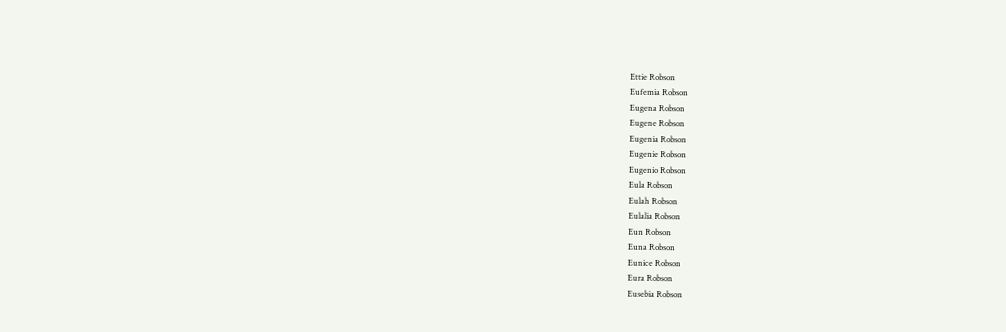Ettie Robson
Eufemia Robson
Eugena Robson
Eugene Robson
Eugenia Robson
Eugenie Robson
Eugenio Robson
Eula Robson
Eulah Robson
Eulalia Robson
Eun Robson
Euna Robson
Eunice Robson
Eura Robson
Eusebia Robson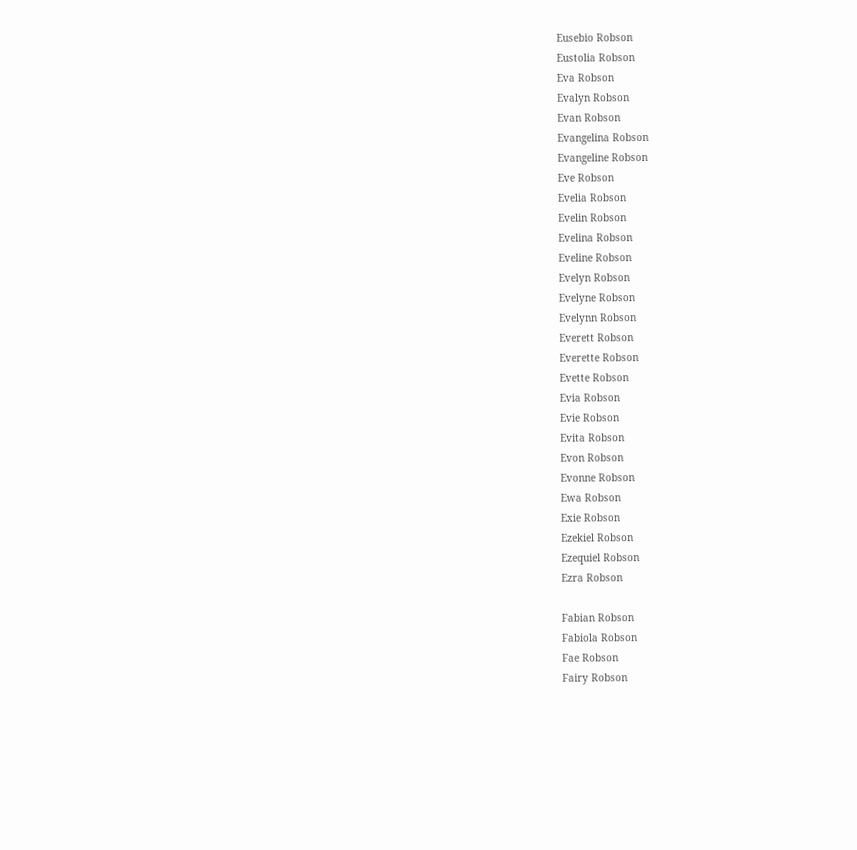Eusebio Robson
Eustolia Robson
Eva Robson
Evalyn Robson
Evan Robson
Evangelina Robson
Evangeline Robson
Eve Robson
Evelia Robson
Evelin Robson
Evelina Robson
Eveline Robson
Evelyn Robson
Evelyne Robson
Evelynn Robson
Everett Robson
Everette Robson
Evette Robson
Evia Robson
Evie Robson
Evita Robson
Evon Robson
Evonne Robson
Ewa Robson
Exie Robson
Ezekiel Robson
Ezequiel Robson
Ezra Robson

Fabian Robson
Fabiola Robson
Fae Robson
Fairy Robson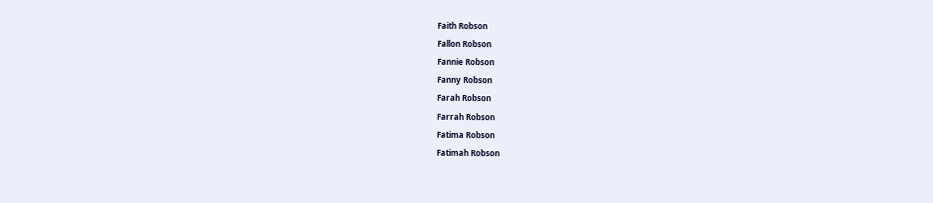Faith Robson
Fallon Robson
Fannie Robson
Fanny Robson
Farah Robson
Farrah Robson
Fatima Robson
Fatimah Robson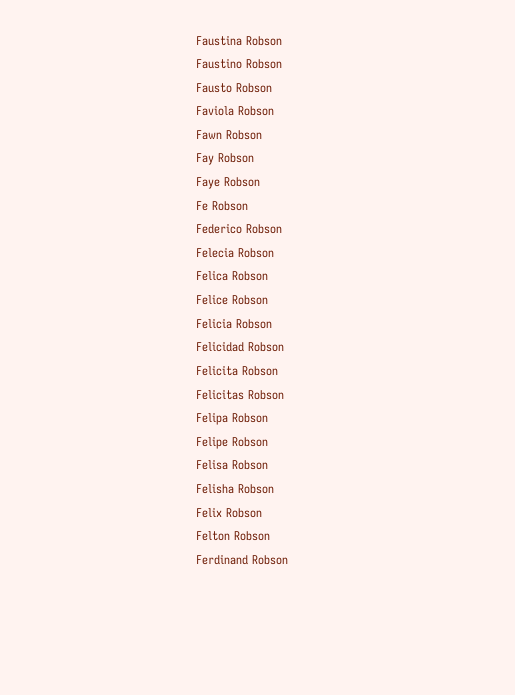Faustina Robson
Faustino Robson
Fausto Robson
Faviola Robson
Fawn Robson
Fay Robson
Faye Robson
Fe Robson
Federico Robson
Felecia Robson
Felica Robson
Felice Robson
Felicia Robson
Felicidad Robson
Felicita Robson
Felicitas Robson
Felipa Robson
Felipe Robson
Felisa Robson
Felisha Robson
Felix Robson
Felton Robson
Ferdinand Robson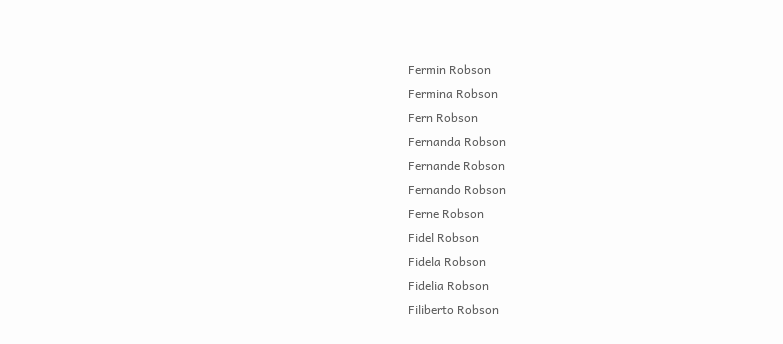Fermin Robson
Fermina Robson
Fern Robson
Fernanda Robson
Fernande Robson
Fernando Robson
Ferne Robson
Fidel Robson
Fidela Robson
Fidelia Robson
Filiberto Robson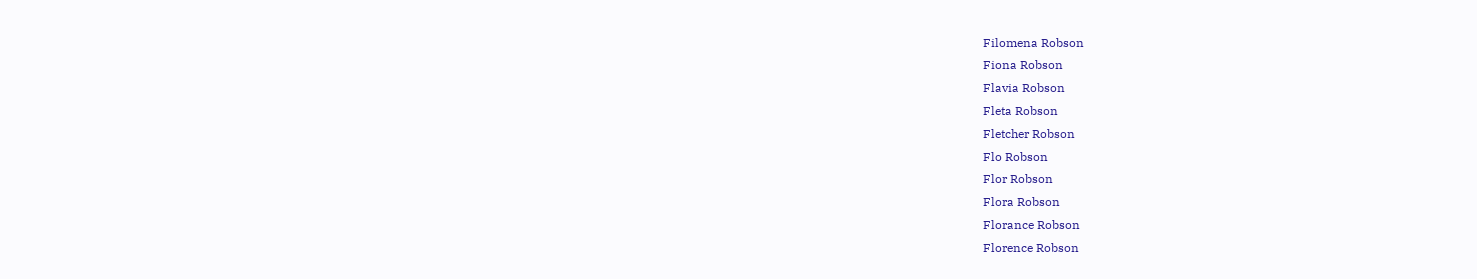Filomena Robson
Fiona Robson
Flavia Robson
Fleta Robson
Fletcher Robson
Flo Robson
Flor Robson
Flora Robson
Florance Robson
Florence Robson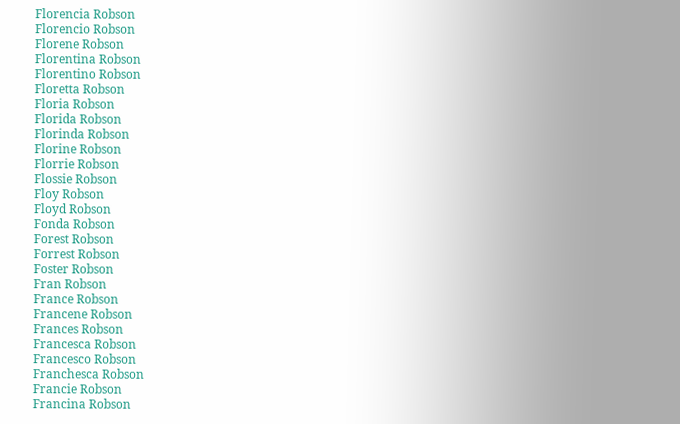Florencia Robson
Florencio Robson
Florene Robson
Florentina Robson
Florentino Robson
Floretta Robson
Floria Robson
Florida Robson
Florinda Robson
Florine Robson
Florrie Robson
Flossie Robson
Floy Robson
Floyd Robson
Fonda Robson
Forest Robson
Forrest Robson
Foster Robson
Fran Robson
France Robson
Francene Robson
Frances Robson
Francesca Robson
Francesco Robson
Franchesca Robson
Francie Robson
Francina Robson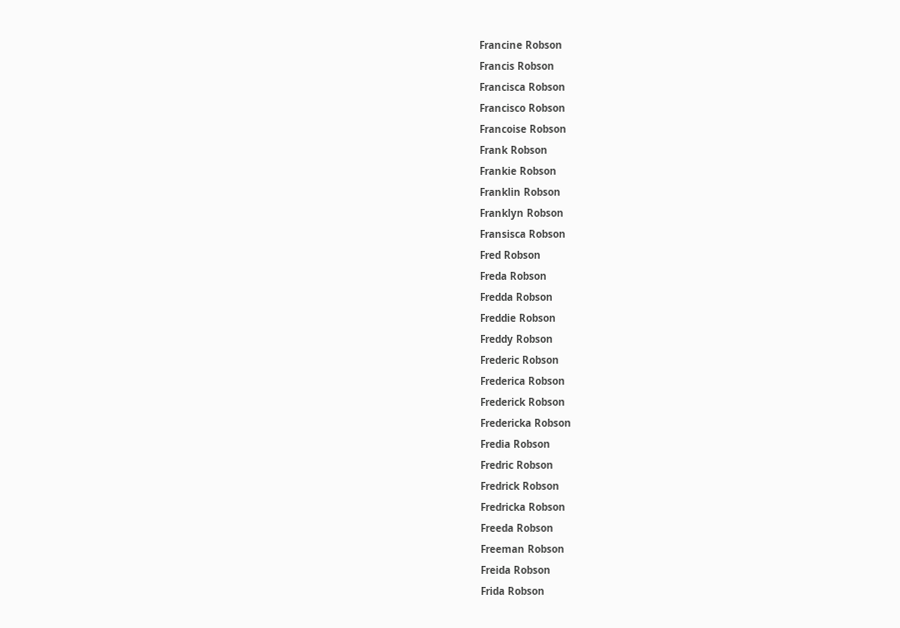Francine Robson
Francis Robson
Francisca Robson
Francisco Robson
Francoise Robson
Frank Robson
Frankie Robson
Franklin Robson
Franklyn Robson
Fransisca Robson
Fred Robson
Freda Robson
Fredda Robson
Freddie Robson
Freddy Robson
Frederic Robson
Frederica Robson
Frederick Robson
Fredericka Robson
Fredia Robson
Fredric Robson
Fredrick Robson
Fredricka Robson
Freeda Robson
Freeman Robson
Freida Robson
Frida Robson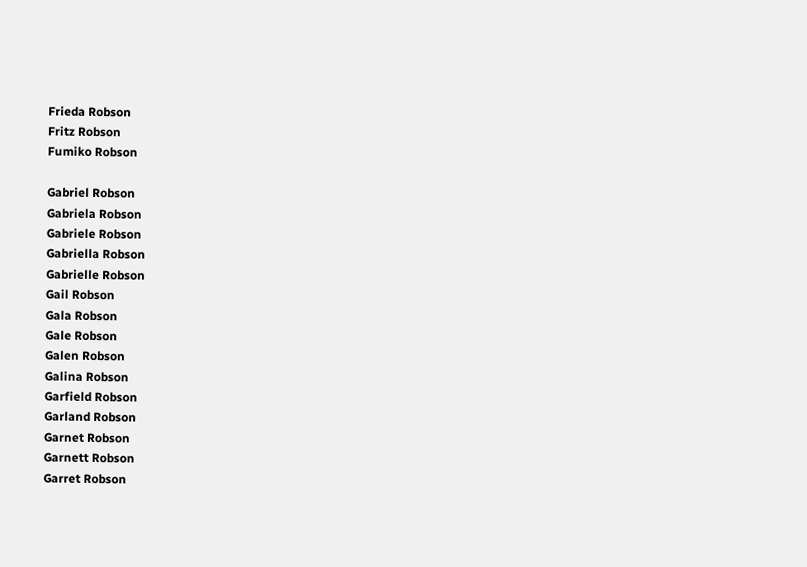Frieda Robson
Fritz Robson
Fumiko Robson

Gabriel Robson
Gabriela Robson
Gabriele Robson
Gabriella Robson
Gabrielle Robson
Gail Robson
Gala Robson
Gale Robson
Galen Robson
Galina Robson
Garfield Robson
Garland Robson
Garnet Robson
Garnett Robson
Garret Robson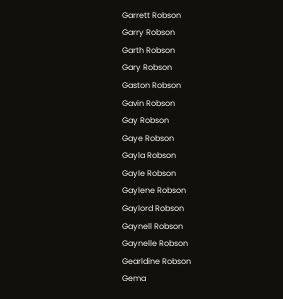Garrett Robson
Garry Robson
Garth Robson
Gary Robson
Gaston Robson
Gavin Robson
Gay Robson
Gaye Robson
Gayla Robson
Gayle Robson
Gaylene Robson
Gaylord Robson
Gaynell Robson
Gaynelle Robson
Gearldine Robson
Gema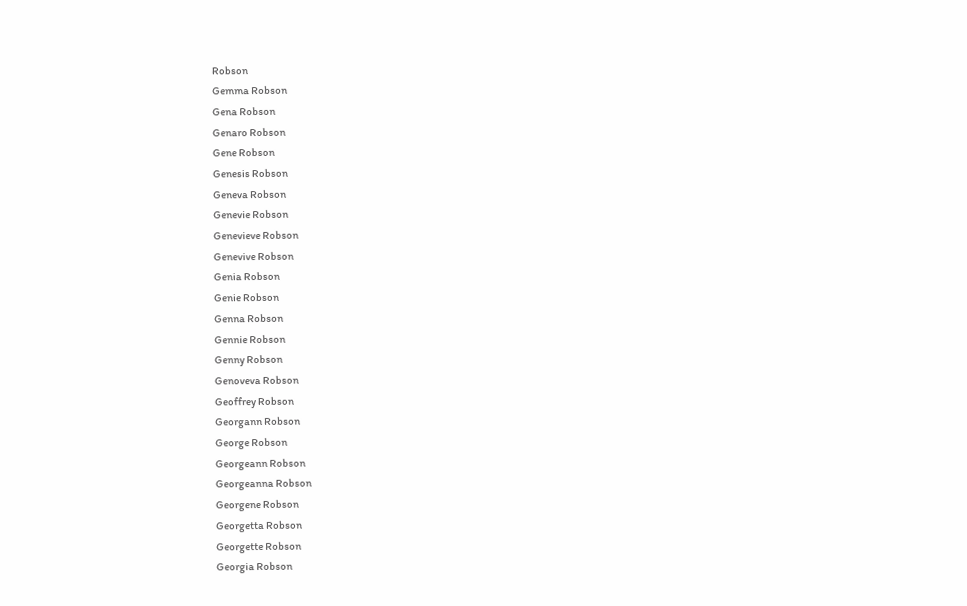Robson
Gemma Robson
Gena Robson
Genaro Robson
Gene Robson
Genesis Robson
Geneva Robson
Genevie Robson
Genevieve Robson
Genevive Robson
Genia Robson
Genie Robson
Genna Robson
Gennie Robson
Genny Robson
Genoveva Robson
Geoffrey Robson
Georgann Robson
George Robson
Georgeann Robson
Georgeanna Robson
Georgene Robson
Georgetta Robson
Georgette Robson
Georgia Robson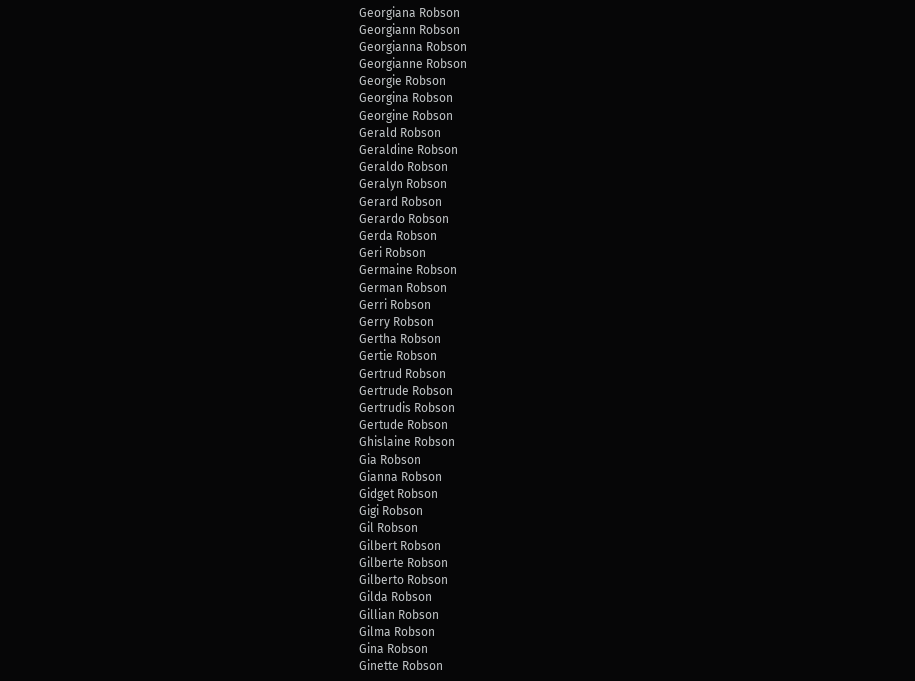Georgiana Robson
Georgiann Robson
Georgianna Robson
Georgianne Robson
Georgie Robson
Georgina Robson
Georgine Robson
Gerald Robson
Geraldine Robson
Geraldo Robson
Geralyn Robson
Gerard Robson
Gerardo Robson
Gerda Robson
Geri Robson
Germaine Robson
German Robson
Gerri Robson
Gerry Robson
Gertha Robson
Gertie Robson
Gertrud Robson
Gertrude Robson
Gertrudis Robson
Gertude Robson
Ghislaine Robson
Gia Robson
Gianna Robson
Gidget Robson
Gigi Robson
Gil Robson
Gilbert Robson
Gilberte Robson
Gilberto Robson
Gilda Robson
Gillian Robson
Gilma Robson
Gina Robson
Ginette Robson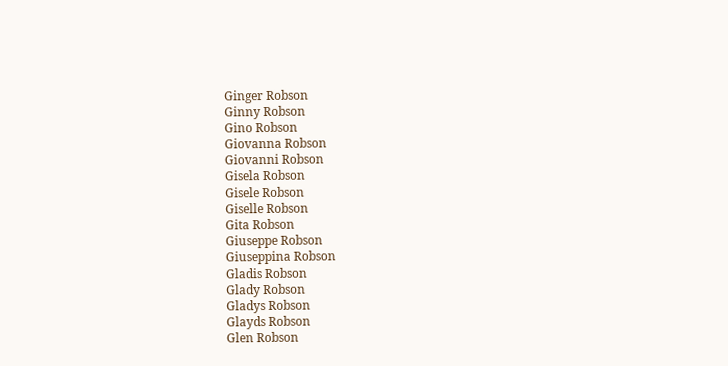Ginger Robson
Ginny Robson
Gino Robson
Giovanna Robson
Giovanni Robson
Gisela Robson
Gisele Robson
Giselle Robson
Gita Robson
Giuseppe Robson
Giuseppina Robson
Gladis Robson
Glady Robson
Gladys Robson
Glayds Robson
Glen Robson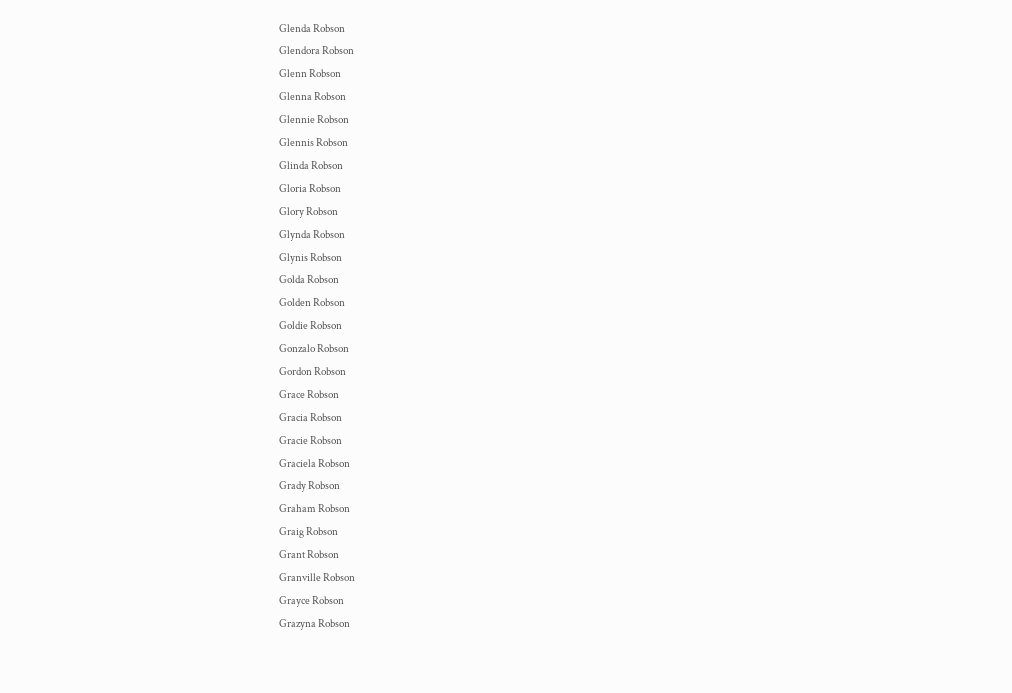Glenda Robson
Glendora Robson
Glenn Robson
Glenna Robson
Glennie Robson
Glennis Robson
Glinda Robson
Gloria Robson
Glory Robson
Glynda Robson
Glynis Robson
Golda Robson
Golden Robson
Goldie Robson
Gonzalo Robson
Gordon Robson
Grace Robson
Gracia Robson
Gracie Robson
Graciela Robson
Grady Robson
Graham Robson
Graig Robson
Grant Robson
Granville Robson
Grayce Robson
Grazyna Robson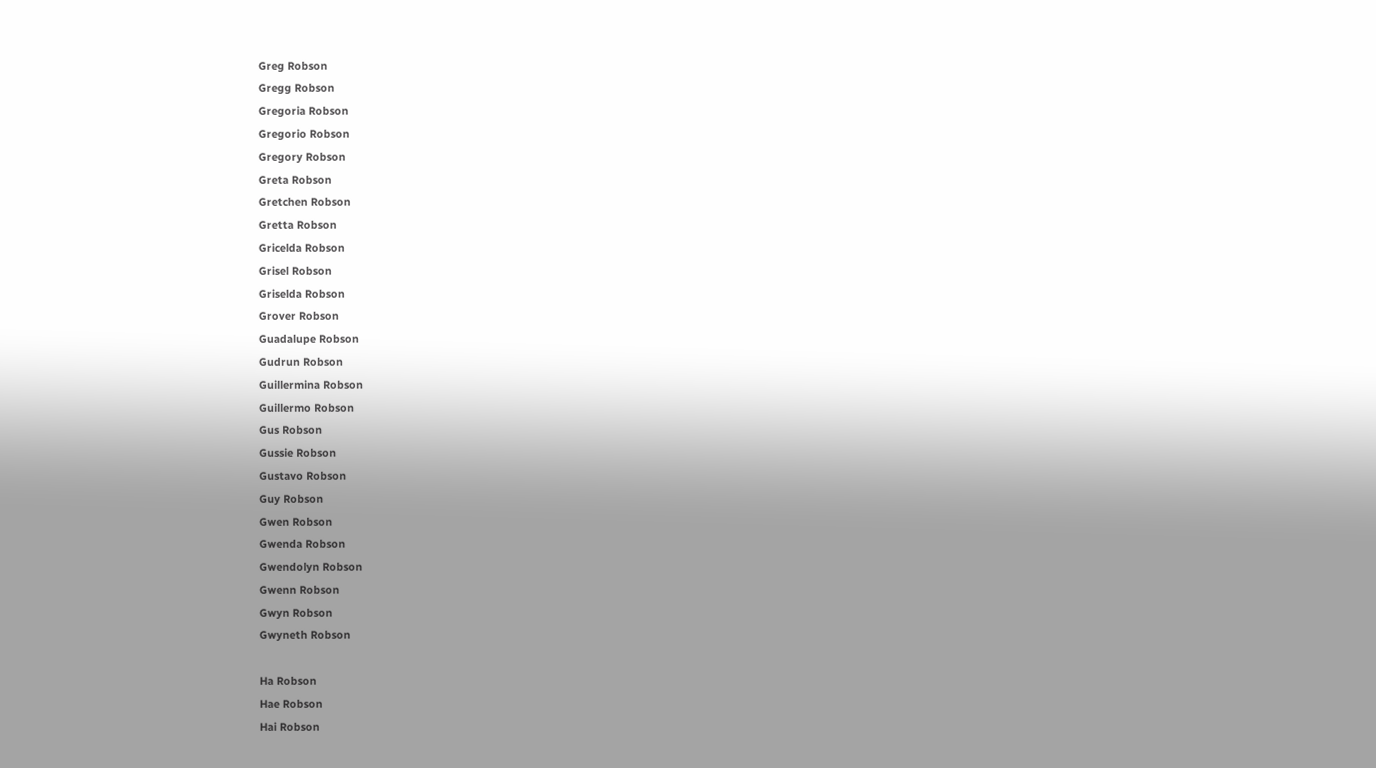Greg Robson
Gregg Robson
Gregoria Robson
Gregorio Robson
Gregory Robson
Greta Robson
Gretchen Robson
Gretta Robson
Gricelda Robson
Grisel Robson
Griselda Robson
Grover Robson
Guadalupe Robson
Gudrun Robson
Guillermina Robson
Guillermo Robson
Gus Robson
Gussie Robson
Gustavo Robson
Guy Robson
Gwen Robson
Gwenda Robson
Gwendolyn Robson
Gwenn Robson
Gwyn Robson
Gwyneth Robson

Ha Robson
Hae Robson
Hai Robson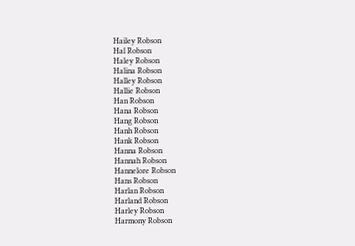Hailey Robson
Hal Robson
Haley Robson
Halina Robson
Halley Robson
Hallie Robson
Han Robson
Hana Robson
Hang Robson
Hanh Robson
Hank Robson
Hanna Robson
Hannah Robson
Hannelore Robson
Hans Robson
Harlan Robson
Harland Robson
Harley Robson
Harmony Robson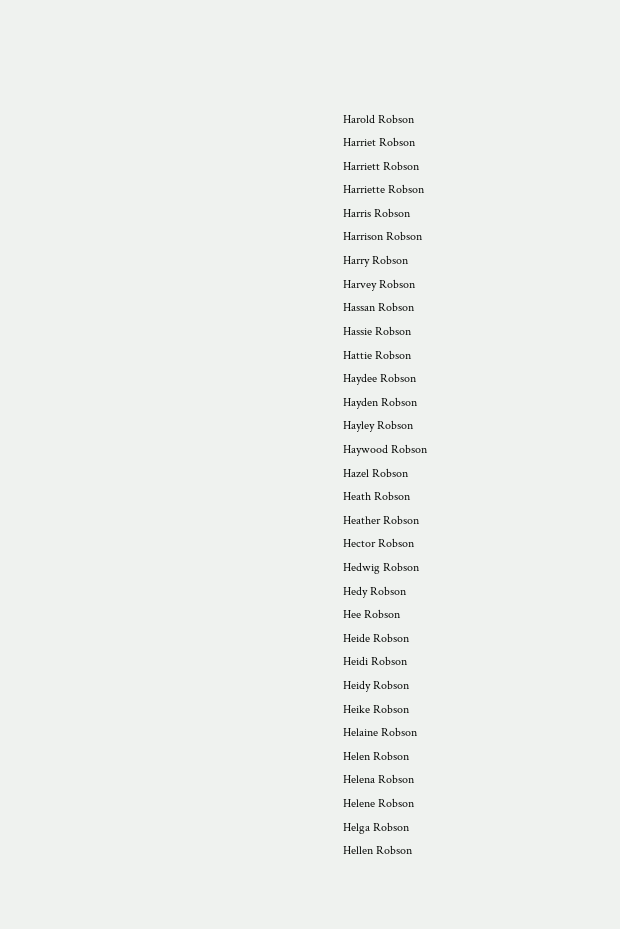Harold Robson
Harriet Robson
Harriett Robson
Harriette Robson
Harris Robson
Harrison Robson
Harry Robson
Harvey Robson
Hassan Robson
Hassie Robson
Hattie Robson
Haydee Robson
Hayden Robson
Hayley Robson
Haywood Robson
Hazel Robson
Heath Robson
Heather Robson
Hector Robson
Hedwig Robson
Hedy Robson
Hee Robson
Heide Robson
Heidi Robson
Heidy Robson
Heike Robson
Helaine Robson
Helen Robson
Helena Robson
Helene Robson
Helga Robson
Hellen Robson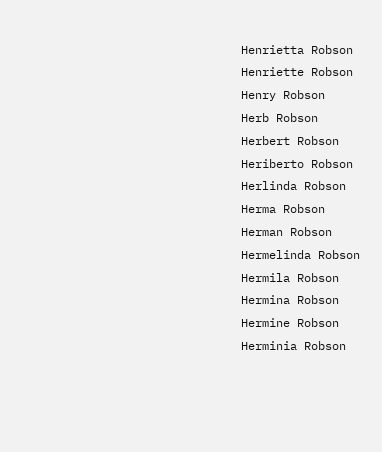Henrietta Robson
Henriette Robson
Henry Robson
Herb Robson
Herbert Robson
Heriberto Robson
Herlinda Robson
Herma Robson
Herman Robson
Hermelinda Robson
Hermila Robson
Hermina Robson
Hermine Robson
Herminia Robson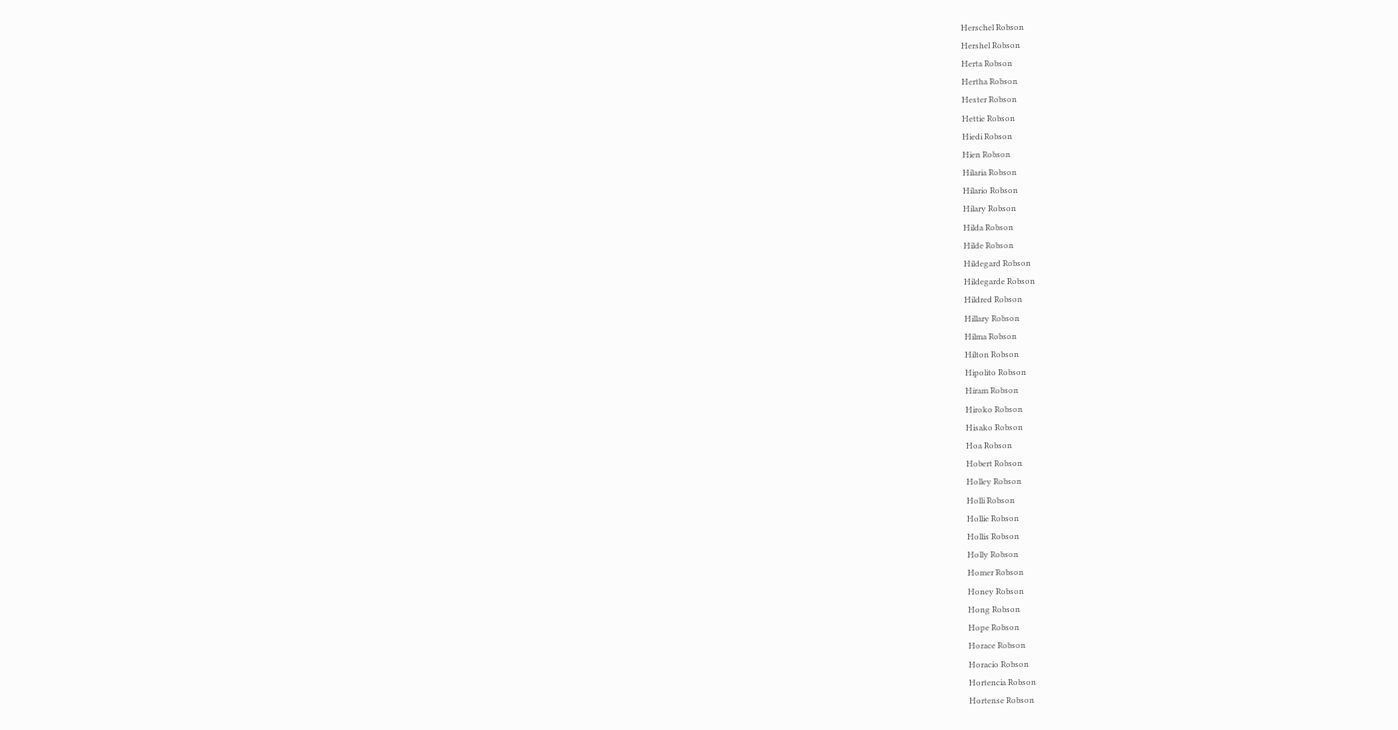Herschel Robson
Hershel Robson
Herta Robson
Hertha Robson
Hester Robson
Hettie Robson
Hiedi Robson
Hien Robson
Hilaria Robson
Hilario Robson
Hilary Robson
Hilda Robson
Hilde Robson
Hildegard Robson
Hildegarde Robson
Hildred Robson
Hillary Robson
Hilma Robson
Hilton Robson
Hipolito Robson
Hiram Robson
Hiroko Robson
Hisako Robson
Hoa Robson
Hobert Robson
Holley Robson
Holli Robson
Hollie Robson
Hollis Robson
Holly Robson
Homer Robson
Honey Robson
Hong Robson
Hope Robson
Horace Robson
Horacio Robson
Hortencia Robson
Hortense Robson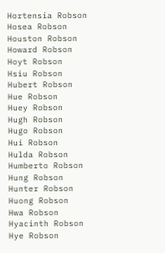Hortensia Robson
Hosea Robson
Houston Robson
Howard Robson
Hoyt Robson
Hsiu Robson
Hubert Robson
Hue Robson
Huey Robson
Hugh Robson
Hugo Robson
Hui Robson
Hulda Robson
Humberto Robson
Hung Robson
Hunter Robson
Huong Robson
Hwa Robson
Hyacinth Robson
Hye Robson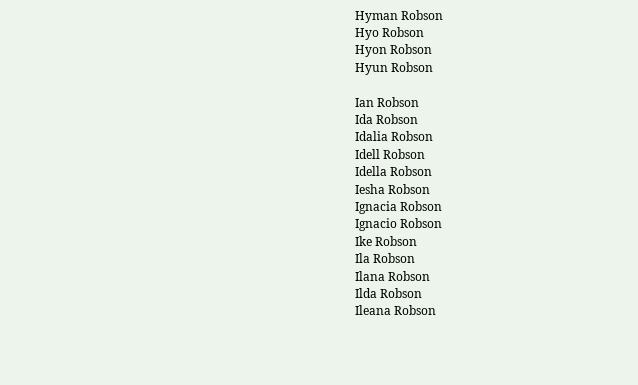Hyman Robson
Hyo Robson
Hyon Robson
Hyun Robson

Ian Robson
Ida Robson
Idalia Robson
Idell Robson
Idella Robson
Iesha Robson
Ignacia Robson
Ignacio Robson
Ike Robson
Ila Robson
Ilana Robson
Ilda Robson
Ileana Robson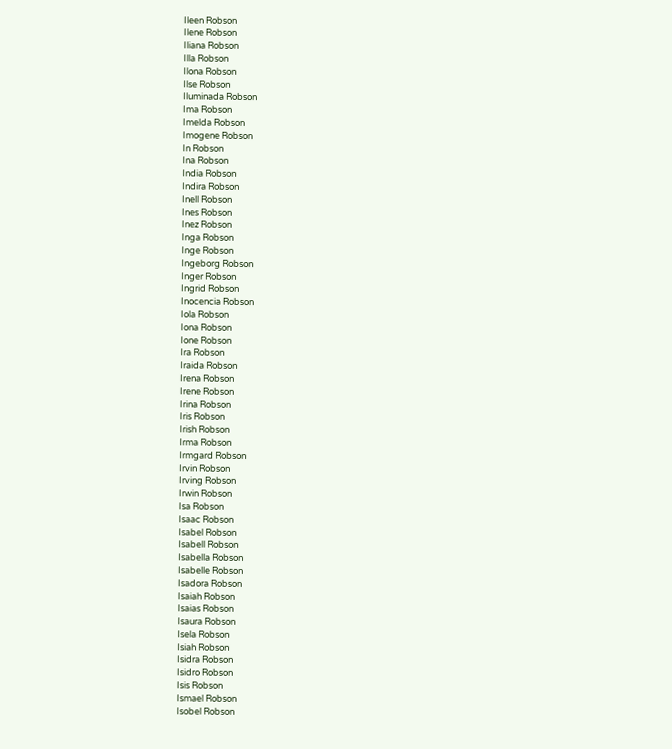Ileen Robson
Ilene Robson
Iliana Robson
Illa Robson
Ilona Robson
Ilse Robson
Iluminada Robson
Ima Robson
Imelda Robson
Imogene Robson
In Robson
Ina Robson
India Robson
Indira Robson
Inell Robson
Ines Robson
Inez Robson
Inga Robson
Inge Robson
Ingeborg Robson
Inger Robson
Ingrid Robson
Inocencia Robson
Iola Robson
Iona Robson
Ione Robson
Ira Robson
Iraida Robson
Irena Robson
Irene Robson
Irina Robson
Iris Robson
Irish Robson
Irma Robson
Irmgard Robson
Irvin Robson
Irving Robson
Irwin Robson
Isa Robson
Isaac Robson
Isabel Robson
Isabell Robson
Isabella Robson
Isabelle Robson
Isadora Robson
Isaiah Robson
Isaias Robson
Isaura Robson
Isela Robson
Isiah Robson
Isidra Robson
Isidro Robson
Isis Robson
Ismael Robson
Isobel Robson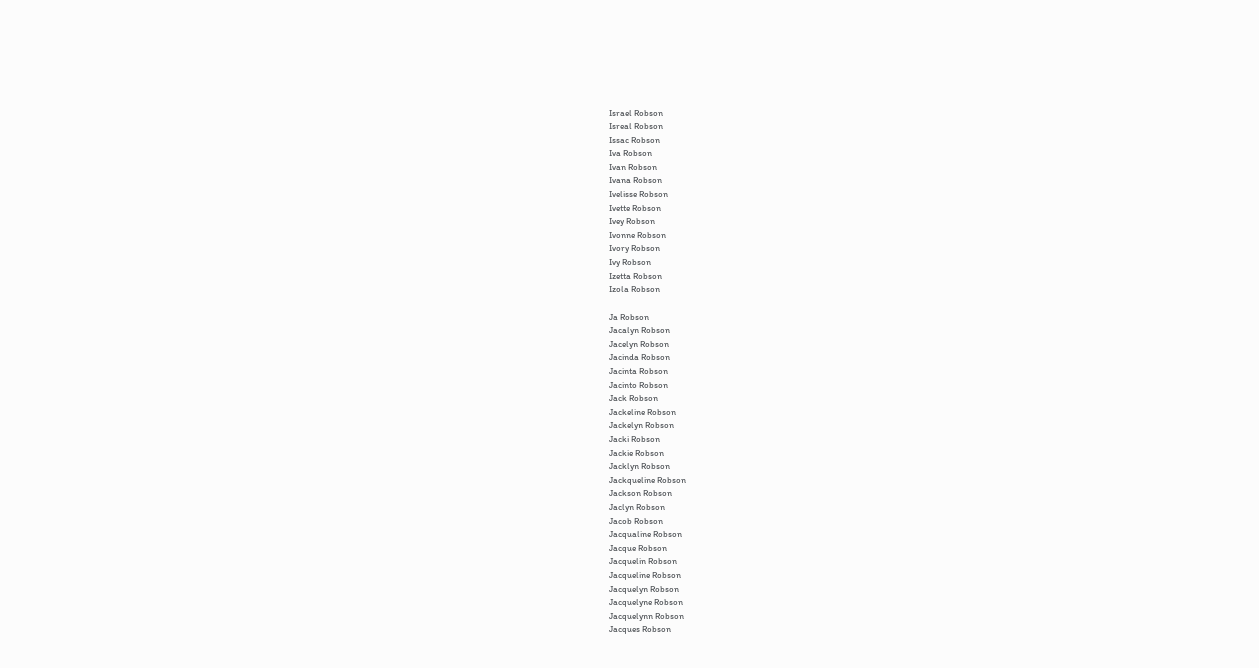Israel Robson
Isreal Robson
Issac Robson
Iva Robson
Ivan Robson
Ivana Robson
Ivelisse Robson
Ivette Robson
Ivey Robson
Ivonne Robson
Ivory Robson
Ivy Robson
Izetta Robson
Izola Robson

Ja Robson
Jacalyn Robson
Jacelyn Robson
Jacinda Robson
Jacinta Robson
Jacinto Robson
Jack Robson
Jackeline Robson
Jackelyn Robson
Jacki Robson
Jackie Robson
Jacklyn Robson
Jackqueline Robson
Jackson Robson
Jaclyn Robson
Jacob Robson
Jacqualine Robson
Jacque Robson
Jacquelin Robson
Jacqueline Robson
Jacquelyn Robson
Jacquelyne Robson
Jacquelynn Robson
Jacques Robson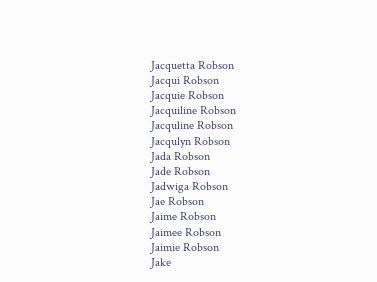Jacquetta Robson
Jacqui Robson
Jacquie Robson
Jacquiline Robson
Jacquline Robson
Jacqulyn Robson
Jada Robson
Jade Robson
Jadwiga Robson
Jae Robson
Jaime Robson
Jaimee Robson
Jaimie Robson
Jake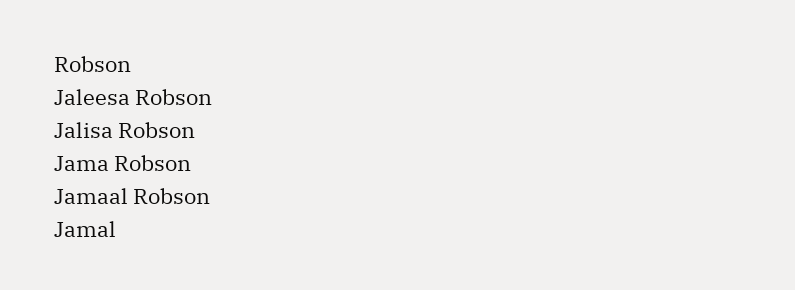Robson
Jaleesa Robson
Jalisa Robson
Jama Robson
Jamaal Robson
Jamal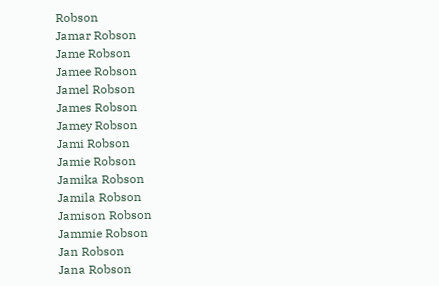Robson
Jamar Robson
Jame Robson
Jamee Robson
Jamel Robson
James Robson
Jamey Robson
Jami Robson
Jamie Robson
Jamika Robson
Jamila Robson
Jamison Robson
Jammie Robson
Jan Robson
Jana Robson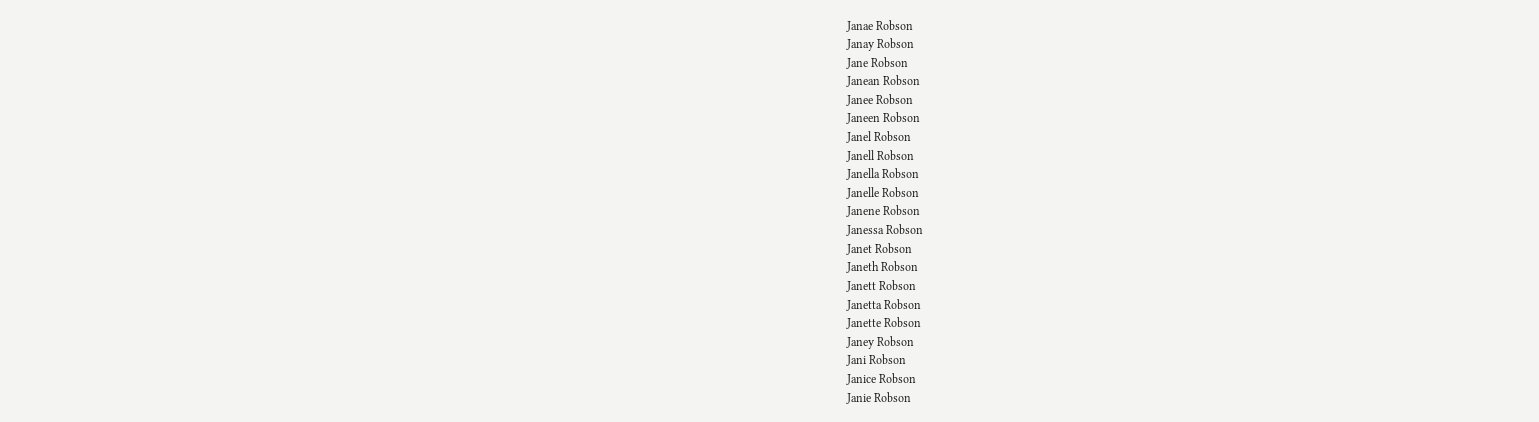Janae Robson
Janay Robson
Jane Robson
Janean Robson
Janee Robson
Janeen Robson
Janel Robson
Janell Robson
Janella Robson
Janelle Robson
Janene Robson
Janessa Robson
Janet Robson
Janeth Robson
Janett Robson
Janetta Robson
Janette Robson
Janey Robson
Jani Robson
Janice Robson
Janie Robson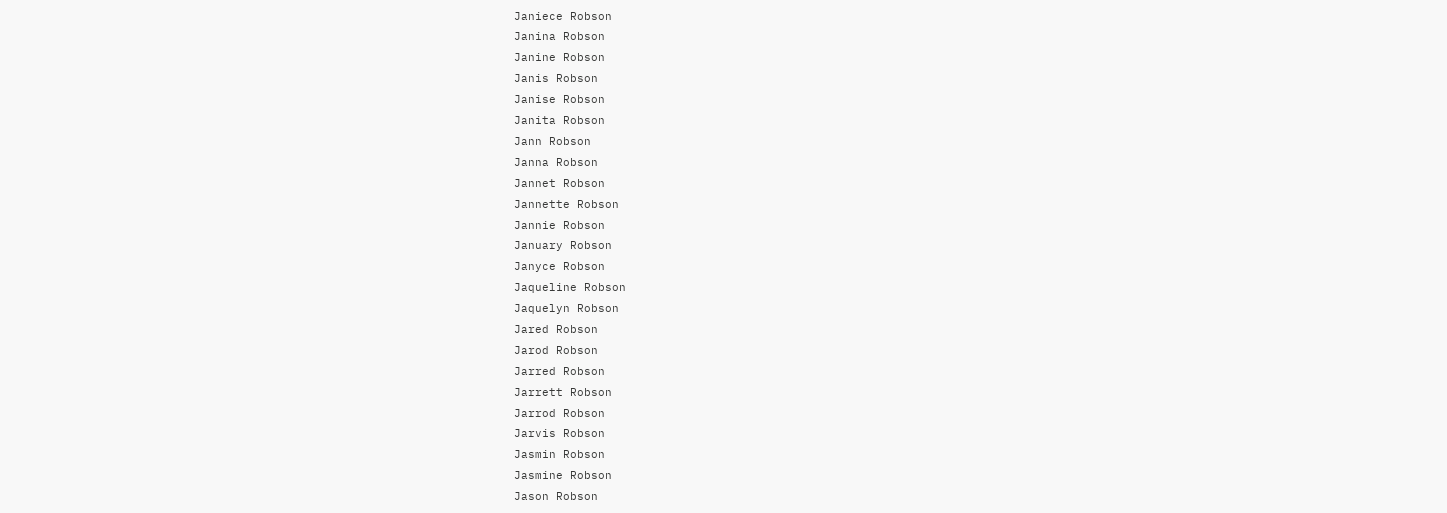Janiece Robson
Janina Robson
Janine Robson
Janis Robson
Janise Robson
Janita Robson
Jann Robson
Janna Robson
Jannet Robson
Jannette Robson
Jannie Robson
January Robson
Janyce Robson
Jaqueline Robson
Jaquelyn Robson
Jared Robson
Jarod Robson
Jarred Robson
Jarrett Robson
Jarrod Robson
Jarvis Robson
Jasmin Robson
Jasmine Robson
Jason Robson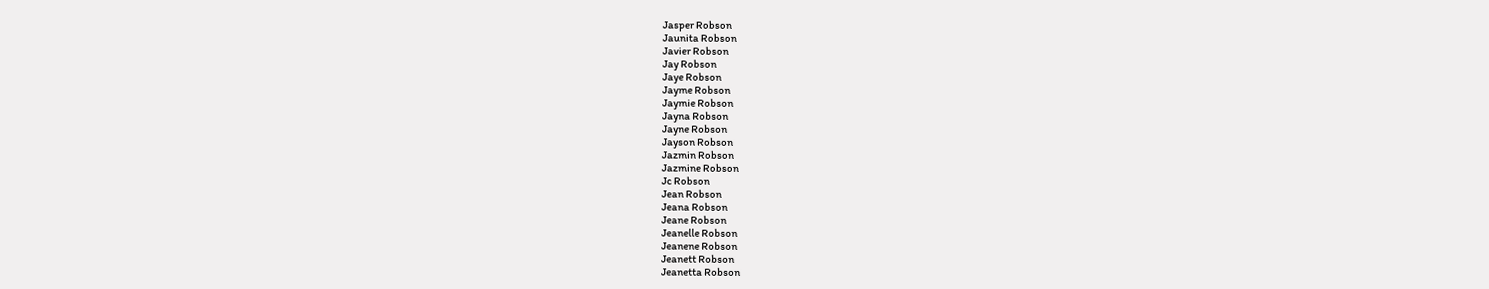Jasper Robson
Jaunita Robson
Javier Robson
Jay Robson
Jaye Robson
Jayme Robson
Jaymie Robson
Jayna Robson
Jayne Robson
Jayson Robson
Jazmin Robson
Jazmine Robson
Jc Robson
Jean Robson
Jeana Robson
Jeane Robson
Jeanelle Robson
Jeanene Robson
Jeanett Robson
Jeanetta Robson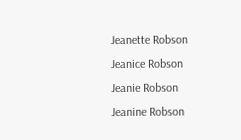Jeanette Robson
Jeanice Robson
Jeanie Robson
Jeanine Robson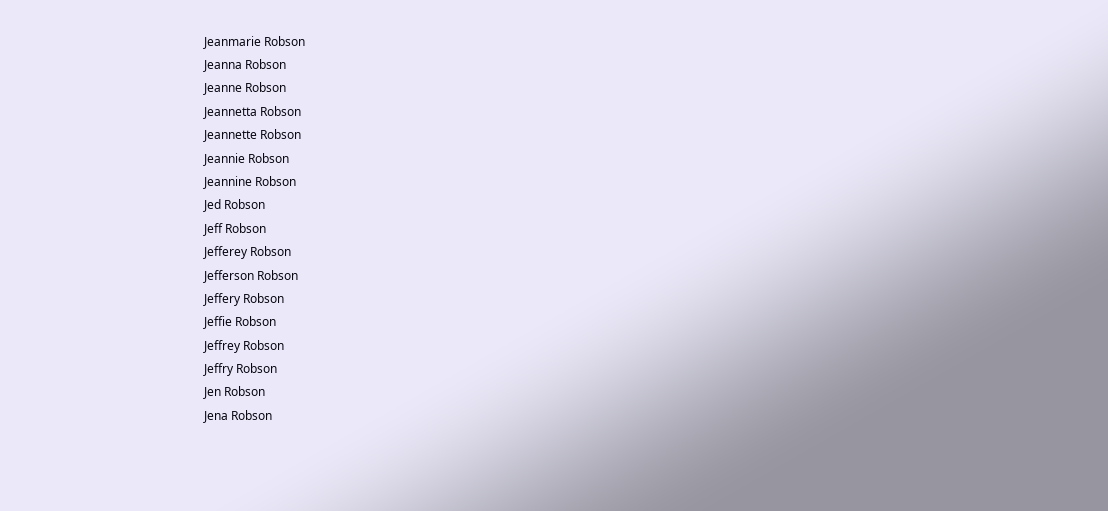Jeanmarie Robson
Jeanna Robson
Jeanne Robson
Jeannetta Robson
Jeannette Robson
Jeannie Robson
Jeannine Robson
Jed Robson
Jeff Robson
Jefferey Robson
Jefferson Robson
Jeffery Robson
Jeffie Robson
Jeffrey Robson
Jeffry Robson
Jen Robson
Jena Robson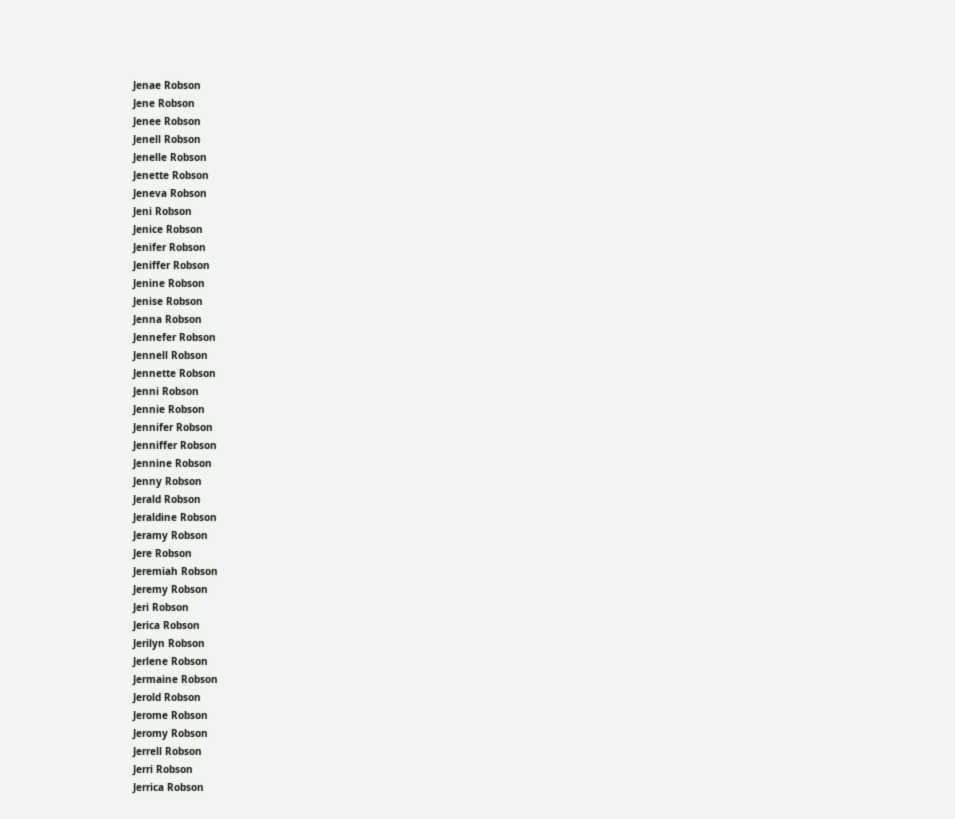Jenae Robson
Jene Robson
Jenee Robson
Jenell Robson
Jenelle Robson
Jenette Robson
Jeneva Robson
Jeni Robson
Jenice Robson
Jenifer Robson
Jeniffer Robson
Jenine Robson
Jenise Robson
Jenna Robson
Jennefer Robson
Jennell Robson
Jennette Robson
Jenni Robson
Jennie Robson
Jennifer Robson
Jenniffer Robson
Jennine Robson
Jenny Robson
Jerald Robson
Jeraldine Robson
Jeramy Robson
Jere Robson
Jeremiah Robson
Jeremy Robson
Jeri Robson
Jerica Robson
Jerilyn Robson
Jerlene Robson
Jermaine Robson
Jerold Robson
Jerome Robson
Jeromy Robson
Jerrell Robson
Jerri Robson
Jerrica Robson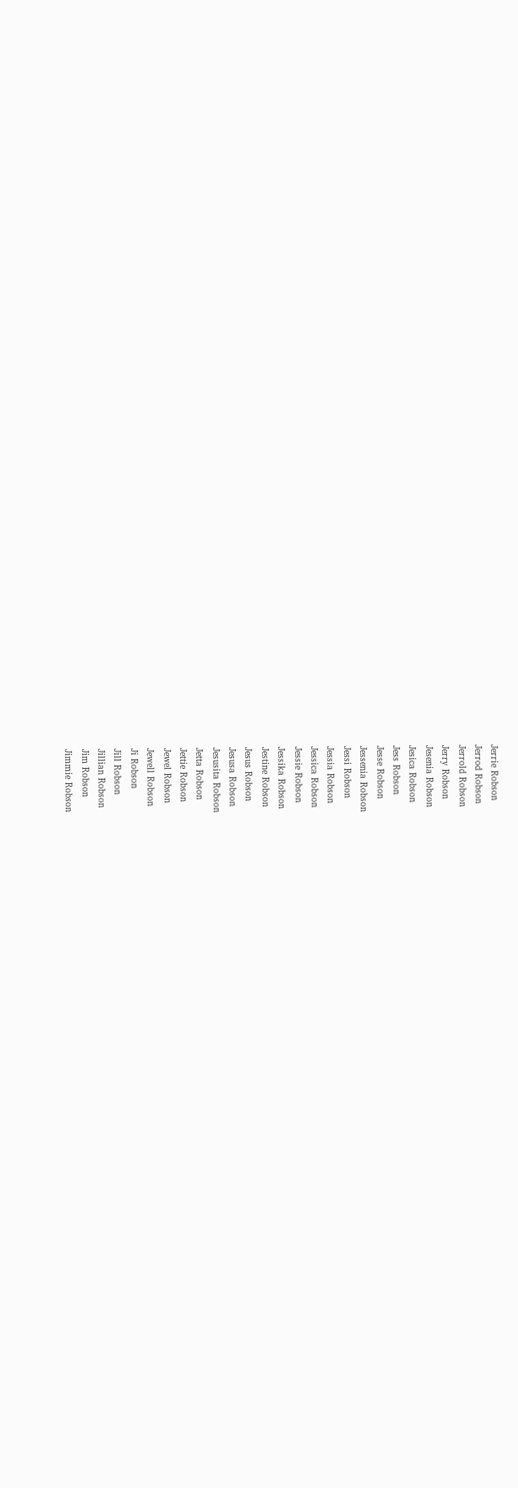Jerrie Robson
Jerrod Robson
Jerrold Robson
Jerry Robson
Jesenia Robson
Jesica Robson
Jess Robson
Jesse Robson
Jessenia Robson
Jessi Robson
Jessia Robson
Jessica Robson
Jessie Robson
Jessika Robson
Jestine Robson
Jesus Robson
Jesusa Robson
Jesusita Robson
Jetta Robson
Jettie Robson
Jewel Robson
Jewell Robson
Ji Robson
Jill Robson
Jillian Robson
Jim Robson
Jimmie Robson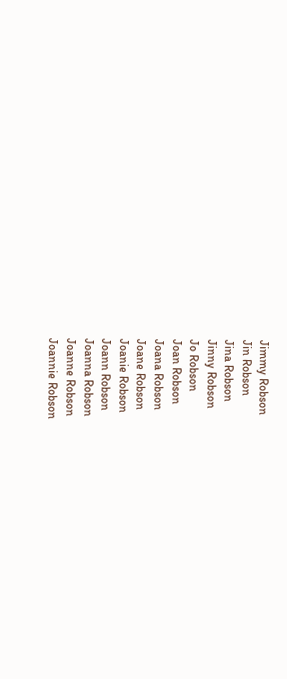Jimmy Robson
Jin Robson
Jina Robson
Jinny Robson
Jo Robson
Joan Robson
Joana Robson
Joane Robson
Joanie Robson
Joann Robson
Joanna Robson
Joanne Robson
Joannie Robson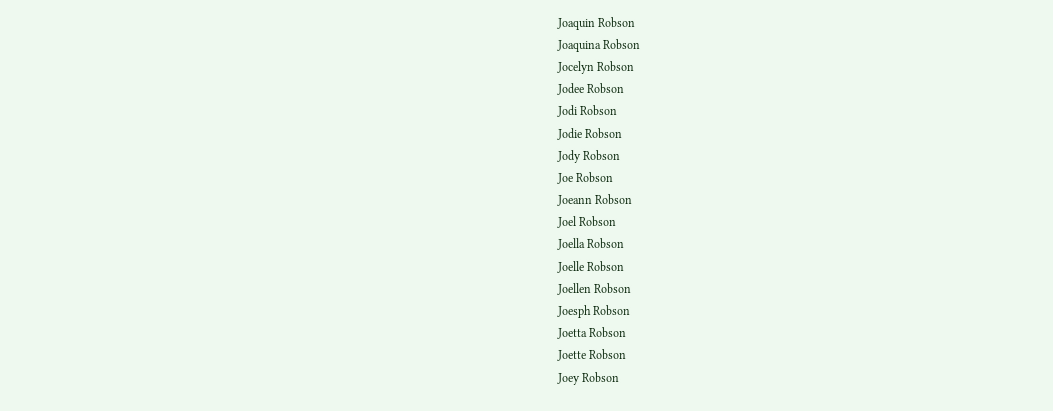Joaquin Robson
Joaquina Robson
Jocelyn Robson
Jodee Robson
Jodi Robson
Jodie Robson
Jody Robson
Joe Robson
Joeann Robson
Joel Robson
Joella Robson
Joelle Robson
Joellen Robson
Joesph Robson
Joetta Robson
Joette Robson
Joey Robson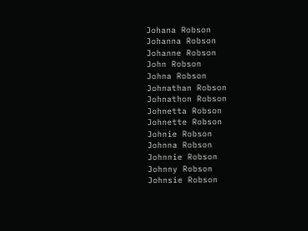Johana Robson
Johanna Robson
Johanne Robson
John Robson
Johna Robson
Johnathan Robson
Johnathon Robson
Johnetta Robson
Johnette Robson
Johnie Robson
Johnna Robson
Johnnie Robson
Johnny Robson
Johnsie Robson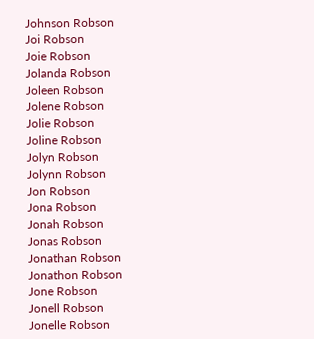Johnson Robson
Joi Robson
Joie Robson
Jolanda Robson
Joleen Robson
Jolene Robson
Jolie Robson
Joline Robson
Jolyn Robson
Jolynn Robson
Jon Robson
Jona Robson
Jonah Robson
Jonas Robson
Jonathan Robson
Jonathon Robson
Jone Robson
Jonell Robson
Jonelle Robson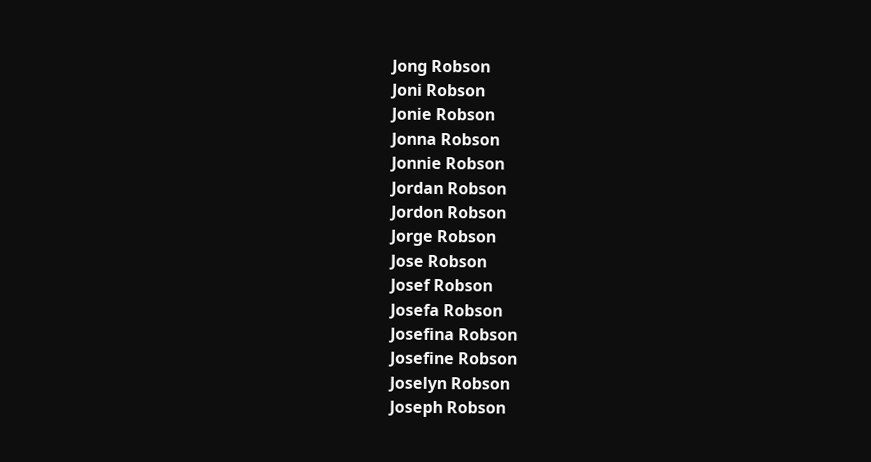Jong Robson
Joni Robson
Jonie Robson
Jonna Robson
Jonnie Robson
Jordan Robson
Jordon Robson
Jorge Robson
Jose Robson
Josef Robson
Josefa Robson
Josefina Robson
Josefine Robson
Joselyn Robson
Joseph Robson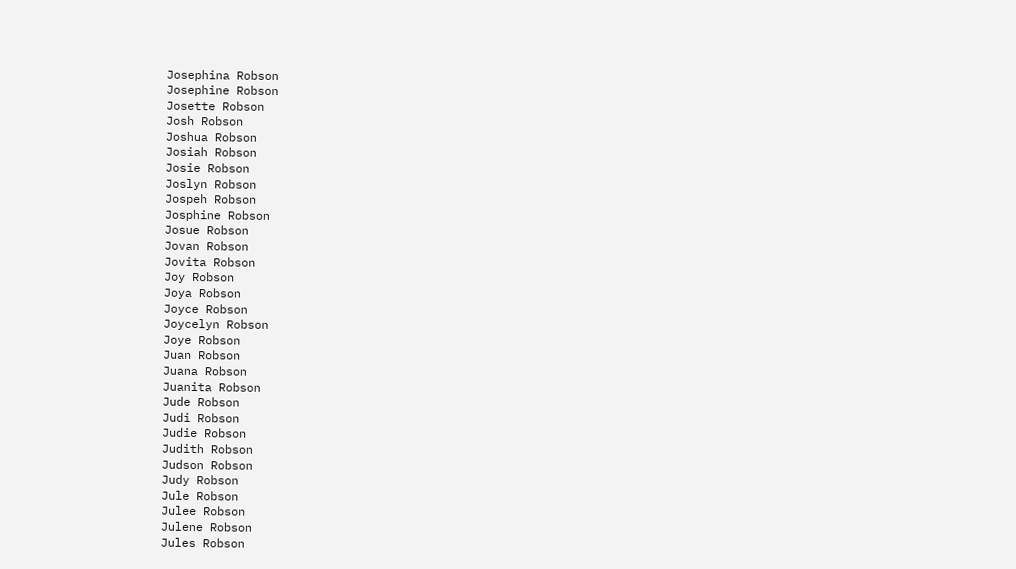Josephina Robson
Josephine Robson
Josette Robson
Josh Robson
Joshua Robson
Josiah Robson
Josie Robson
Joslyn Robson
Jospeh Robson
Josphine Robson
Josue Robson
Jovan Robson
Jovita Robson
Joy Robson
Joya Robson
Joyce Robson
Joycelyn Robson
Joye Robson
Juan Robson
Juana Robson
Juanita Robson
Jude Robson
Judi Robson
Judie Robson
Judith Robson
Judson Robson
Judy Robson
Jule Robson
Julee Robson
Julene Robson
Jules Robson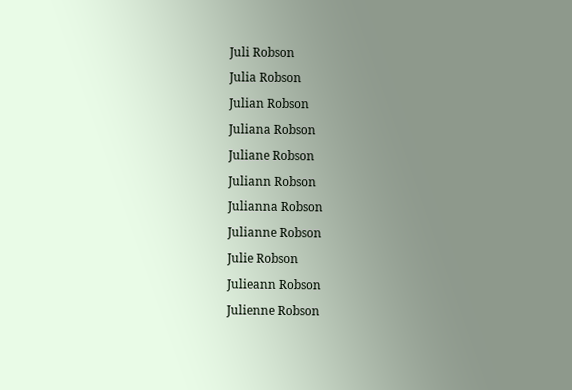Juli Robson
Julia Robson
Julian Robson
Juliana Robson
Juliane Robson
Juliann Robson
Julianna Robson
Julianne Robson
Julie Robson
Julieann Robson
Julienne Robson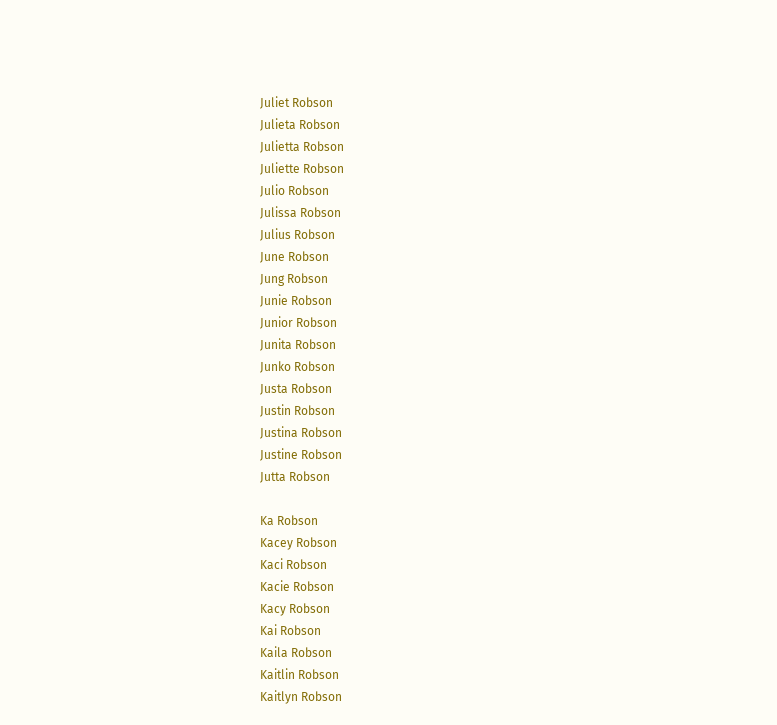Juliet Robson
Julieta Robson
Julietta Robson
Juliette Robson
Julio Robson
Julissa Robson
Julius Robson
June Robson
Jung Robson
Junie Robson
Junior Robson
Junita Robson
Junko Robson
Justa Robson
Justin Robson
Justina Robson
Justine Robson
Jutta Robson

Ka Robson
Kacey Robson
Kaci Robson
Kacie Robson
Kacy Robson
Kai Robson
Kaila Robson
Kaitlin Robson
Kaitlyn Robson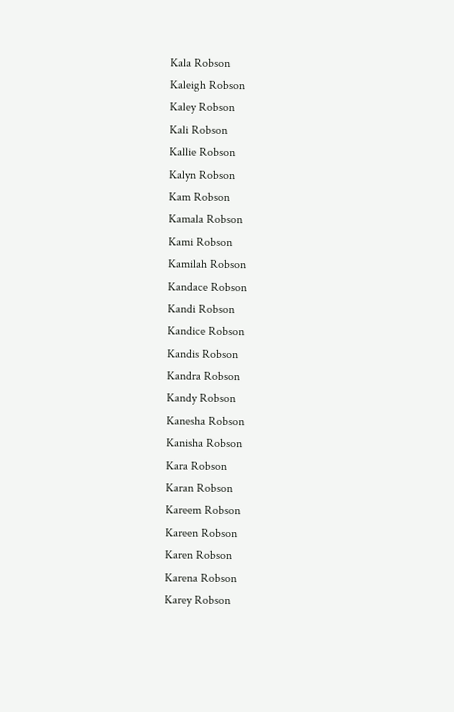Kala Robson
Kaleigh Robson
Kaley Robson
Kali Robson
Kallie Robson
Kalyn Robson
Kam Robson
Kamala Robson
Kami Robson
Kamilah Robson
Kandace Robson
Kandi Robson
Kandice Robson
Kandis Robson
Kandra Robson
Kandy Robson
Kanesha Robson
Kanisha Robson
Kara Robson
Karan Robson
Kareem Robson
Kareen Robson
Karen Robson
Karena Robson
Karey Robson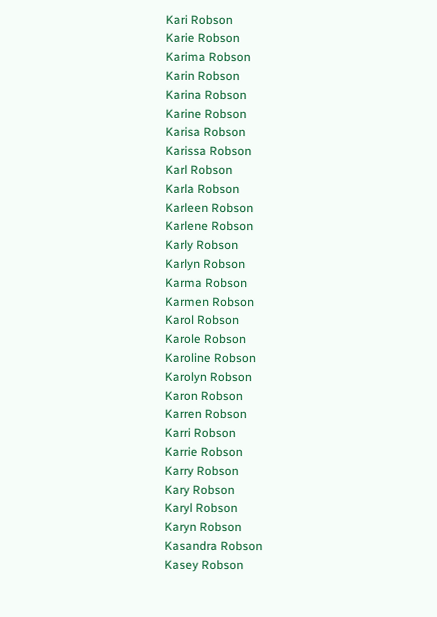Kari Robson
Karie Robson
Karima Robson
Karin Robson
Karina Robson
Karine Robson
Karisa Robson
Karissa Robson
Karl Robson
Karla Robson
Karleen Robson
Karlene Robson
Karly Robson
Karlyn Robson
Karma Robson
Karmen Robson
Karol Robson
Karole Robson
Karoline Robson
Karolyn Robson
Karon Robson
Karren Robson
Karri Robson
Karrie Robson
Karry Robson
Kary Robson
Karyl Robson
Karyn Robson
Kasandra Robson
Kasey Robson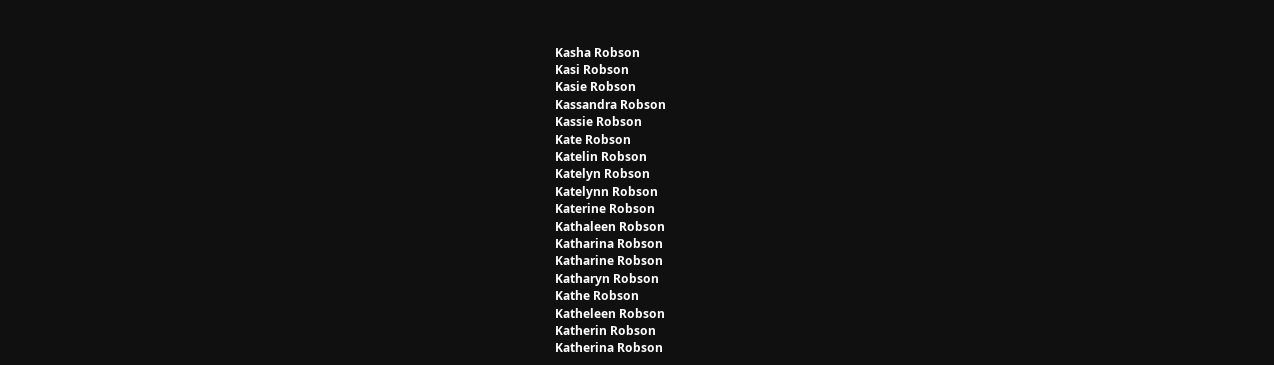Kasha Robson
Kasi Robson
Kasie Robson
Kassandra Robson
Kassie Robson
Kate Robson
Katelin Robson
Katelyn Robson
Katelynn Robson
Katerine Robson
Kathaleen Robson
Katharina Robson
Katharine Robson
Katharyn Robson
Kathe Robson
Katheleen Robson
Katherin Robson
Katherina Robson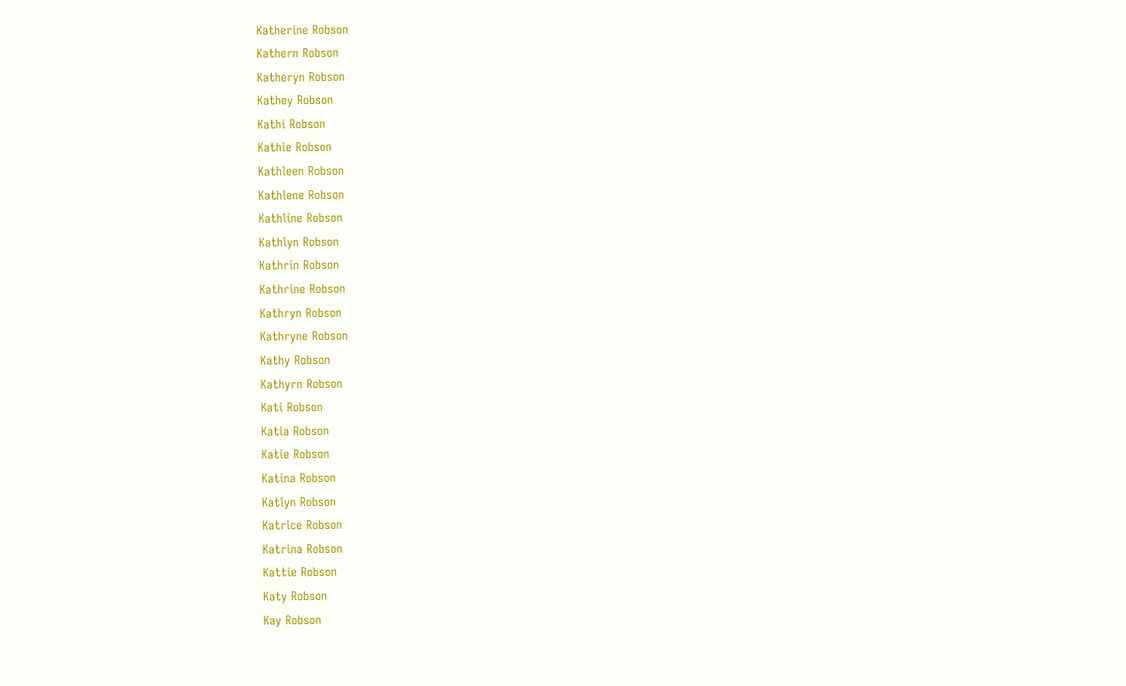Katherine Robson
Kathern Robson
Katheryn Robson
Kathey Robson
Kathi Robson
Kathie Robson
Kathleen Robson
Kathlene Robson
Kathline Robson
Kathlyn Robson
Kathrin Robson
Kathrine Robson
Kathryn Robson
Kathryne Robson
Kathy Robson
Kathyrn Robson
Kati Robson
Katia Robson
Katie Robson
Katina Robson
Katlyn Robson
Katrice Robson
Katrina Robson
Kattie Robson
Katy Robson
Kay Robson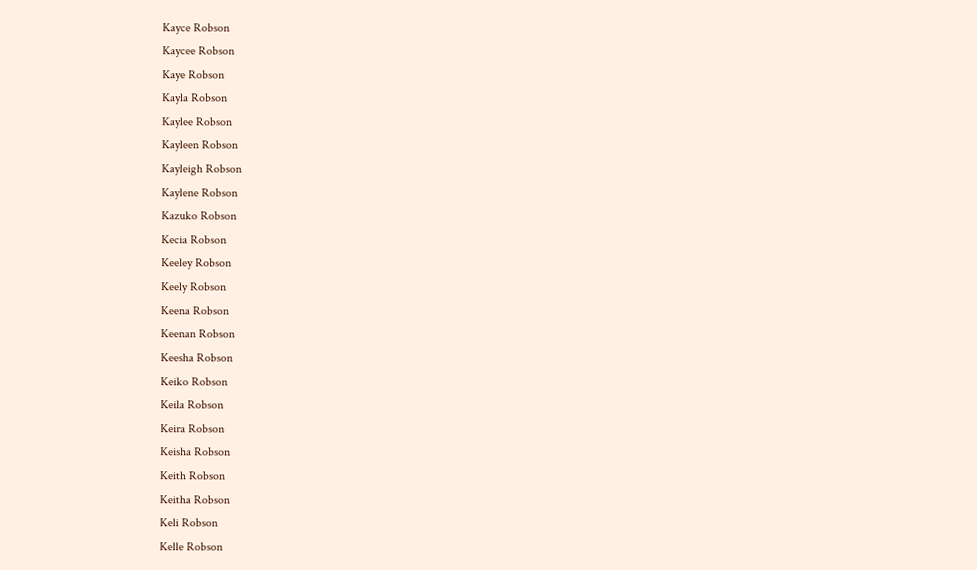Kayce Robson
Kaycee Robson
Kaye Robson
Kayla Robson
Kaylee Robson
Kayleen Robson
Kayleigh Robson
Kaylene Robson
Kazuko Robson
Kecia Robson
Keeley Robson
Keely Robson
Keena Robson
Keenan Robson
Keesha Robson
Keiko Robson
Keila Robson
Keira Robson
Keisha Robson
Keith Robson
Keitha Robson
Keli Robson
Kelle Robson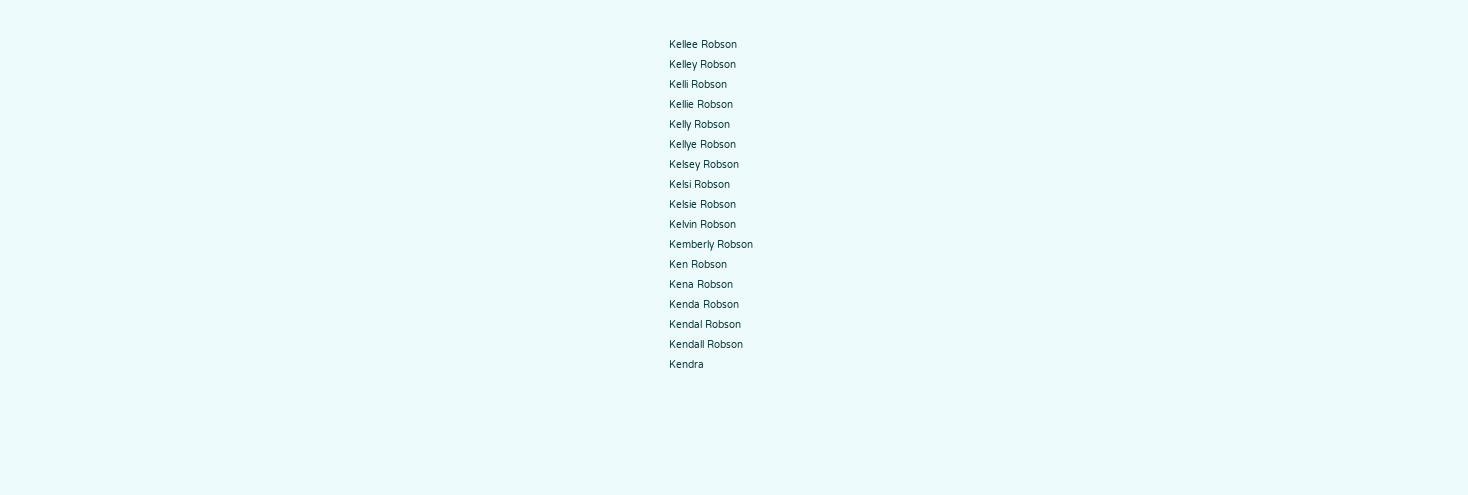Kellee Robson
Kelley Robson
Kelli Robson
Kellie Robson
Kelly Robson
Kellye Robson
Kelsey Robson
Kelsi Robson
Kelsie Robson
Kelvin Robson
Kemberly Robson
Ken Robson
Kena Robson
Kenda Robson
Kendal Robson
Kendall Robson
Kendra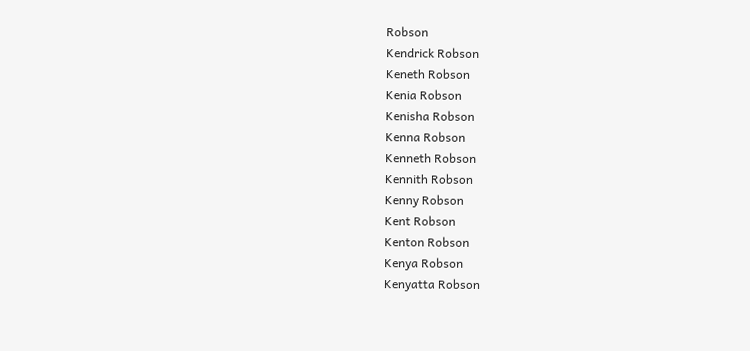Robson
Kendrick Robson
Keneth Robson
Kenia Robson
Kenisha Robson
Kenna Robson
Kenneth Robson
Kennith Robson
Kenny Robson
Kent Robson
Kenton Robson
Kenya Robson
Kenyatta Robson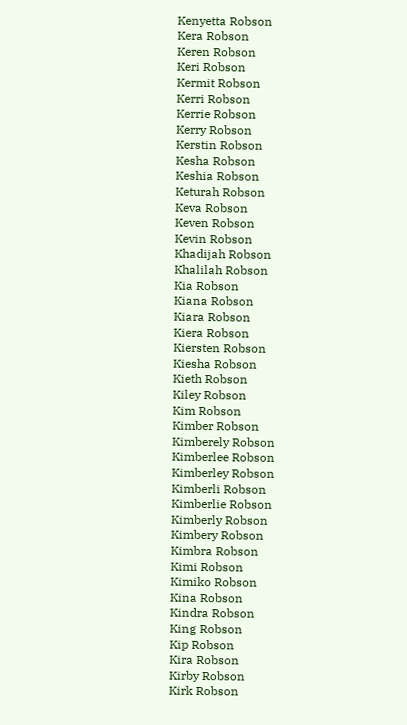Kenyetta Robson
Kera Robson
Keren Robson
Keri Robson
Kermit Robson
Kerri Robson
Kerrie Robson
Kerry Robson
Kerstin Robson
Kesha Robson
Keshia Robson
Keturah Robson
Keva Robson
Keven Robson
Kevin Robson
Khadijah Robson
Khalilah Robson
Kia Robson
Kiana Robson
Kiara Robson
Kiera Robson
Kiersten Robson
Kiesha Robson
Kieth Robson
Kiley Robson
Kim Robson
Kimber Robson
Kimberely Robson
Kimberlee Robson
Kimberley Robson
Kimberli Robson
Kimberlie Robson
Kimberly Robson
Kimbery Robson
Kimbra Robson
Kimi Robson
Kimiko Robson
Kina Robson
Kindra Robson
King Robson
Kip Robson
Kira Robson
Kirby Robson
Kirk Robson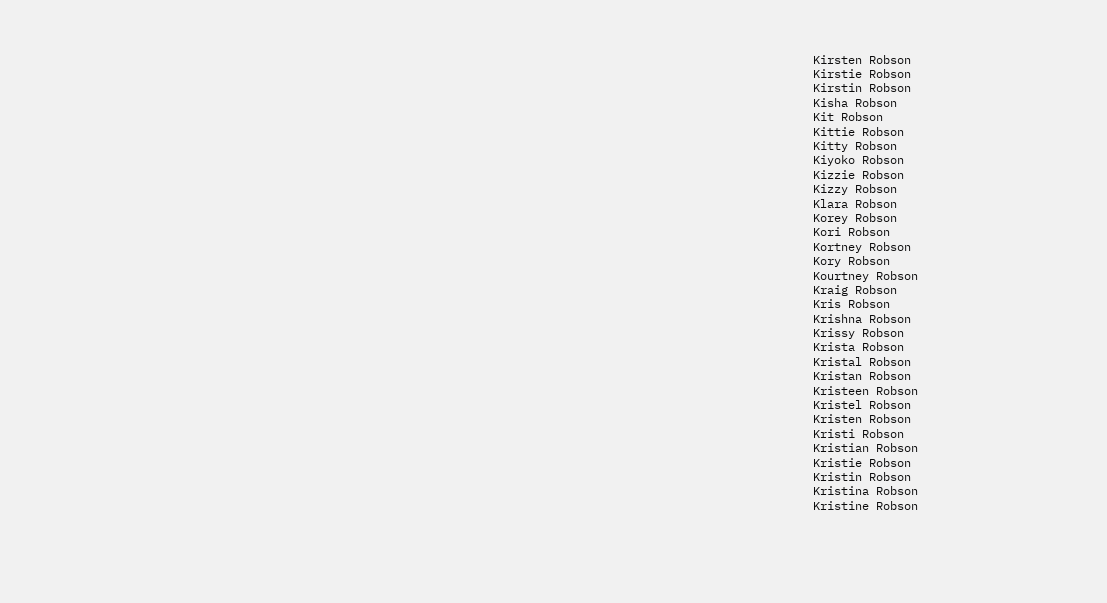Kirsten Robson
Kirstie Robson
Kirstin Robson
Kisha Robson
Kit Robson
Kittie Robson
Kitty Robson
Kiyoko Robson
Kizzie Robson
Kizzy Robson
Klara Robson
Korey Robson
Kori Robson
Kortney Robson
Kory Robson
Kourtney Robson
Kraig Robson
Kris Robson
Krishna Robson
Krissy Robson
Krista Robson
Kristal Robson
Kristan Robson
Kristeen Robson
Kristel Robson
Kristen Robson
Kristi Robson
Kristian Robson
Kristie Robson
Kristin Robson
Kristina Robson
Kristine Robson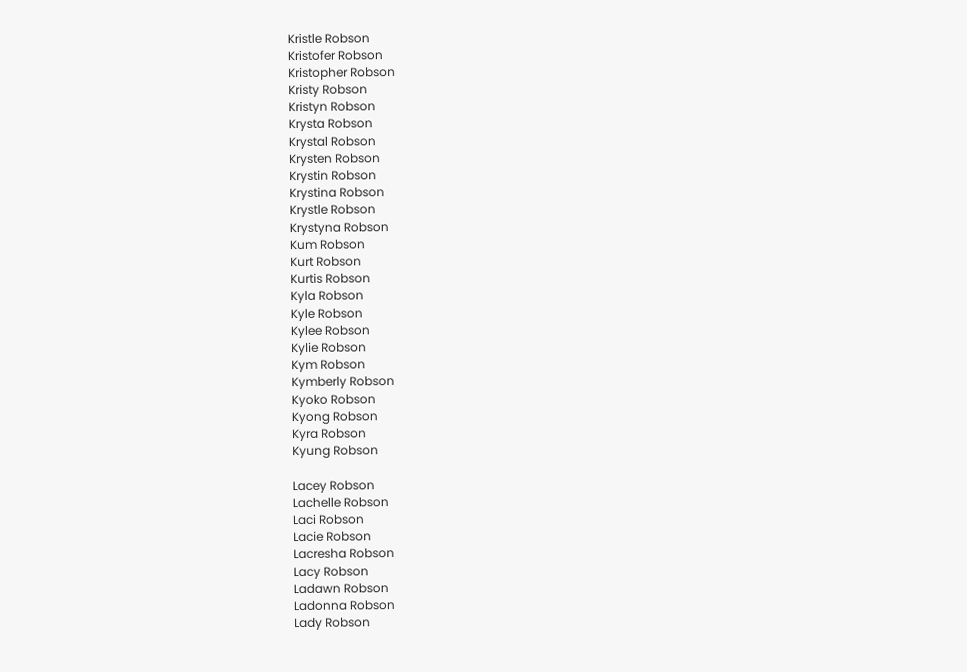Kristle Robson
Kristofer Robson
Kristopher Robson
Kristy Robson
Kristyn Robson
Krysta Robson
Krystal Robson
Krysten Robson
Krystin Robson
Krystina Robson
Krystle Robson
Krystyna Robson
Kum Robson
Kurt Robson
Kurtis Robson
Kyla Robson
Kyle Robson
Kylee Robson
Kylie Robson
Kym Robson
Kymberly Robson
Kyoko Robson
Kyong Robson
Kyra Robson
Kyung Robson

Lacey Robson
Lachelle Robson
Laci Robson
Lacie Robson
Lacresha Robson
Lacy Robson
Ladawn Robson
Ladonna Robson
Lady Robson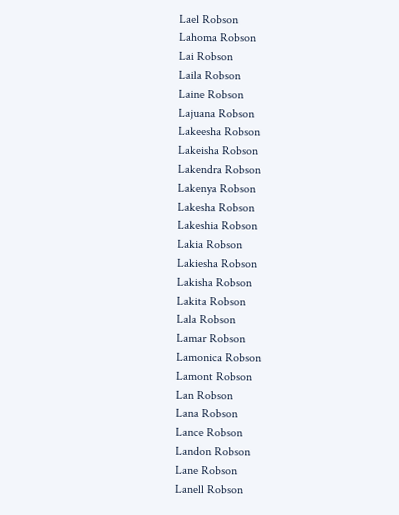Lael Robson
Lahoma Robson
Lai Robson
Laila Robson
Laine Robson
Lajuana Robson
Lakeesha Robson
Lakeisha Robson
Lakendra Robson
Lakenya Robson
Lakesha Robson
Lakeshia Robson
Lakia Robson
Lakiesha Robson
Lakisha Robson
Lakita Robson
Lala Robson
Lamar Robson
Lamonica Robson
Lamont Robson
Lan Robson
Lana Robson
Lance Robson
Landon Robson
Lane Robson
Lanell Robson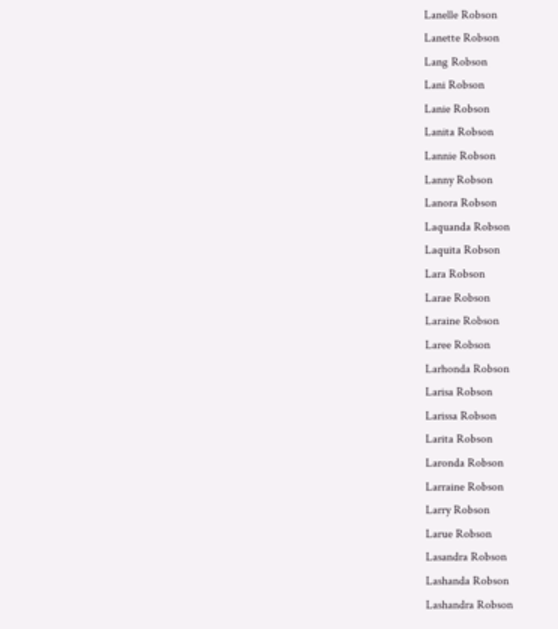Lanelle Robson
Lanette Robson
Lang Robson
Lani Robson
Lanie Robson
Lanita Robson
Lannie Robson
Lanny Robson
Lanora Robson
Laquanda Robson
Laquita Robson
Lara Robson
Larae Robson
Laraine Robson
Laree Robson
Larhonda Robson
Larisa Robson
Larissa Robson
Larita Robson
Laronda Robson
Larraine Robson
Larry Robson
Larue Robson
Lasandra Robson
Lashanda Robson
Lashandra Robson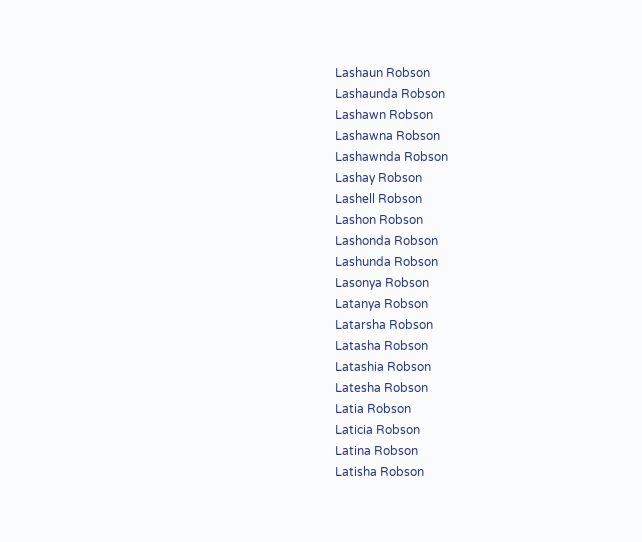Lashaun Robson
Lashaunda Robson
Lashawn Robson
Lashawna Robson
Lashawnda Robson
Lashay Robson
Lashell Robson
Lashon Robson
Lashonda Robson
Lashunda Robson
Lasonya Robson
Latanya Robson
Latarsha Robson
Latasha Robson
Latashia Robson
Latesha Robson
Latia Robson
Laticia Robson
Latina Robson
Latisha Robson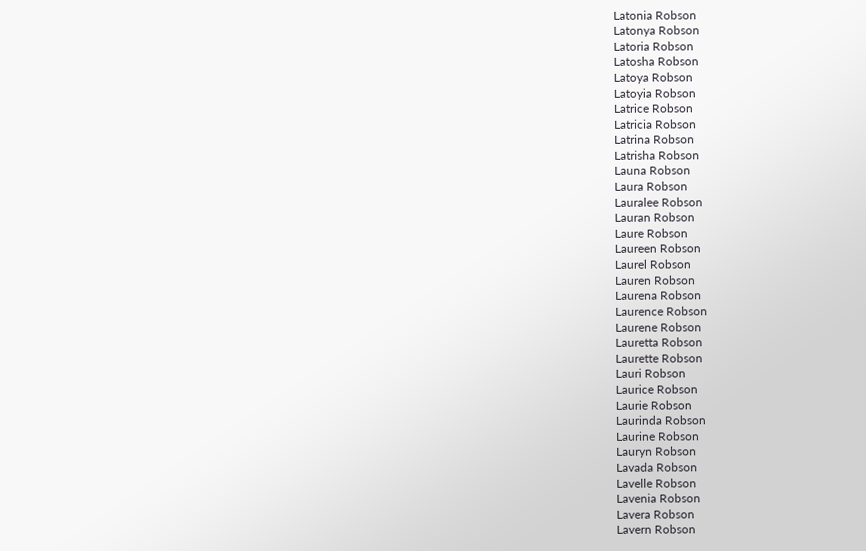Latonia Robson
Latonya Robson
Latoria Robson
Latosha Robson
Latoya Robson
Latoyia Robson
Latrice Robson
Latricia Robson
Latrina Robson
Latrisha Robson
Launa Robson
Laura Robson
Lauralee Robson
Lauran Robson
Laure Robson
Laureen Robson
Laurel Robson
Lauren Robson
Laurena Robson
Laurence Robson
Laurene Robson
Lauretta Robson
Laurette Robson
Lauri Robson
Laurice Robson
Laurie Robson
Laurinda Robson
Laurine Robson
Lauryn Robson
Lavada Robson
Lavelle Robson
Lavenia Robson
Lavera Robson
Lavern Robson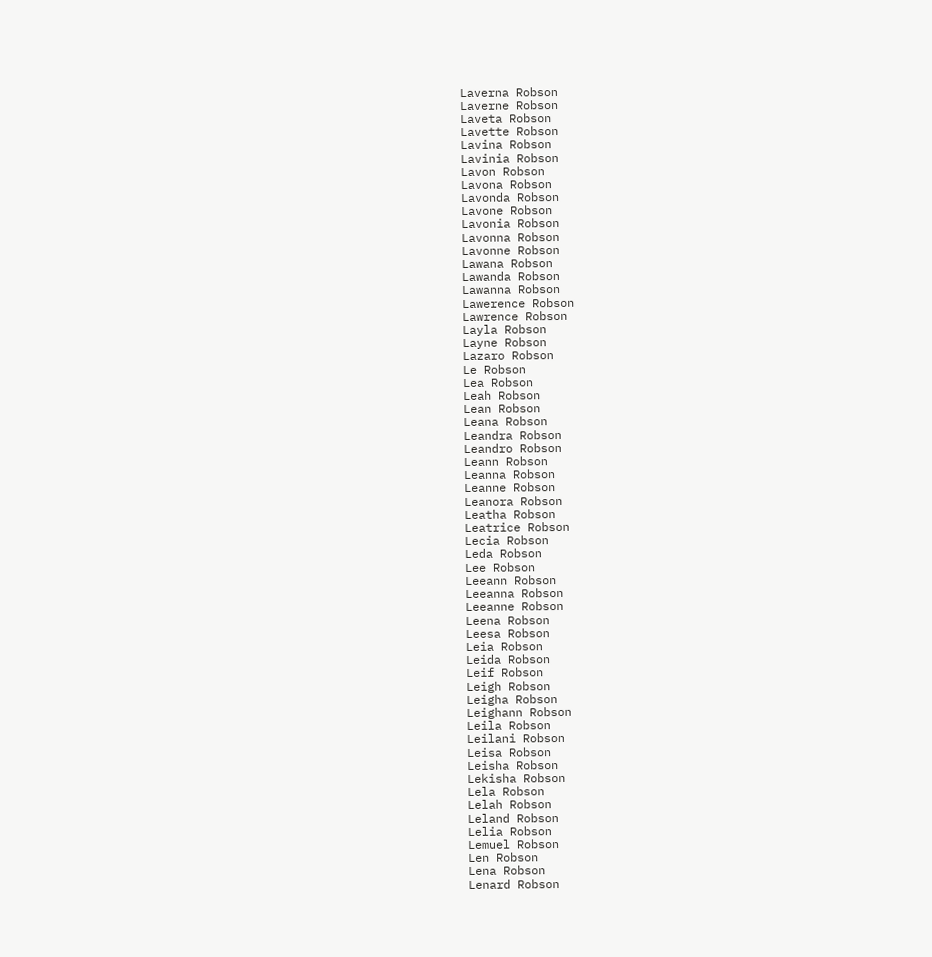Laverna Robson
Laverne Robson
Laveta Robson
Lavette Robson
Lavina Robson
Lavinia Robson
Lavon Robson
Lavona Robson
Lavonda Robson
Lavone Robson
Lavonia Robson
Lavonna Robson
Lavonne Robson
Lawana Robson
Lawanda Robson
Lawanna Robson
Lawerence Robson
Lawrence Robson
Layla Robson
Layne Robson
Lazaro Robson
Le Robson
Lea Robson
Leah Robson
Lean Robson
Leana Robson
Leandra Robson
Leandro Robson
Leann Robson
Leanna Robson
Leanne Robson
Leanora Robson
Leatha Robson
Leatrice Robson
Lecia Robson
Leda Robson
Lee Robson
Leeann Robson
Leeanna Robson
Leeanne Robson
Leena Robson
Leesa Robson
Leia Robson
Leida Robson
Leif Robson
Leigh Robson
Leigha Robson
Leighann Robson
Leila Robson
Leilani Robson
Leisa Robson
Leisha Robson
Lekisha Robson
Lela Robson
Lelah Robson
Leland Robson
Lelia Robson
Lemuel Robson
Len Robson
Lena Robson
Lenard Robson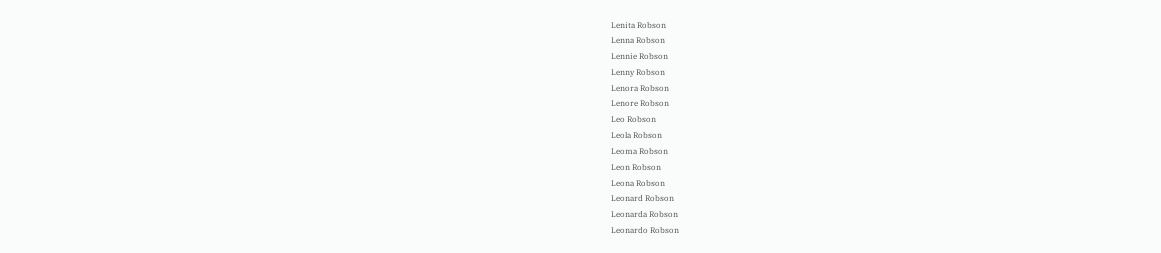Lenita Robson
Lenna Robson
Lennie Robson
Lenny Robson
Lenora Robson
Lenore Robson
Leo Robson
Leola Robson
Leoma Robson
Leon Robson
Leona Robson
Leonard Robson
Leonarda Robson
Leonardo Robson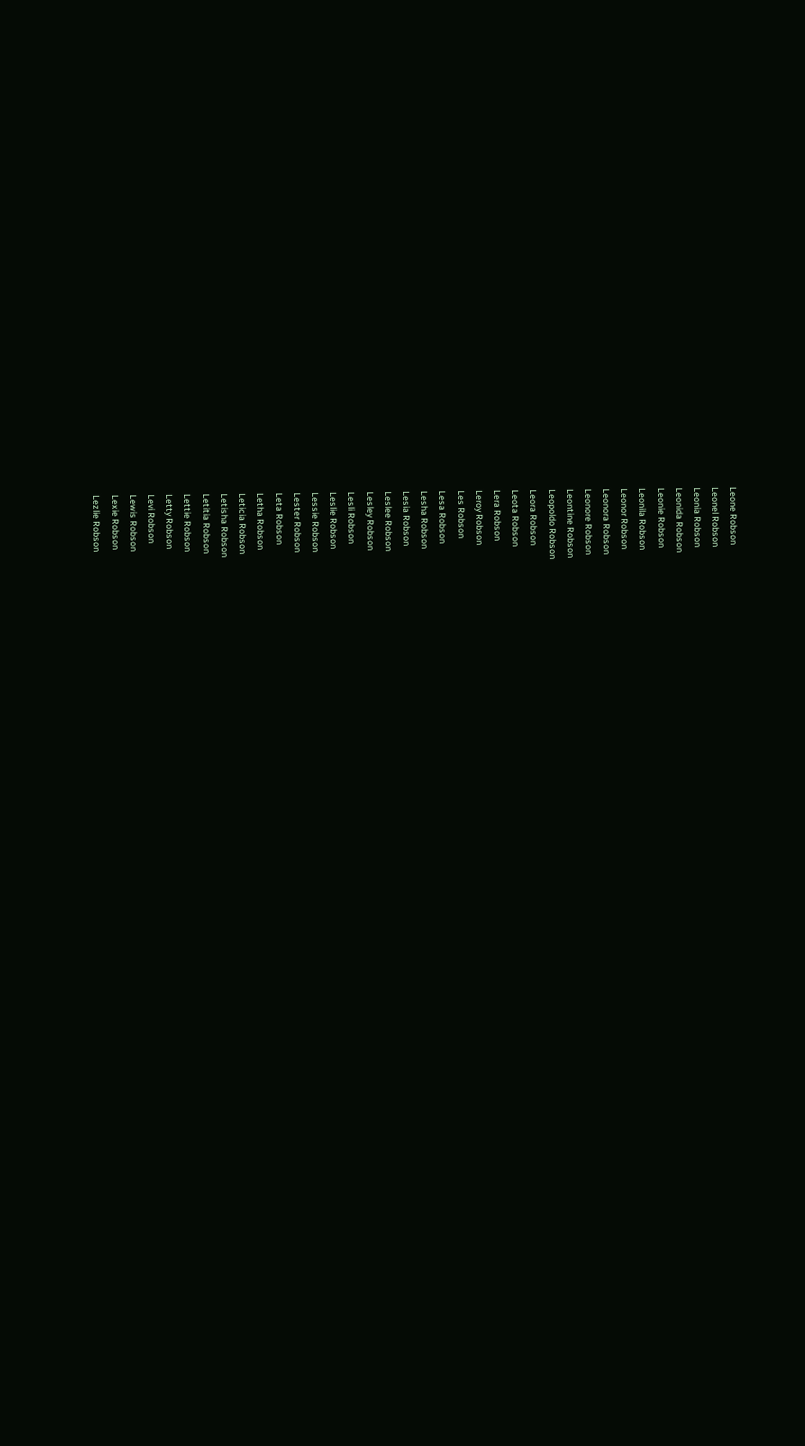Leone Robson
Leonel Robson
Leonia Robson
Leonida Robson
Leonie Robson
Leonila Robson
Leonor Robson
Leonora Robson
Leonore Robson
Leontine Robson
Leopoldo Robson
Leora Robson
Leota Robson
Lera Robson
Leroy Robson
Les Robson
Lesa Robson
Lesha Robson
Lesia Robson
Leslee Robson
Lesley Robson
Lesli Robson
Leslie Robson
Lessie Robson
Lester Robson
Leta Robson
Letha Robson
Leticia Robson
Letisha Robson
Letitia Robson
Lettie Robson
Letty Robson
Levi Robson
Lewis Robson
Lexie Robson
Lezlie Robson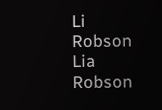Li Robson
Lia Robson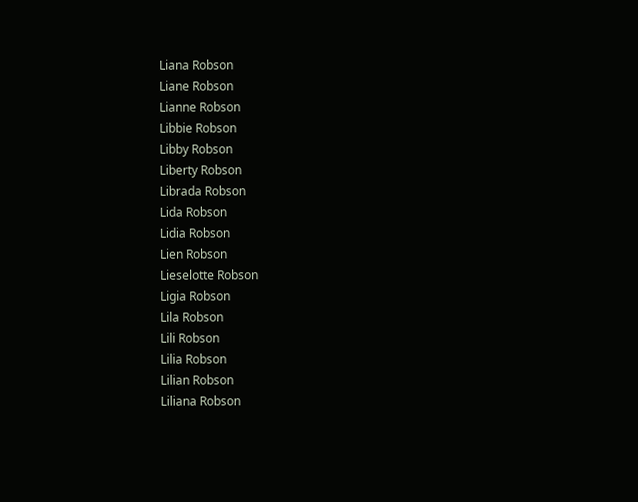Liana Robson
Liane Robson
Lianne Robson
Libbie Robson
Libby Robson
Liberty Robson
Librada Robson
Lida Robson
Lidia Robson
Lien Robson
Lieselotte Robson
Ligia Robson
Lila Robson
Lili Robson
Lilia Robson
Lilian Robson
Liliana Robson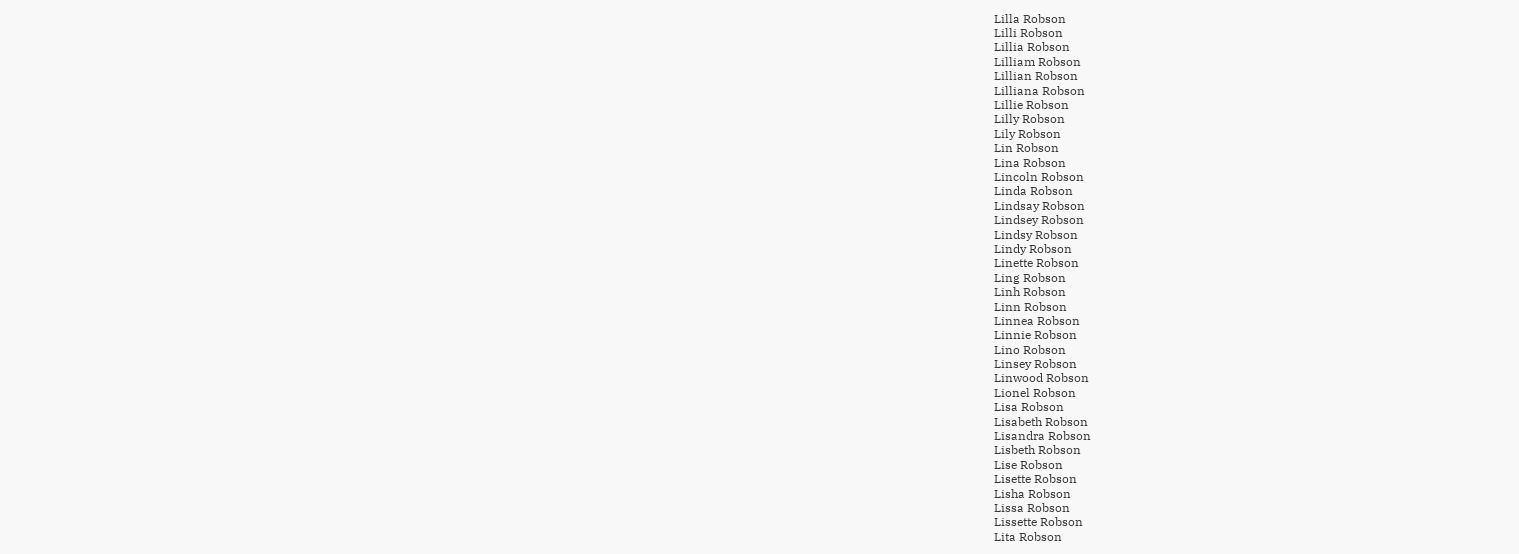Lilla Robson
Lilli Robson
Lillia Robson
Lilliam Robson
Lillian Robson
Lilliana Robson
Lillie Robson
Lilly Robson
Lily Robson
Lin Robson
Lina Robson
Lincoln Robson
Linda Robson
Lindsay Robson
Lindsey Robson
Lindsy Robson
Lindy Robson
Linette Robson
Ling Robson
Linh Robson
Linn Robson
Linnea Robson
Linnie Robson
Lino Robson
Linsey Robson
Linwood Robson
Lionel Robson
Lisa Robson
Lisabeth Robson
Lisandra Robson
Lisbeth Robson
Lise Robson
Lisette Robson
Lisha Robson
Lissa Robson
Lissette Robson
Lita Robson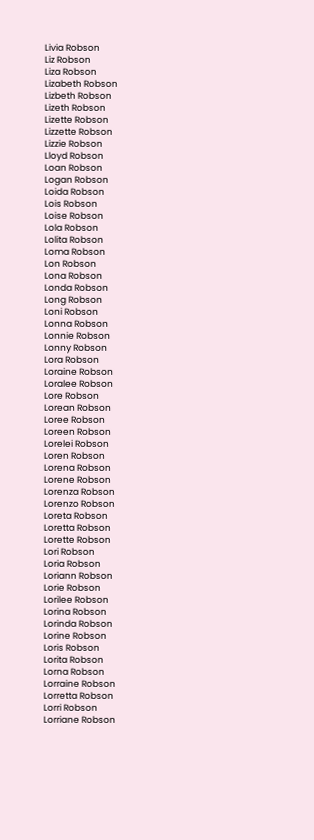Livia Robson
Liz Robson
Liza Robson
Lizabeth Robson
Lizbeth Robson
Lizeth Robson
Lizette Robson
Lizzette Robson
Lizzie Robson
Lloyd Robson
Loan Robson
Logan Robson
Loida Robson
Lois Robson
Loise Robson
Lola Robson
Lolita Robson
Loma Robson
Lon Robson
Lona Robson
Londa Robson
Long Robson
Loni Robson
Lonna Robson
Lonnie Robson
Lonny Robson
Lora Robson
Loraine Robson
Loralee Robson
Lore Robson
Lorean Robson
Loree Robson
Loreen Robson
Lorelei Robson
Loren Robson
Lorena Robson
Lorene Robson
Lorenza Robson
Lorenzo Robson
Loreta Robson
Loretta Robson
Lorette Robson
Lori Robson
Loria Robson
Loriann Robson
Lorie Robson
Lorilee Robson
Lorina Robson
Lorinda Robson
Lorine Robson
Loris Robson
Lorita Robson
Lorna Robson
Lorraine Robson
Lorretta Robson
Lorri Robson
Lorriane Robson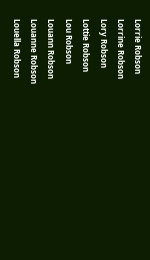Lorrie Robson
Lorrine Robson
Lory Robson
Lottie Robson
Lou Robson
Louann Robson
Louanne Robson
Louella Robson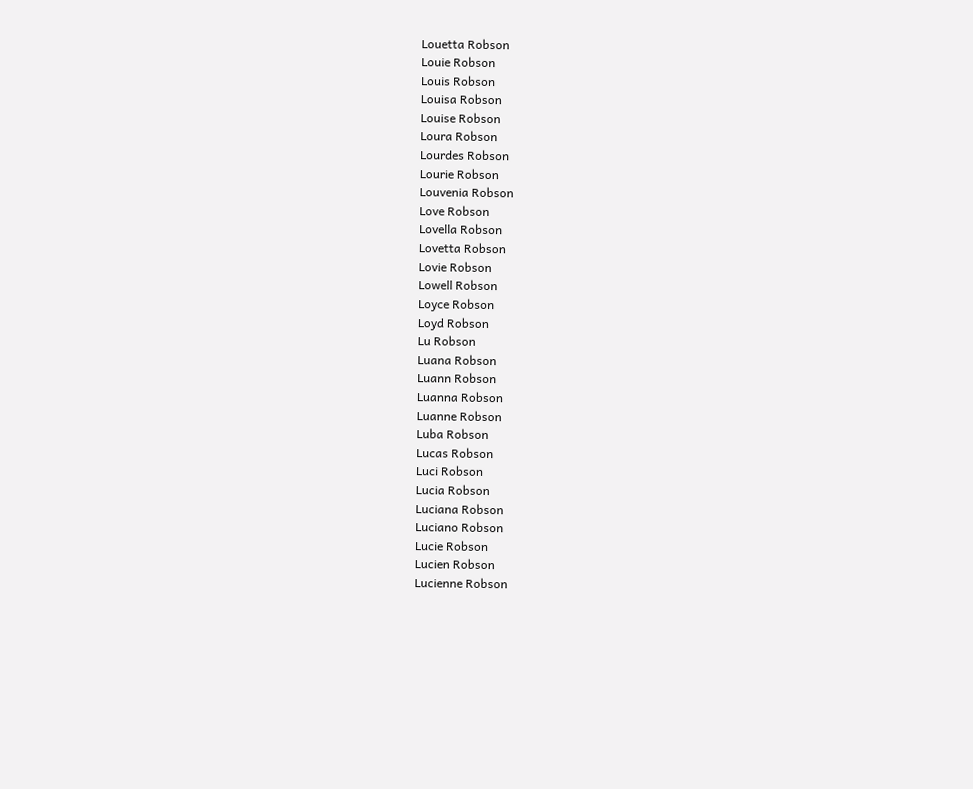Louetta Robson
Louie Robson
Louis Robson
Louisa Robson
Louise Robson
Loura Robson
Lourdes Robson
Lourie Robson
Louvenia Robson
Love Robson
Lovella Robson
Lovetta Robson
Lovie Robson
Lowell Robson
Loyce Robson
Loyd Robson
Lu Robson
Luana Robson
Luann Robson
Luanna Robson
Luanne Robson
Luba Robson
Lucas Robson
Luci Robson
Lucia Robson
Luciana Robson
Luciano Robson
Lucie Robson
Lucien Robson
Lucienne Robson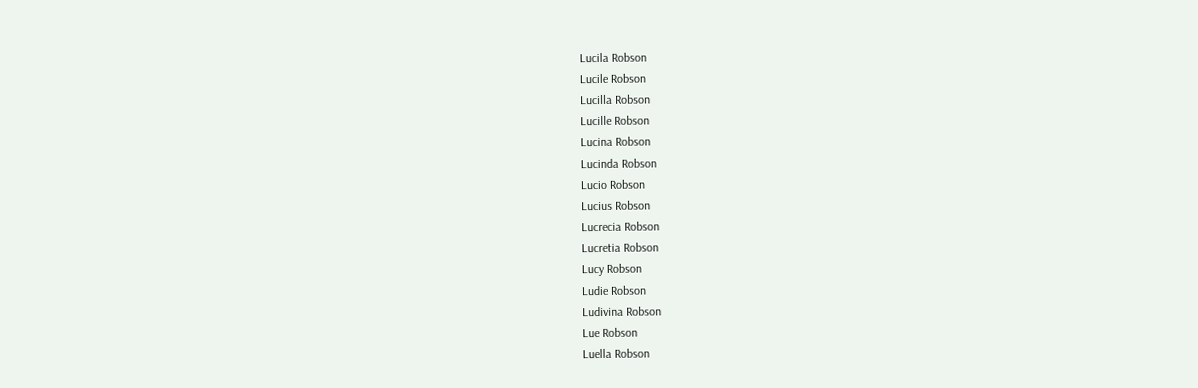Lucila Robson
Lucile Robson
Lucilla Robson
Lucille Robson
Lucina Robson
Lucinda Robson
Lucio Robson
Lucius Robson
Lucrecia Robson
Lucretia Robson
Lucy Robson
Ludie Robson
Ludivina Robson
Lue Robson
Luella Robson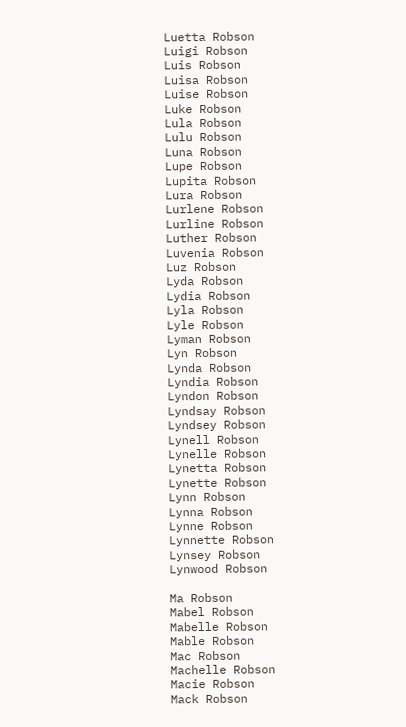Luetta Robson
Luigi Robson
Luis Robson
Luisa Robson
Luise Robson
Luke Robson
Lula Robson
Lulu Robson
Luna Robson
Lupe Robson
Lupita Robson
Lura Robson
Lurlene Robson
Lurline Robson
Luther Robson
Luvenia Robson
Luz Robson
Lyda Robson
Lydia Robson
Lyla Robson
Lyle Robson
Lyman Robson
Lyn Robson
Lynda Robson
Lyndia Robson
Lyndon Robson
Lyndsay Robson
Lyndsey Robson
Lynell Robson
Lynelle Robson
Lynetta Robson
Lynette Robson
Lynn Robson
Lynna Robson
Lynne Robson
Lynnette Robson
Lynsey Robson
Lynwood Robson

Ma Robson
Mabel Robson
Mabelle Robson
Mable Robson
Mac Robson
Machelle Robson
Macie Robson
Mack Robson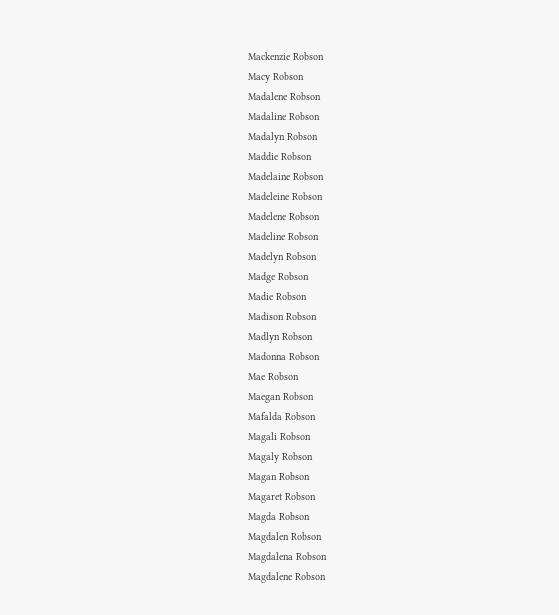Mackenzie Robson
Macy Robson
Madalene Robson
Madaline Robson
Madalyn Robson
Maddie Robson
Madelaine Robson
Madeleine Robson
Madelene Robson
Madeline Robson
Madelyn Robson
Madge Robson
Madie Robson
Madison Robson
Madlyn Robson
Madonna Robson
Mae Robson
Maegan Robson
Mafalda Robson
Magali Robson
Magaly Robson
Magan Robson
Magaret Robson
Magda Robson
Magdalen Robson
Magdalena Robson
Magdalene Robson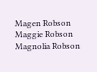Magen Robson
Maggie Robson
Magnolia Robson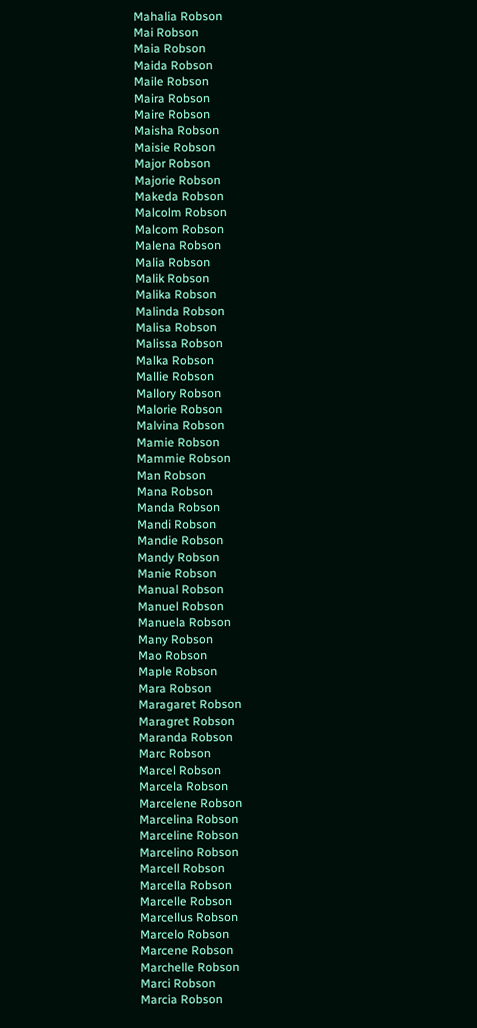Mahalia Robson
Mai Robson
Maia Robson
Maida Robson
Maile Robson
Maira Robson
Maire Robson
Maisha Robson
Maisie Robson
Major Robson
Majorie Robson
Makeda Robson
Malcolm Robson
Malcom Robson
Malena Robson
Malia Robson
Malik Robson
Malika Robson
Malinda Robson
Malisa Robson
Malissa Robson
Malka Robson
Mallie Robson
Mallory Robson
Malorie Robson
Malvina Robson
Mamie Robson
Mammie Robson
Man Robson
Mana Robson
Manda Robson
Mandi Robson
Mandie Robson
Mandy Robson
Manie Robson
Manual Robson
Manuel Robson
Manuela Robson
Many Robson
Mao Robson
Maple Robson
Mara Robson
Maragaret Robson
Maragret Robson
Maranda Robson
Marc Robson
Marcel Robson
Marcela Robson
Marcelene Robson
Marcelina Robson
Marceline Robson
Marcelino Robson
Marcell Robson
Marcella Robson
Marcelle Robson
Marcellus Robson
Marcelo Robson
Marcene Robson
Marchelle Robson
Marci Robson
Marcia Robson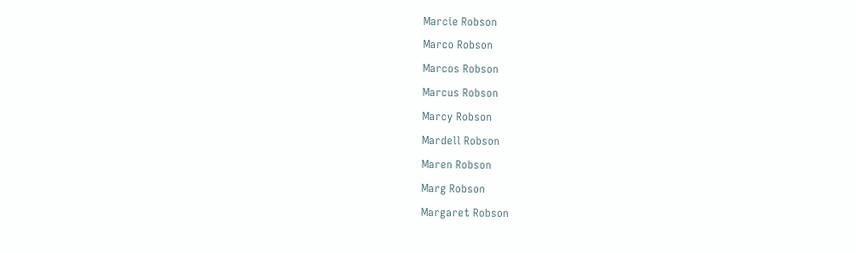Marcie Robson
Marco Robson
Marcos Robson
Marcus Robson
Marcy Robson
Mardell Robson
Maren Robson
Marg Robson
Margaret Robson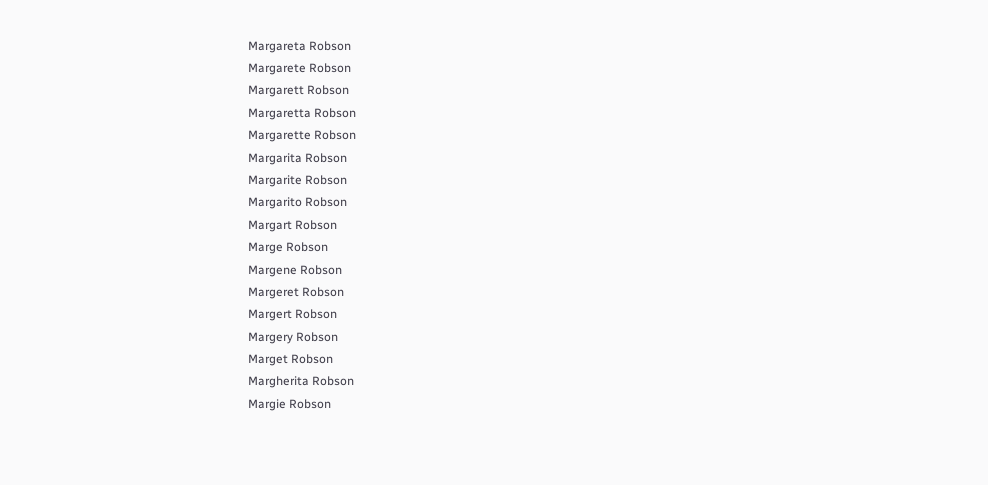Margareta Robson
Margarete Robson
Margarett Robson
Margaretta Robson
Margarette Robson
Margarita Robson
Margarite Robson
Margarito Robson
Margart Robson
Marge Robson
Margene Robson
Margeret Robson
Margert Robson
Margery Robson
Marget Robson
Margherita Robson
Margie Robson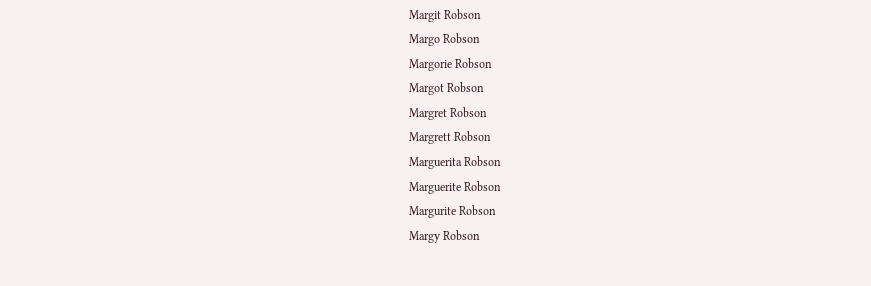Margit Robson
Margo Robson
Margorie Robson
Margot Robson
Margret Robson
Margrett Robson
Marguerita Robson
Marguerite Robson
Margurite Robson
Margy Robson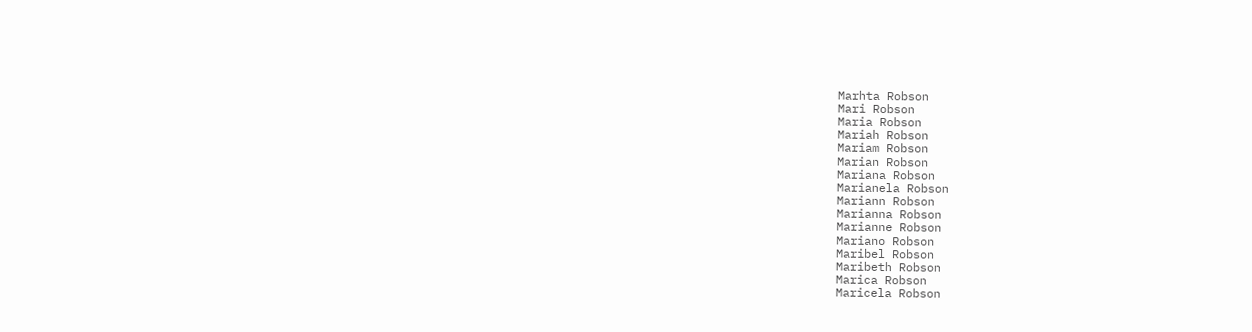Marhta Robson
Mari Robson
Maria Robson
Mariah Robson
Mariam Robson
Marian Robson
Mariana Robson
Marianela Robson
Mariann Robson
Marianna Robson
Marianne Robson
Mariano Robson
Maribel Robson
Maribeth Robson
Marica Robson
Maricela Robson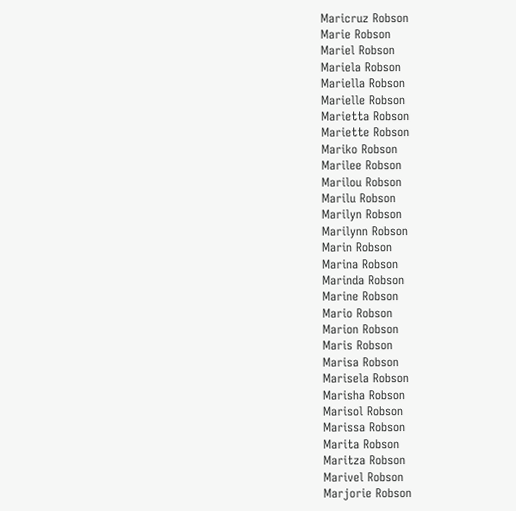Maricruz Robson
Marie Robson
Mariel Robson
Mariela Robson
Mariella Robson
Marielle Robson
Marietta Robson
Mariette Robson
Mariko Robson
Marilee Robson
Marilou Robson
Marilu Robson
Marilyn Robson
Marilynn Robson
Marin Robson
Marina Robson
Marinda Robson
Marine Robson
Mario Robson
Marion Robson
Maris Robson
Marisa Robson
Marisela Robson
Marisha Robson
Marisol Robson
Marissa Robson
Marita Robson
Maritza Robson
Marivel Robson
Marjorie Robson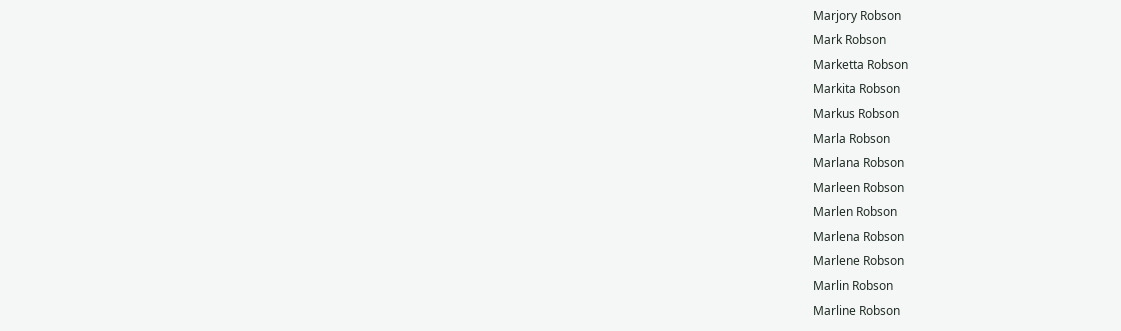Marjory Robson
Mark Robson
Marketta Robson
Markita Robson
Markus Robson
Marla Robson
Marlana Robson
Marleen Robson
Marlen Robson
Marlena Robson
Marlene Robson
Marlin Robson
Marline Robson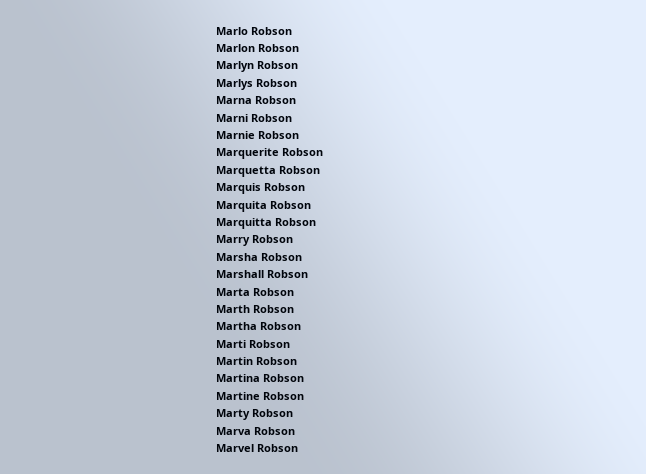Marlo Robson
Marlon Robson
Marlyn Robson
Marlys Robson
Marna Robson
Marni Robson
Marnie Robson
Marquerite Robson
Marquetta Robson
Marquis Robson
Marquita Robson
Marquitta Robson
Marry Robson
Marsha Robson
Marshall Robson
Marta Robson
Marth Robson
Martha Robson
Marti Robson
Martin Robson
Martina Robson
Martine Robson
Marty Robson
Marva Robson
Marvel Robson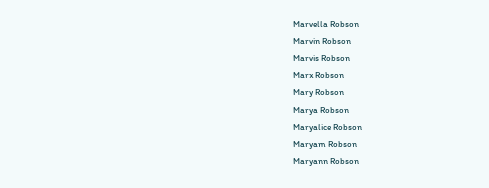Marvella Robson
Marvin Robson
Marvis Robson
Marx Robson
Mary Robson
Marya Robson
Maryalice Robson
Maryam Robson
Maryann Robson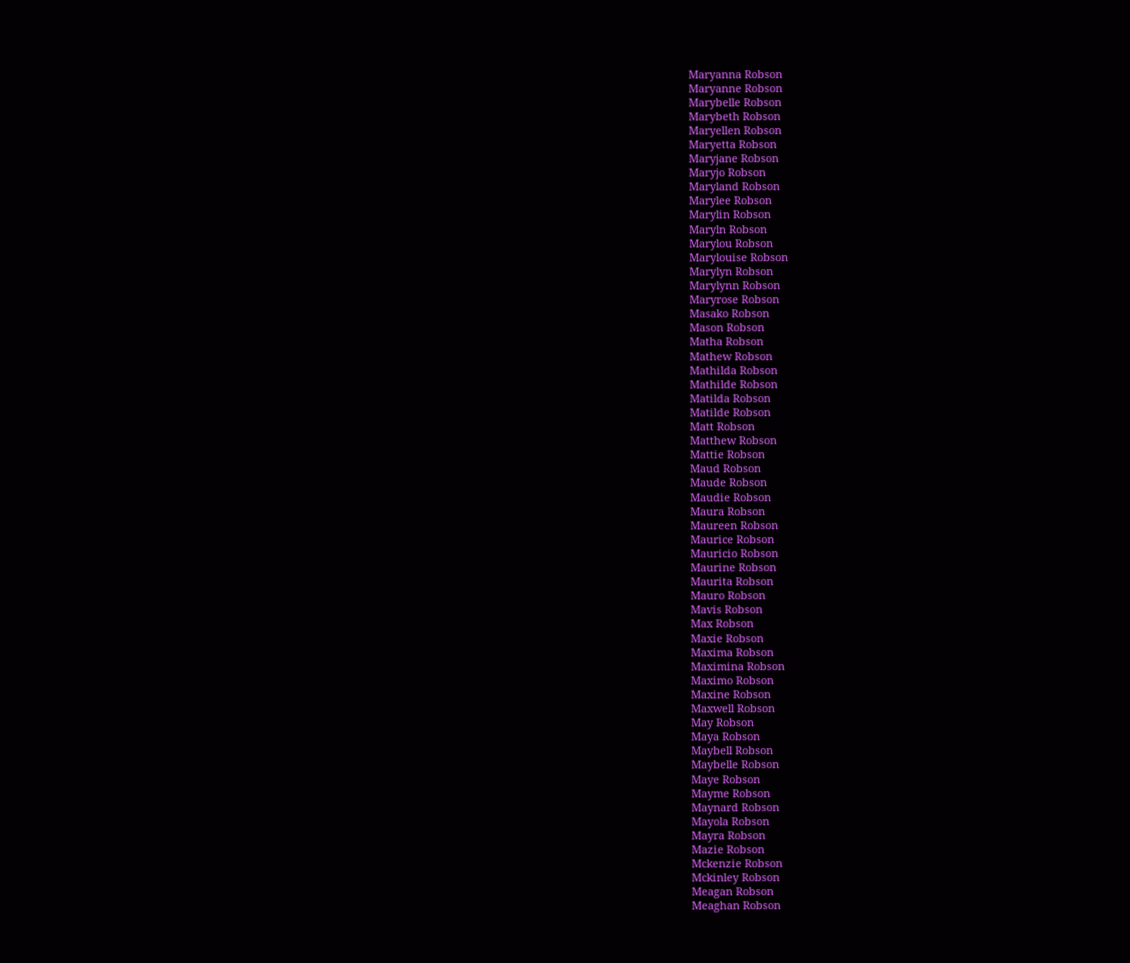Maryanna Robson
Maryanne Robson
Marybelle Robson
Marybeth Robson
Maryellen Robson
Maryetta Robson
Maryjane Robson
Maryjo Robson
Maryland Robson
Marylee Robson
Marylin Robson
Maryln Robson
Marylou Robson
Marylouise Robson
Marylyn Robson
Marylynn Robson
Maryrose Robson
Masako Robson
Mason Robson
Matha Robson
Mathew Robson
Mathilda Robson
Mathilde Robson
Matilda Robson
Matilde Robson
Matt Robson
Matthew Robson
Mattie Robson
Maud Robson
Maude Robson
Maudie Robson
Maura Robson
Maureen Robson
Maurice Robson
Mauricio Robson
Maurine Robson
Maurita Robson
Mauro Robson
Mavis Robson
Max Robson
Maxie Robson
Maxima Robson
Maximina Robson
Maximo Robson
Maxine Robson
Maxwell Robson
May Robson
Maya Robson
Maybell Robson
Maybelle Robson
Maye Robson
Mayme Robson
Maynard Robson
Mayola Robson
Mayra Robson
Mazie Robson
Mckenzie Robson
Mckinley Robson
Meagan Robson
Meaghan Robson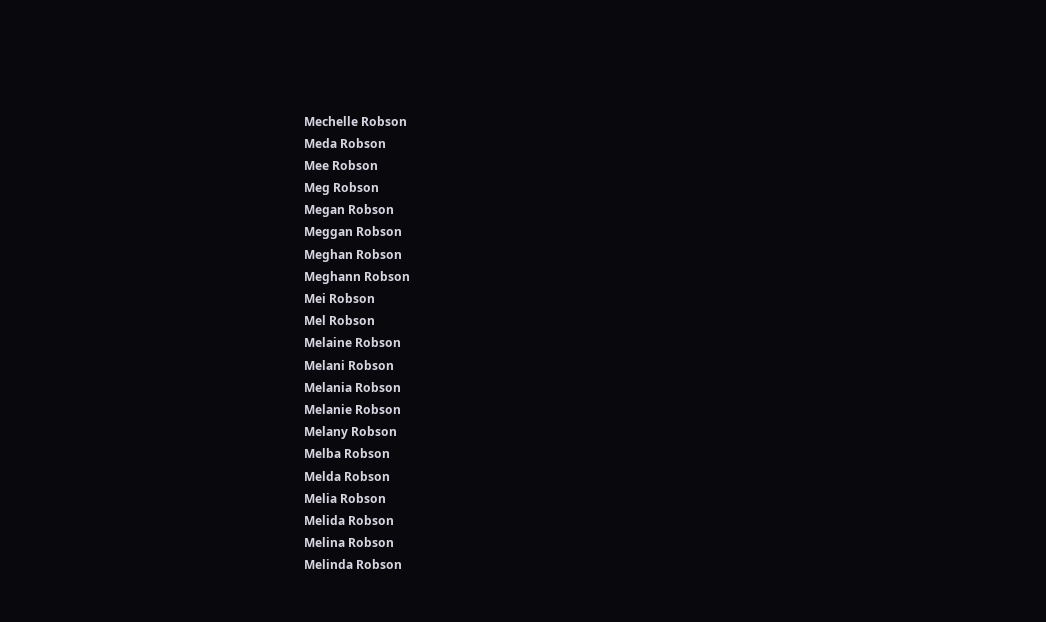Mechelle Robson
Meda Robson
Mee Robson
Meg Robson
Megan Robson
Meggan Robson
Meghan Robson
Meghann Robson
Mei Robson
Mel Robson
Melaine Robson
Melani Robson
Melania Robson
Melanie Robson
Melany Robson
Melba Robson
Melda Robson
Melia Robson
Melida Robson
Melina Robson
Melinda Robson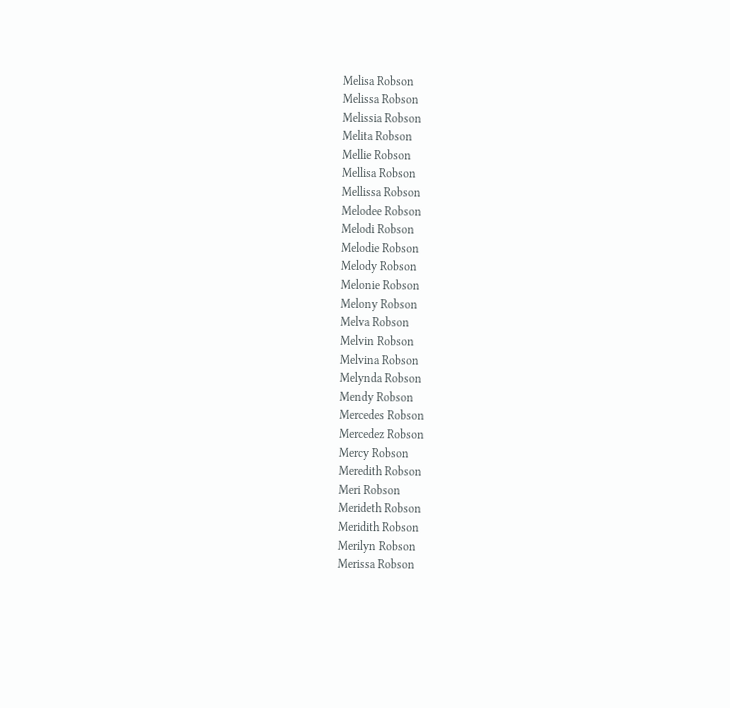Melisa Robson
Melissa Robson
Melissia Robson
Melita Robson
Mellie Robson
Mellisa Robson
Mellissa Robson
Melodee Robson
Melodi Robson
Melodie Robson
Melody Robson
Melonie Robson
Melony Robson
Melva Robson
Melvin Robson
Melvina Robson
Melynda Robson
Mendy Robson
Mercedes Robson
Mercedez Robson
Mercy Robson
Meredith Robson
Meri Robson
Merideth Robson
Meridith Robson
Merilyn Robson
Merissa Robson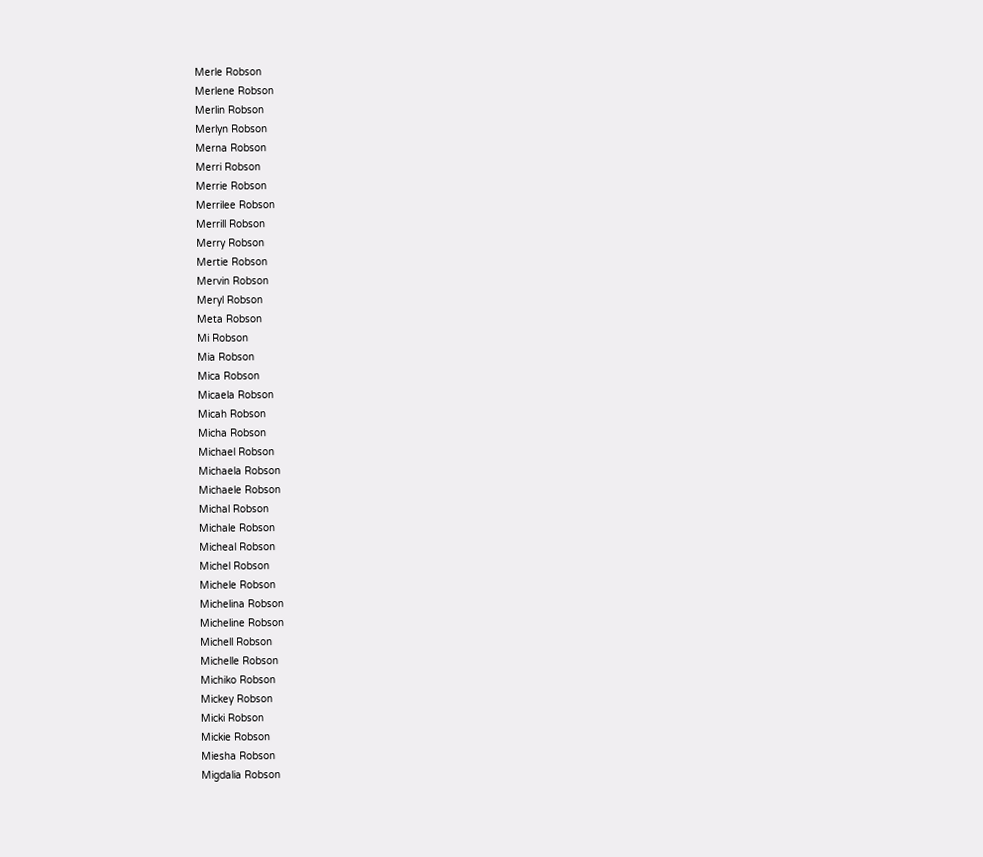Merle Robson
Merlene Robson
Merlin Robson
Merlyn Robson
Merna Robson
Merri Robson
Merrie Robson
Merrilee Robson
Merrill Robson
Merry Robson
Mertie Robson
Mervin Robson
Meryl Robson
Meta Robson
Mi Robson
Mia Robson
Mica Robson
Micaela Robson
Micah Robson
Micha Robson
Michael Robson
Michaela Robson
Michaele Robson
Michal Robson
Michale Robson
Micheal Robson
Michel Robson
Michele Robson
Michelina Robson
Micheline Robson
Michell Robson
Michelle Robson
Michiko Robson
Mickey Robson
Micki Robson
Mickie Robson
Miesha Robson
Migdalia Robson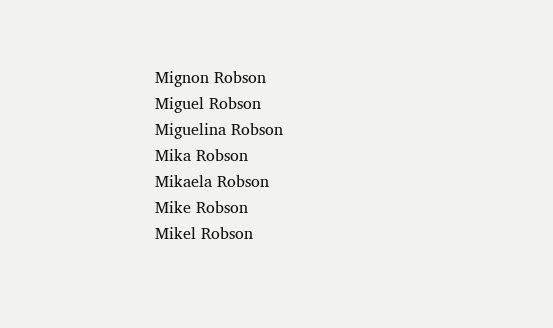Mignon Robson
Miguel Robson
Miguelina Robson
Mika Robson
Mikaela Robson
Mike Robson
Mikel Robson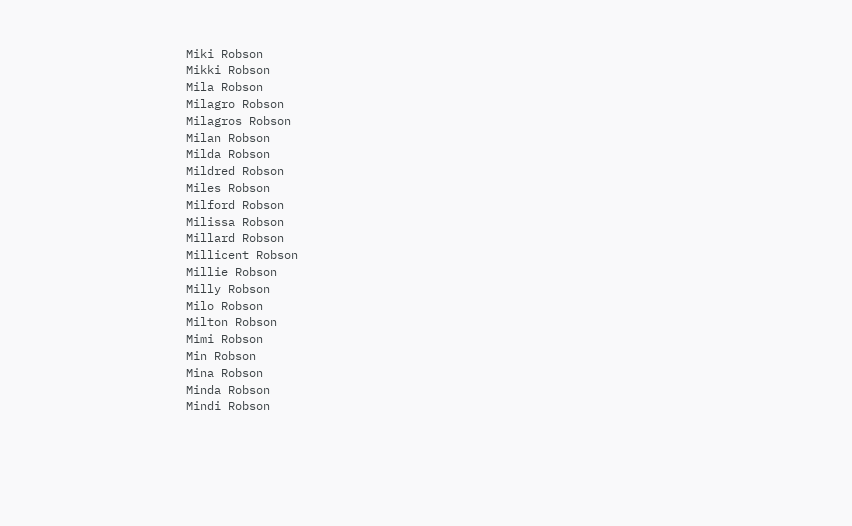Miki Robson
Mikki Robson
Mila Robson
Milagro Robson
Milagros Robson
Milan Robson
Milda Robson
Mildred Robson
Miles Robson
Milford Robson
Milissa Robson
Millard Robson
Millicent Robson
Millie Robson
Milly Robson
Milo Robson
Milton Robson
Mimi Robson
Min Robson
Mina Robson
Minda Robson
Mindi Robson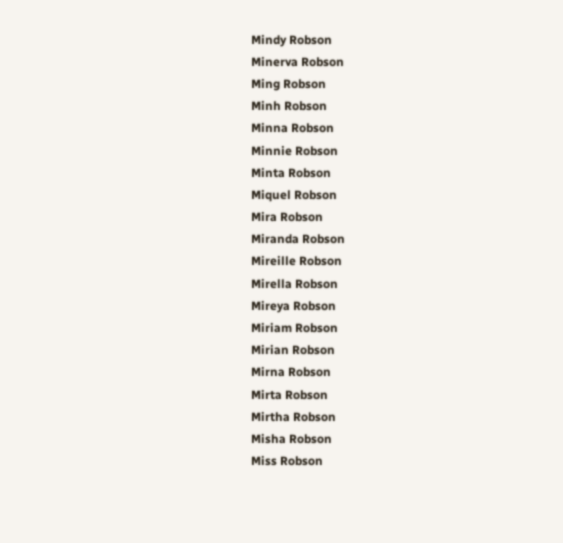Mindy Robson
Minerva Robson
Ming Robson
Minh Robson
Minna Robson
Minnie Robson
Minta Robson
Miquel Robson
Mira Robson
Miranda Robson
Mireille Robson
Mirella Robson
Mireya Robson
Miriam Robson
Mirian Robson
Mirna Robson
Mirta Robson
Mirtha Robson
Misha Robson
Miss Robson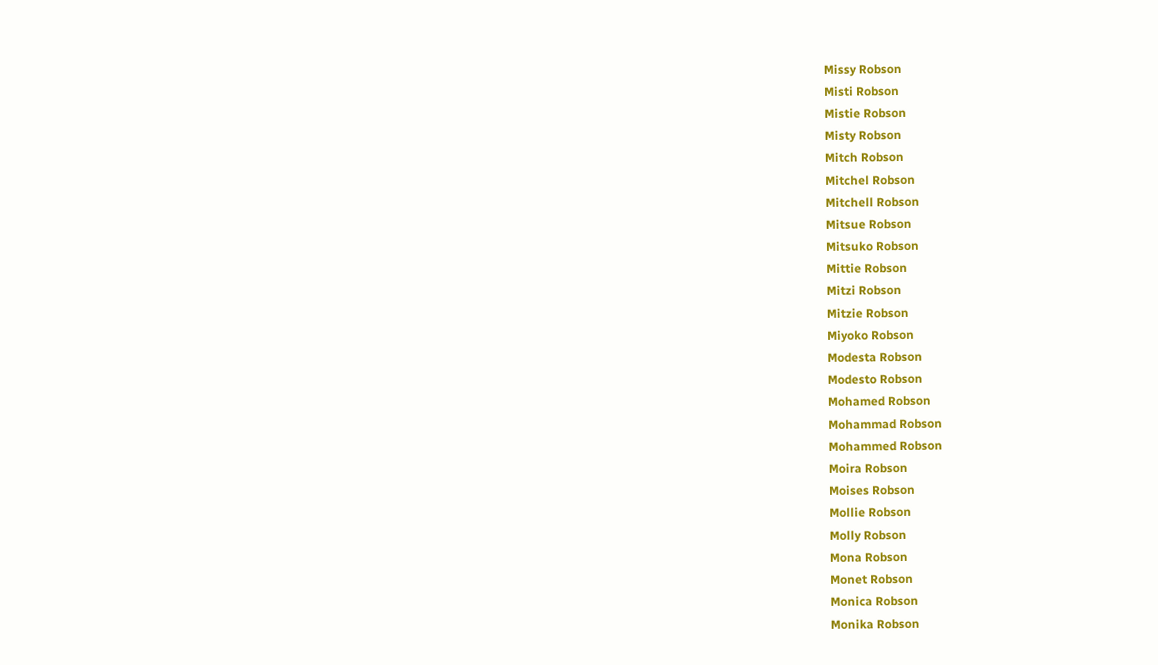Missy Robson
Misti Robson
Mistie Robson
Misty Robson
Mitch Robson
Mitchel Robson
Mitchell Robson
Mitsue Robson
Mitsuko Robson
Mittie Robson
Mitzi Robson
Mitzie Robson
Miyoko Robson
Modesta Robson
Modesto Robson
Mohamed Robson
Mohammad Robson
Mohammed Robson
Moira Robson
Moises Robson
Mollie Robson
Molly Robson
Mona Robson
Monet Robson
Monica Robson
Monika Robson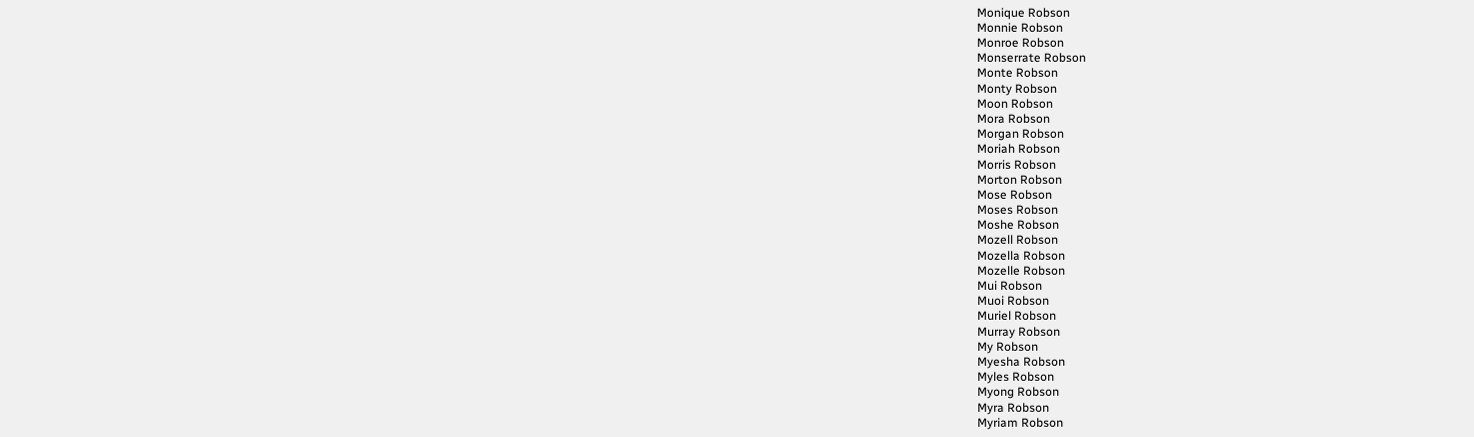Monique Robson
Monnie Robson
Monroe Robson
Monserrate Robson
Monte Robson
Monty Robson
Moon Robson
Mora Robson
Morgan Robson
Moriah Robson
Morris Robson
Morton Robson
Mose Robson
Moses Robson
Moshe Robson
Mozell Robson
Mozella Robson
Mozelle Robson
Mui Robson
Muoi Robson
Muriel Robson
Murray Robson
My Robson
Myesha Robson
Myles Robson
Myong Robson
Myra Robson
Myriam Robson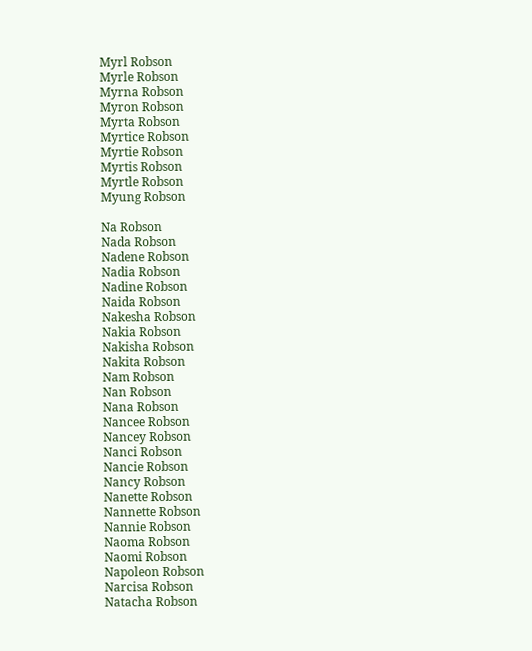Myrl Robson
Myrle Robson
Myrna Robson
Myron Robson
Myrta Robson
Myrtice Robson
Myrtie Robson
Myrtis Robson
Myrtle Robson
Myung Robson

Na Robson
Nada Robson
Nadene Robson
Nadia Robson
Nadine Robson
Naida Robson
Nakesha Robson
Nakia Robson
Nakisha Robson
Nakita Robson
Nam Robson
Nan Robson
Nana Robson
Nancee Robson
Nancey Robson
Nanci Robson
Nancie Robson
Nancy Robson
Nanette Robson
Nannette Robson
Nannie Robson
Naoma Robson
Naomi Robson
Napoleon Robson
Narcisa Robson
Natacha Robson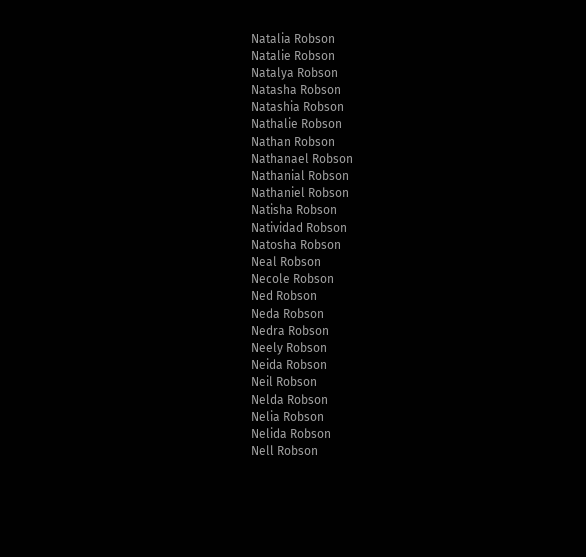Natalia Robson
Natalie Robson
Natalya Robson
Natasha Robson
Natashia Robson
Nathalie Robson
Nathan Robson
Nathanael Robson
Nathanial Robson
Nathaniel Robson
Natisha Robson
Natividad Robson
Natosha Robson
Neal Robson
Necole Robson
Ned Robson
Neda Robson
Nedra Robson
Neely Robson
Neida Robson
Neil Robson
Nelda Robson
Nelia Robson
Nelida Robson
Nell Robson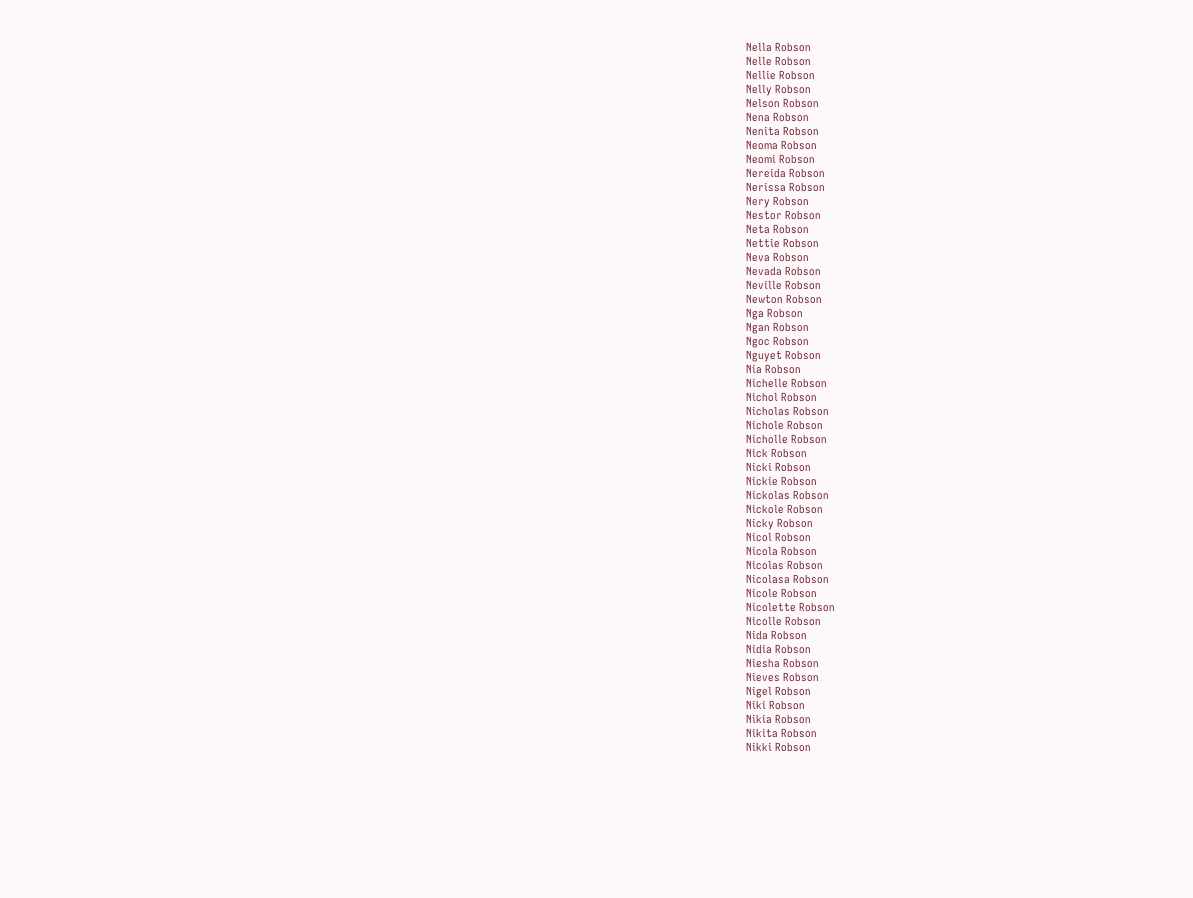Nella Robson
Nelle Robson
Nellie Robson
Nelly Robson
Nelson Robson
Nena Robson
Nenita Robson
Neoma Robson
Neomi Robson
Nereida Robson
Nerissa Robson
Nery Robson
Nestor Robson
Neta Robson
Nettie Robson
Neva Robson
Nevada Robson
Neville Robson
Newton Robson
Nga Robson
Ngan Robson
Ngoc Robson
Nguyet Robson
Nia Robson
Nichelle Robson
Nichol Robson
Nicholas Robson
Nichole Robson
Nicholle Robson
Nick Robson
Nicki Robson
Nickie Robson
Nickolas Robson
Nickole Robson
Nicky Robson
Nicol Robson
Nicola Robson
Nicolas Robson
Nicolasa Robson
Nicole Robson
Nicolette Robson
Nicolle Robson
Nida Robson
Nidia Robson
Niesha Robson
Nieves Robson
Nigel Robson
Niki Robson
Nikia Robson
Nikita Robson
Nikki Robson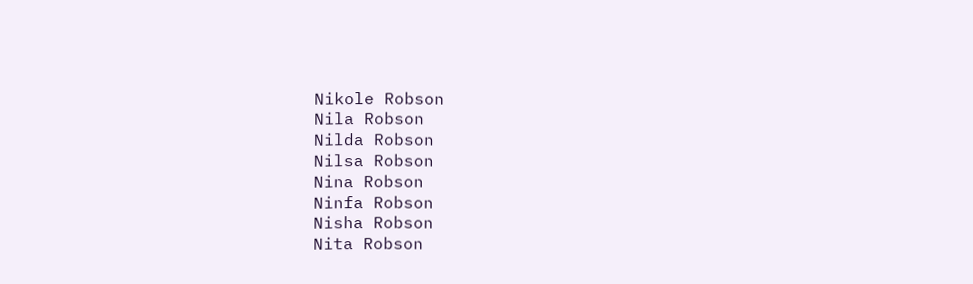Nikole Robson
Nila Robson
Nilda Robson
Nilsa Robson
Nina Robson
Ninfa Robson
Nisha Robson
Nita Robson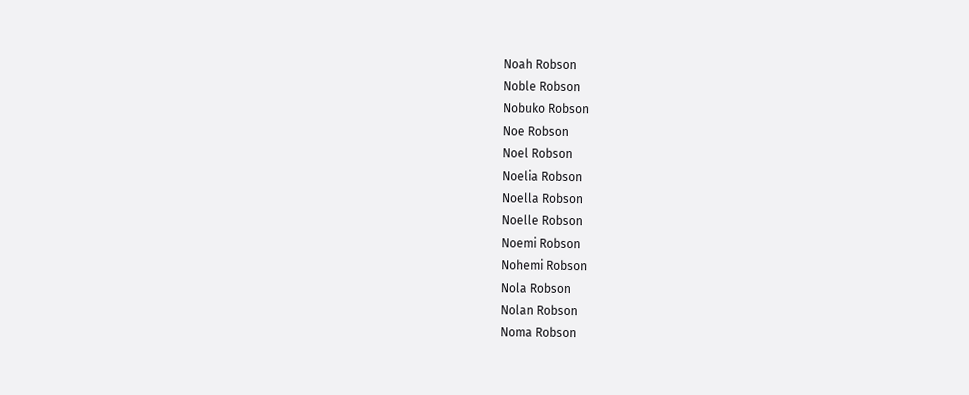Noah Robson
Noble Robson
Nobuko Robson
Noe Robson
Noel Robson
Noelia Robson
Noella Robson
Noelle Robson
Noemi Robson
Nohemi Robson
Nola Robson
Nolan Robson
Noma Robson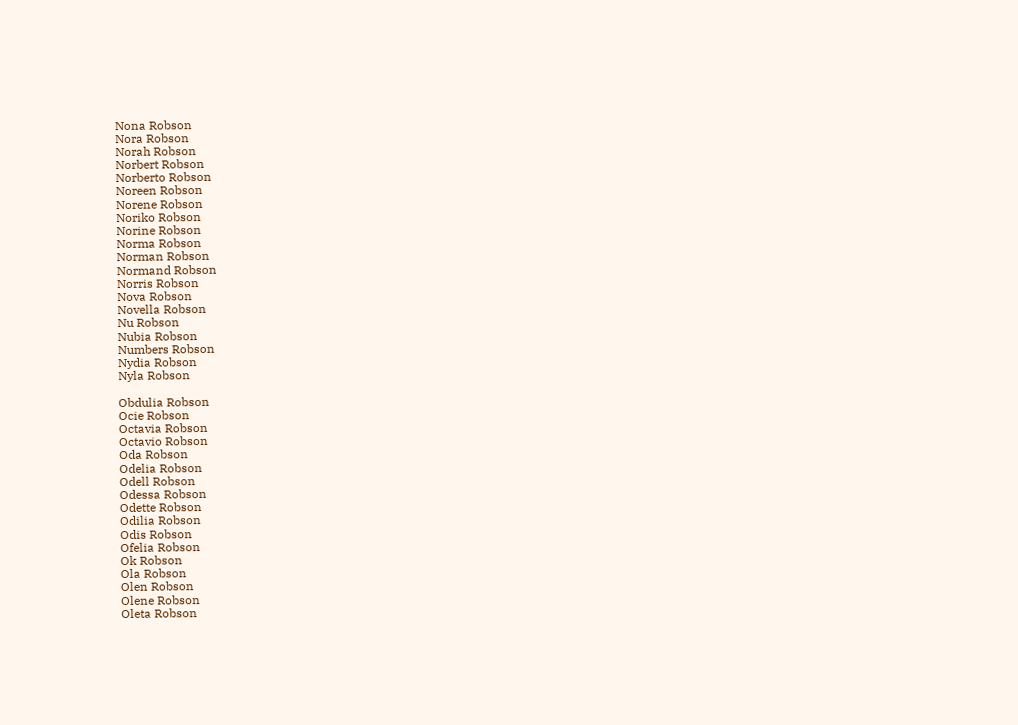Nona Robson
Nora Robson
Norah Robson
Norbert Robson
Norberto Robson
Noreen Robson
Norene Robson
Noriko Robson
Norine Robson
Norma Robson
Norman Robson
Normand Robson
Norris Robson
Nova Robson
Novella Robson
Nu Robson
Nubia Robson
Numbers Robson
Nydia Robson
Nyla Robson

Obdulia Robson
Ocie Robson
Octavia Robson
Octavio Robson
Oda Robson
Odelia Robson
Odell Robson
Odessa Robson
Odette Robson
Odilia Robson
Odis Robson
Ofelia Robson
Ok Robson
Ola Robson
Olen Robson
Olene Robson
Oleta Robson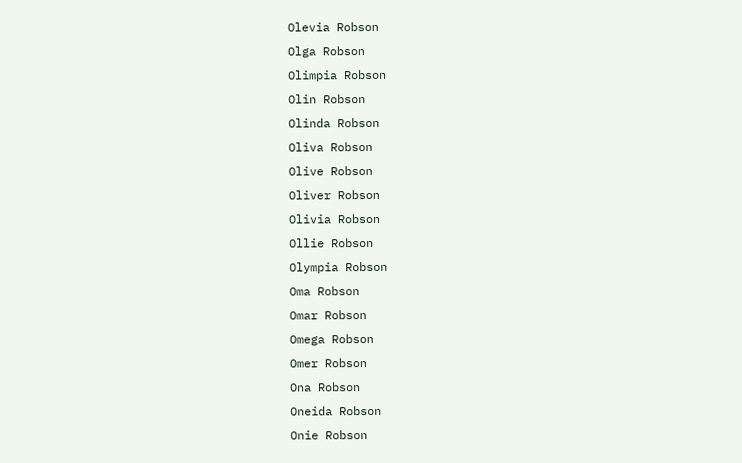Olevia Robson
Olga Robson
Olimpia Robson
Olin Robson
Olinda Robson
Oliva Robson
Olive Robson
Oliver Robson
Olivia Robson
Ollie Robson
Olympia Robson
Oma Robson
Omar Robson
Omega Robson
Omer Robson
Ona Robson
Oneida Robson
Onie Robson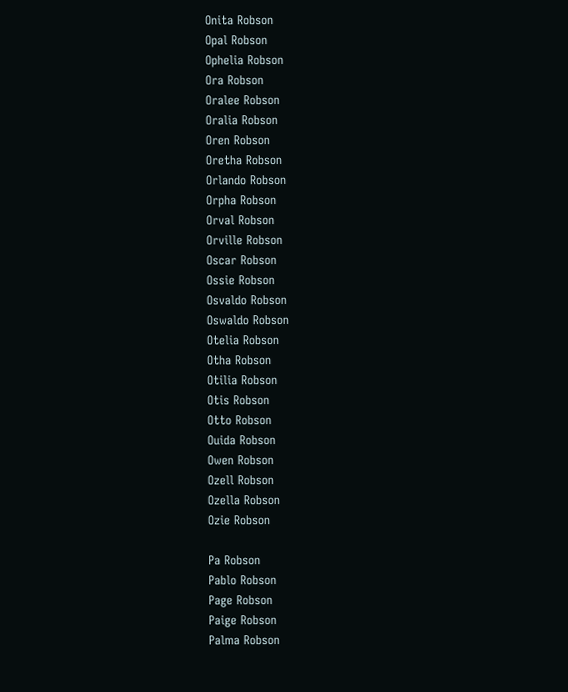Onita Robson
Opal Robson
Ophelia Robson
Ora Robson
Oralee Robson
Oralia Robson
Oren Robson
Oretha Robson
Orlando Robson
Orpha Robson
Orval Robson
Orville Robson
Oscar Robson
Ossie Robson
Osvaldo Robson
Oswaldo Robson
Otelia Robson
Otha Robson
Otilia Robson
Otis Robson
Otto Robson
Ouida Robson
Owen Robson
Ozell Robson
Ozella Robson
Ozie Robson

Pa Robson
Pablo Robson
Page Robson
Paige Robson
Palma Robson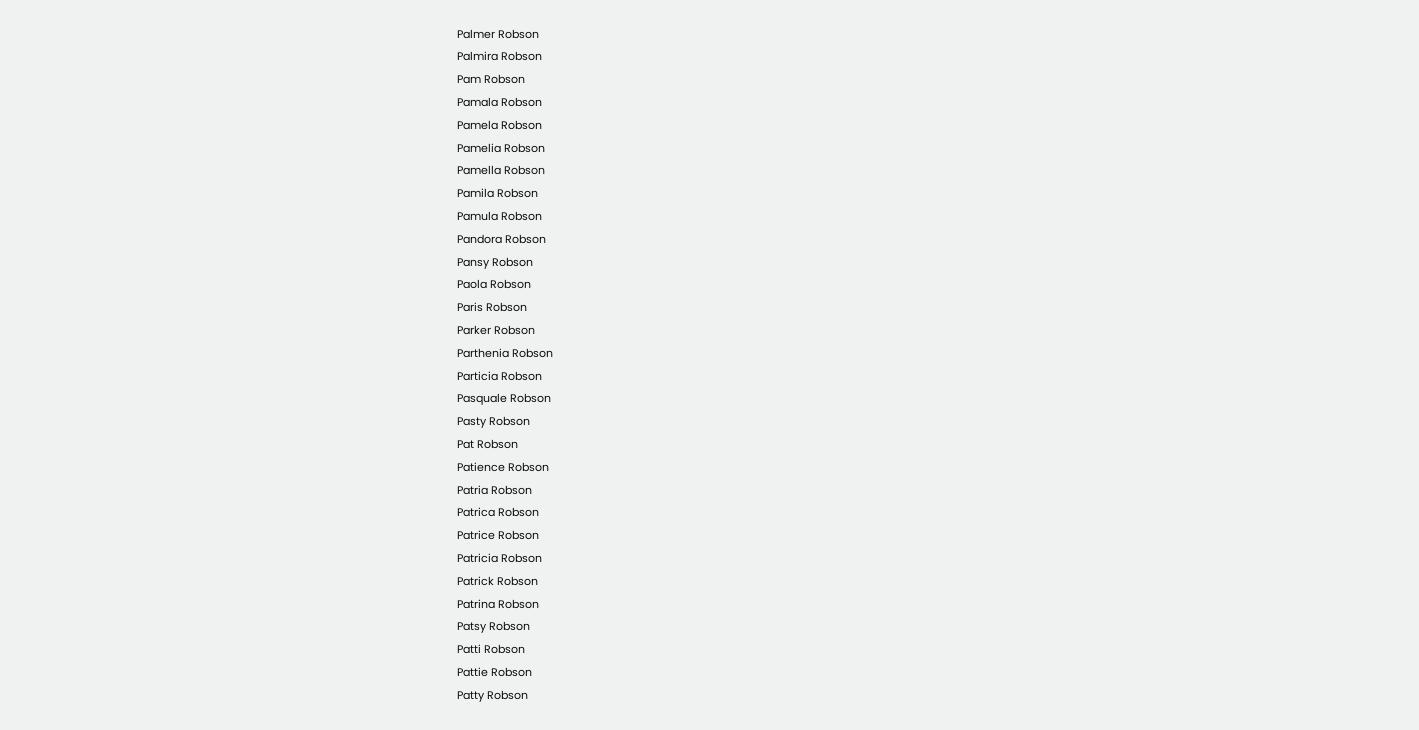Palmer Robson
Palmira Robson
Pam Robson
Pamala Robson
Pamela Robson
Pamelia Robson
Pamella Robson
Pamila Robson
Pamula Robson
Pandora Robson
Pansy Robson
Paola Robson
Paris Robson
Parker Robson
Parthenia Robson
Particia Robson
Pasquale Robson
Pasty Robson
Pat Robson
Patience Robson
Patria Robson
Patrica Robson
Patrice Robson
Patricia Robson
Patrick Robson
Patrina Robson
Patsy Robson
Patti Robson
Pattie Robson
Patty Robson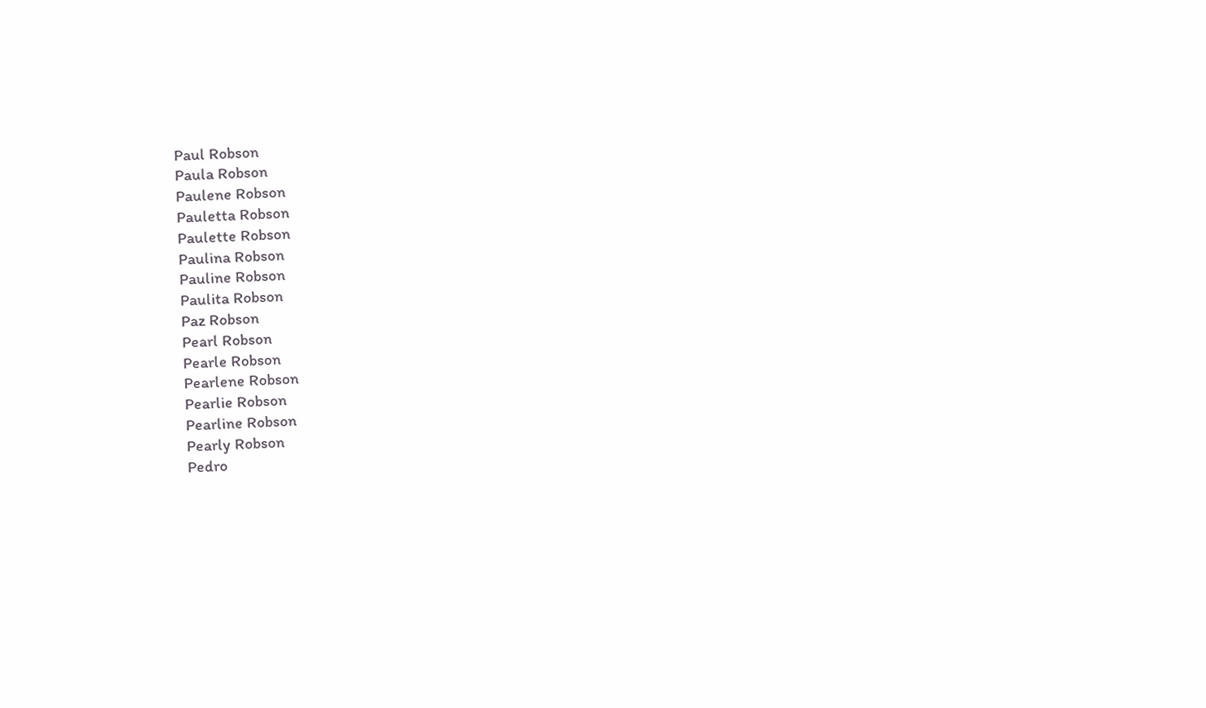Paul Robson
Paula Robson
Paulene Robson
Pauletta Robson
Paulette Robson
Paulina Robson
Pauline Robson
Paulita Robson
Paz Robson
Pearl Robson
Pearle Robson
Pearlene Robson
Pearlie Robson
Pearline Robson
Pearly Robson
Pedro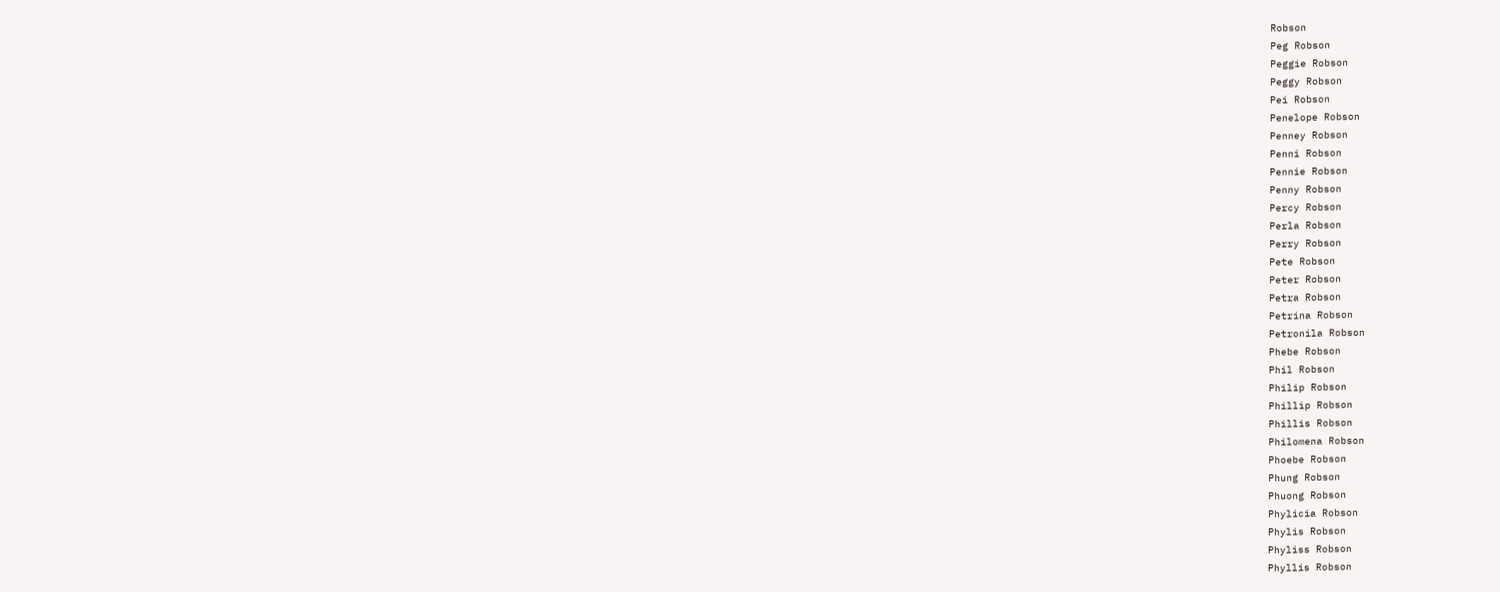Robson
Peg Robson
Peggie Robson
Peggy Robson
Pei Robson
Penelope Robson
Penney Robson
Penni Robson
Pennie Robson
Penny Robson
Percy Robson
Perla Robson
Perry Robson
Pete Robson
Peter Robson
Petra Robson
Petrina Robson
Petronila Robson
Phebe Robson
Phil Robson
Philip Robson
Phillip Robson
Phillis Robson
Philomena Robson
Phoebe Robson
Phung Robson
Phuong Robson
Phylicia Robson
Phylis Robson
Phyliss Robson
Phyllis Robson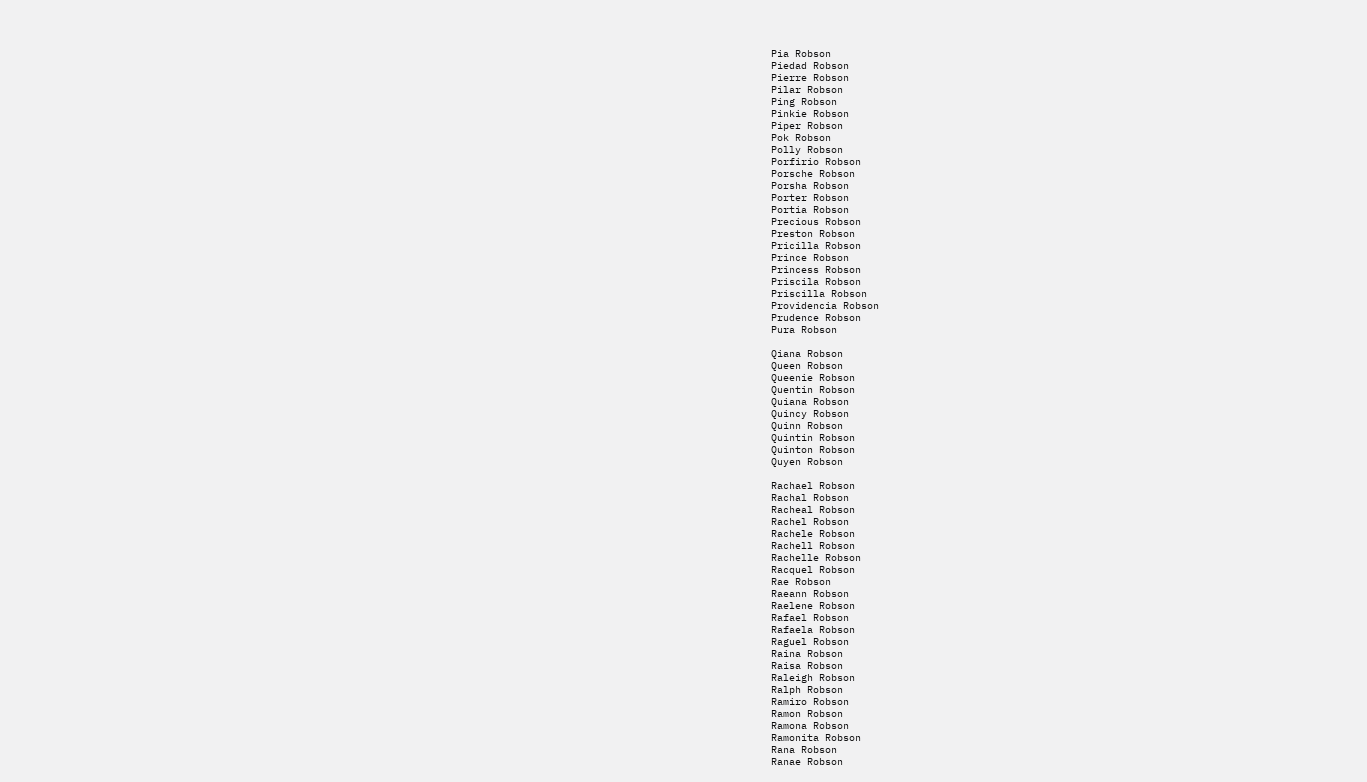Pia Robson
Piedad Robson
Pierre Robson
Pilar Robson
Ping Robson
Pinkie Robson
Piper Robson
Pok Robson
Polly Robson
Porfirio Robson
Porsche Robson
Porsha Robson
Porter Robson
Portia Robson
Precious Robson
Preston Robson
Pricilla Robson
Prince Robson
Princess Robson
Priscila Robson
Priscilla Robson
Providencia Robson
Prudence Robson
Pura Robson

Qiana Robson
Queen Robson
Queenie Robson
Quentin Robson
Quiana Robson
Quincy Robson
Quinn Robson
Quintin Robson
Quinton Robson
Quyen Robson

Rachael Robson
Rachal Robson
Racheal Robson
Rachel Robson
Rachele Robson
Rachell Robson
Rachelle Robson
Racquel Robson
Rae Robson
Raeann Robson
Raelene Robson
Rafael Robson
Rafaela Robson
Raguel Robson
Raina Robson
Raisa Robson
Raleigh Robson
Ralph Robson
Ramiro Robson
Ramon Robson
Ramona Robson
Ramonita Robson
Rana Robson
Ranae Robson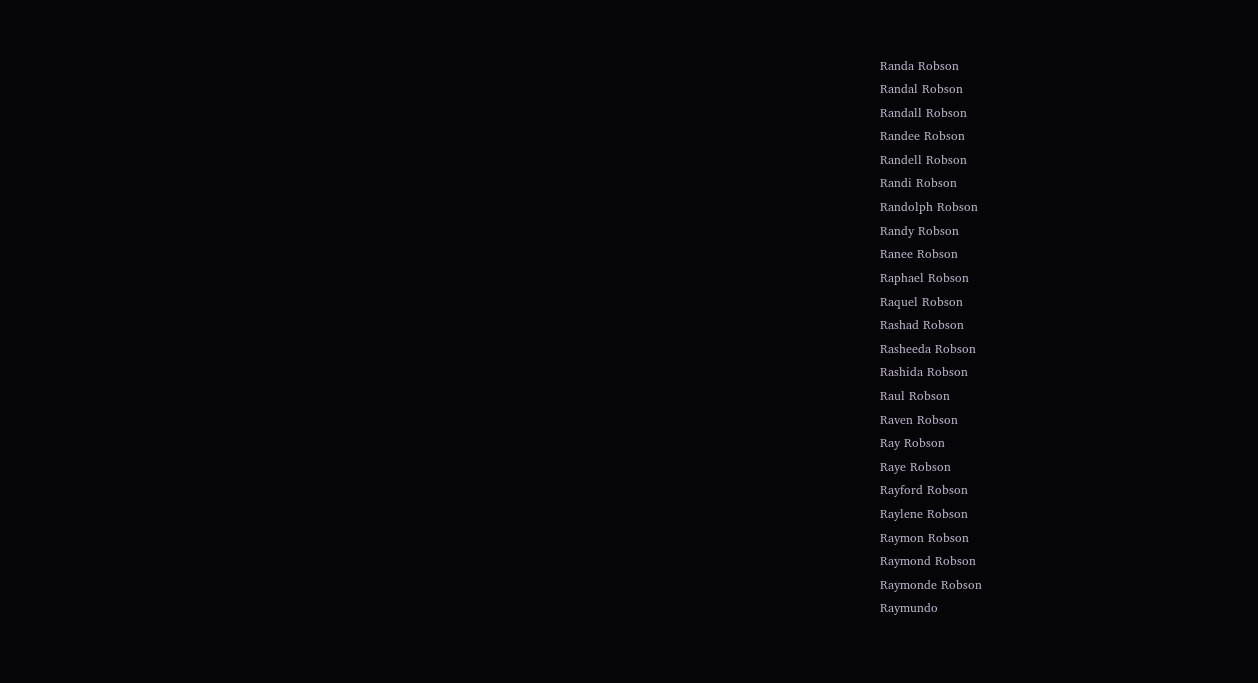Randa Robson
Randal Robson
Randall Robson
Randee Robson
Randell Robson
Randi Robson
Randolph Robson
Randy Robson
Ranee Robson
Raphael Robson
Raquel Robson
Rashad Robson
Rasheeda Robson
Rashida Robson
Raul Robson
Raven Robson
Ray Robson
Raye Robson
Rayford Robson
Raylene Robson
Raymon Robson
Raymond Robson
Raymonde Robson
Raymundo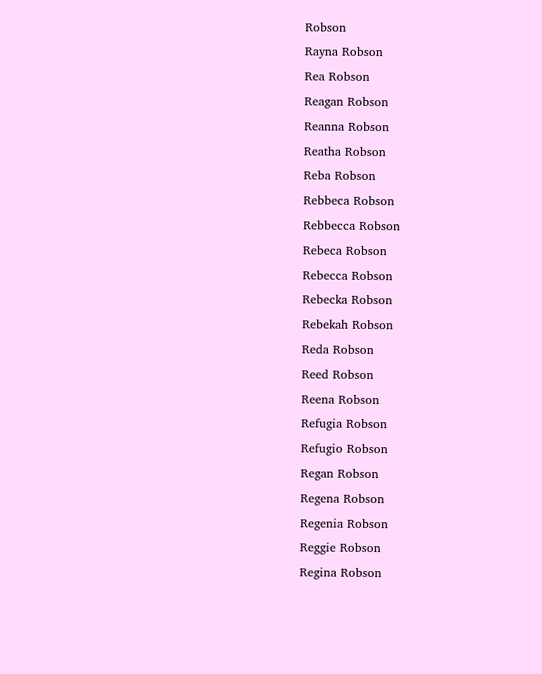Robson
Rayna Robson
Rea Robson
Reagan Robson
Reanna Robson
Reatha Robson
Reba Robson
Rebbeca Robson
Rebbecca Robson
Rebeca Robson
Rebecca Robson
Rebecka Robson
Rebekah Robson
Reda Robson
Reed Robson
Reena Robson
Refugia Robson
Refugio Robson
Regan Robson
Regena Robson
Regenia Robson
Reggie Robson
Regina Robson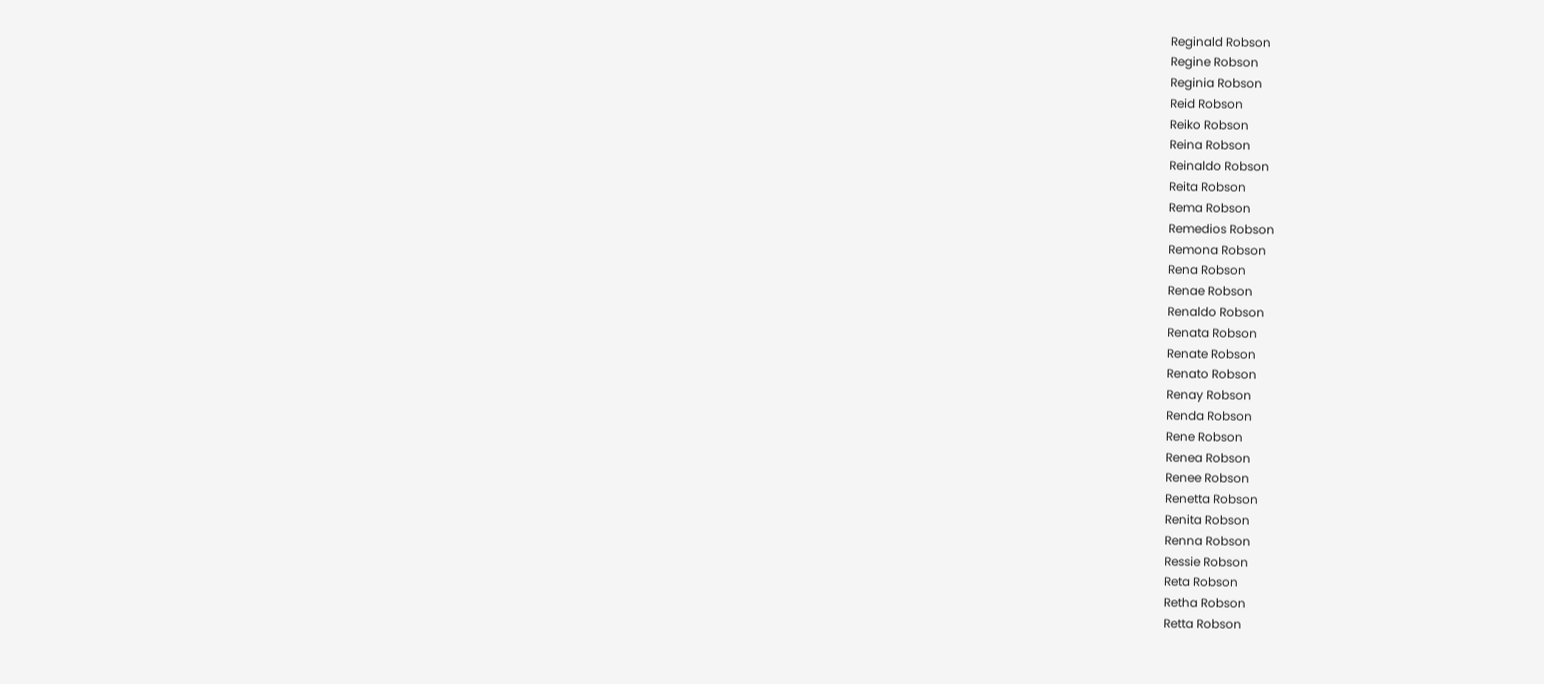Reginald Robson
Regine Robson
Reginia Robson
Reid Robson
Reiko Robson
Reina Robson
Reinaldo Robson
Reita Robson
Rema Robson
Remedios Robson
Remona Robson
Rena Robson
Renae Robson
Renaldo Robson
Renata Robson
Renate Robson
Renato Robson
Renay Robson
Renda Robson
Rene Robson
Renea Robson
Renee Robson
Renetta Robson
Renita Robson
Renna Robson
Ressie Robson
Reta Robson
Retha Robson
Retta Robson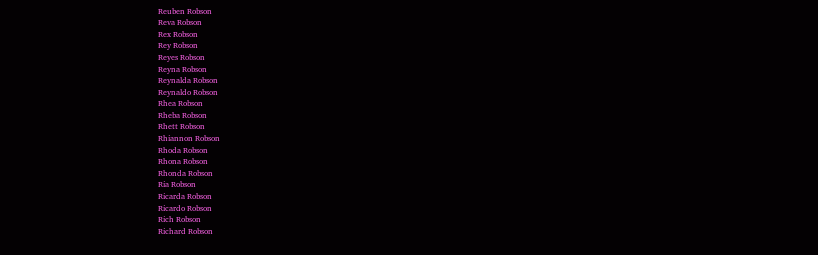Reuben Robson
Reva Robson
Rex Robson
Rey Robson
Reyes Robson
Reyna Robson
Reynalda Robson
Reynaldo Robson
Rhea Robson
Rheba Robson
Rhett Robson
Rhiannon Robson
Rhoda Robson
Rhona Robson
Rhonda Robson
Ria Robson
Ricarda Robson
Ricardo Robson
Rich Robson
Richard Robson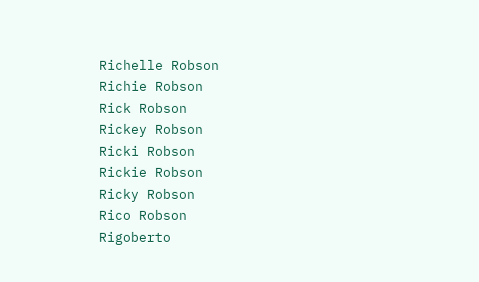Richelle Robson
Richie Robson
Rick Robson
Rickey Robson
Ricki Robson
Rickie Robson
Ricky Robson
Rico Robson
Rigoberto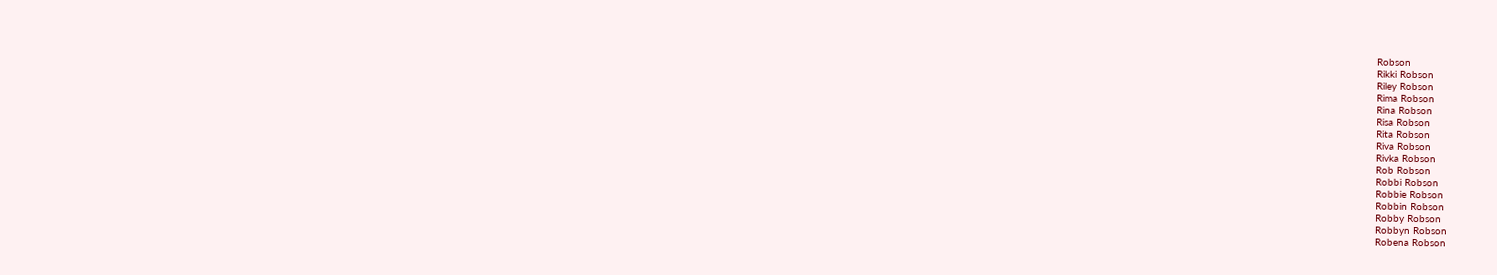Robson
Rikki Robson
Riley Robson
Rima Robson
Rina Robson
Risa Robson
Rita Robson
Riva Robson
Rivka Robson
Rob Robson
Robbi Robson
Robbie Robson
Robbin Robson
Robby Robson
Robbyn Robson
Robena Robson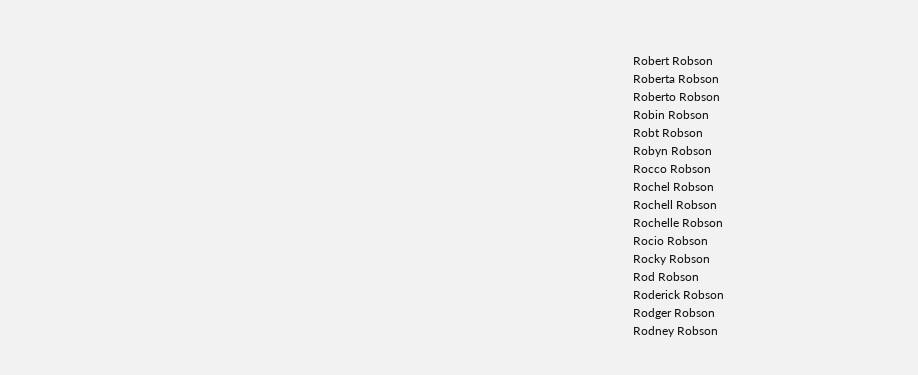Robert Robson
Roberta Robson
Roberto Robson
Robin Robson
Robt Robson
Robyn Robson
Rocco Robson
Rochel Robson
Rochell Robson
Rochelle Robson
Rocio Robson
Rocky Robson
Rod Robson
Roderick Robson
Rodger Robson
Rodney Robson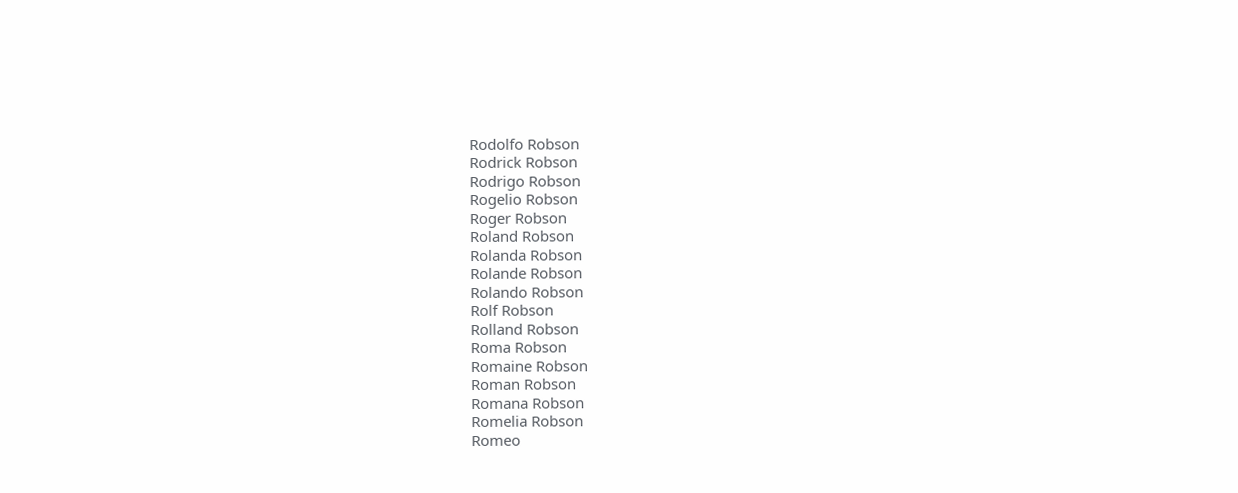Rodolfo Robson
Rodrick Robson
Rodrigo Robson
Rogelio Robson
Roger Robson
Roland Robson
Rolanda Robson
Rolande Robson
Rolando Robson
Rolf Robson
Rolland Robson
Roma Robson
Romaine Robson
Roman Robson
Romana Robson
Romelia Robson
Romeo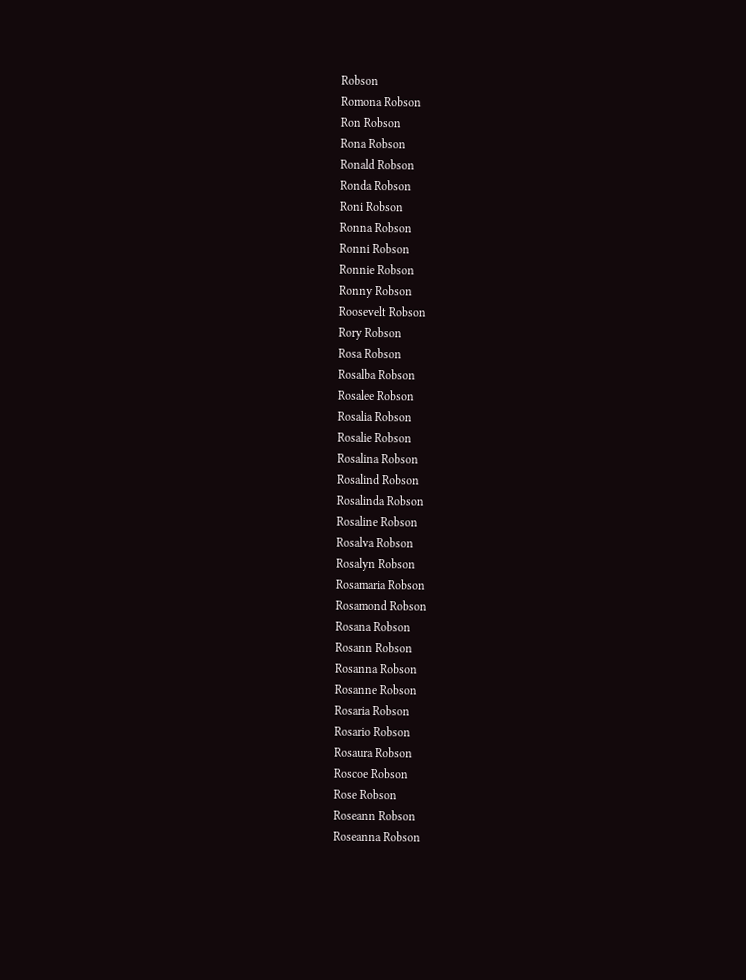Robson
Romona Robson
Ron Robson
Rona Robson
Ronald Robson
Ronda Robson
Roni Robson
Ronna Robson
Ronni Robson
Ronnie Robson
Ronny Robson
Roosevelt Robson
Rory Robson
Rosa Robson
Rosalba Robson
Rosalee Robson
Rosalia Robson
Rosalie Robson
Rosalina Robson
Rosalind Robson
Rosalinda Robson
Rosaline Robson
Rosalva Robson
Rosalyn Robson
Rosamaria Robson
Rosamond Robson
Rosana Robson
Rosann Robson
Rosanna Robson
Rosanne Robson
Rosaria Robson
Rosario Robson
Rosaura Robson
Roscoe Robson
Rose Robson
Roseann Robson
Roseanna Robson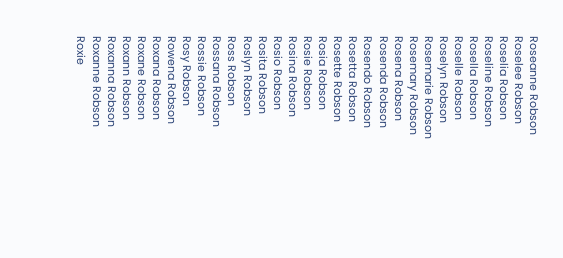Roseanne Robson
Roselee Robson
Roselia Robson
Roseline Robson
Rosella Robson
Roselle Robson
Roselyn Robson
Rosemarie Robson
Rosemary Robson
Rosena Robson
Rosenda Robson
Rosendo Robson
Rosetta Robson
Rosette Robson
Rosia Robson
Rosie Robson
Rosina Robson
Rosio Robson
Rosita Robson
Roslyn Robson
Ross Robson
Rossana Robson
Rossie Robson
Rosy Robson
Rowena Robson
Roxana Robson
Roxane Robson
Roxann Robson
Roxanna Robson
Roxanne Robson
Roxie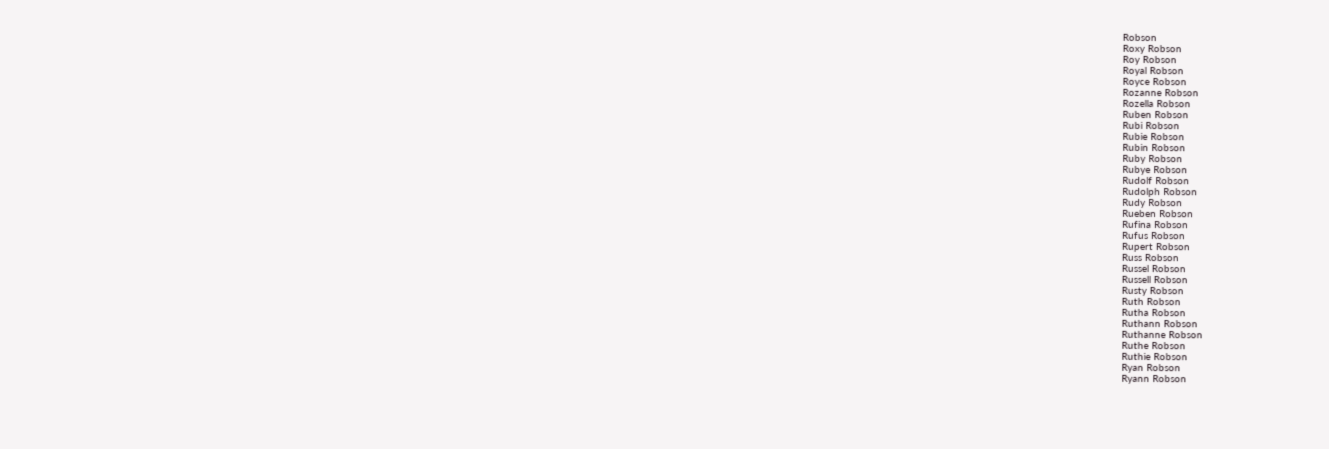Robson
Roxy Robson
Roy Robson
Royal Robson
Royce Robson
Rozanne Robson
Rozella Robson
Ruben Robson
Rubi Robson
Rubie Robson
Rubin Robson
Ruby Robson
Rubye Robson
Rudolf Robson
Rudolph Robson
Rudy Robson
Rueben Robson
Rufina Robson
Rufus Robson
Rupert Robson
Russ Robson
Russel Robson
Russell Robson
Rusty Robson
Ruth Robson
Rutha Robson
Ruthann Robson
Ruthanne Robson
Ruthe Robson
Ruthie Robson
Ryan Robson
Ryann Robson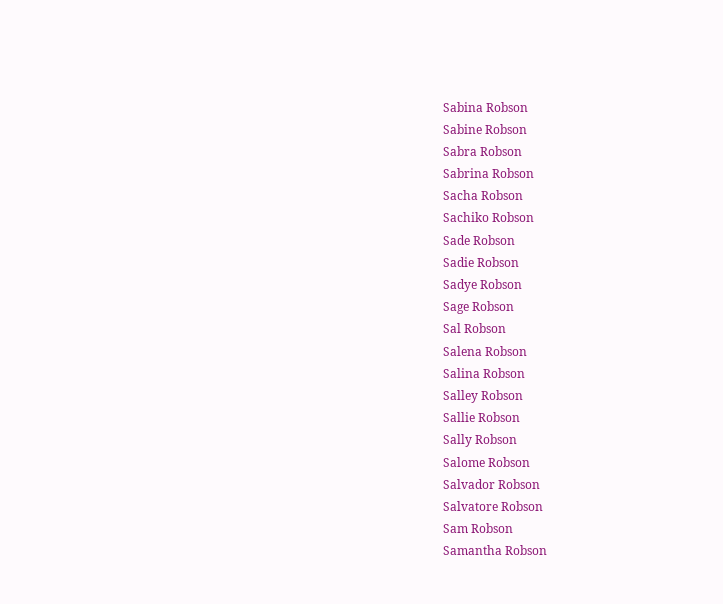Sabina Robson
Sabine Robson
Sabra Robson
Sabrina Robson
Sacha Robson
Sachiko Robson
Sade Robson
Sadie Robson
Sadye Robson
Sage Robson
Sal Robson
Salena Robson
Salina Robson
Salley Robson
Sallie Robson
Sally Robson
Salome Robson
Salvador Robson
Salvatore Robson
Sam Robson
Samantha Robson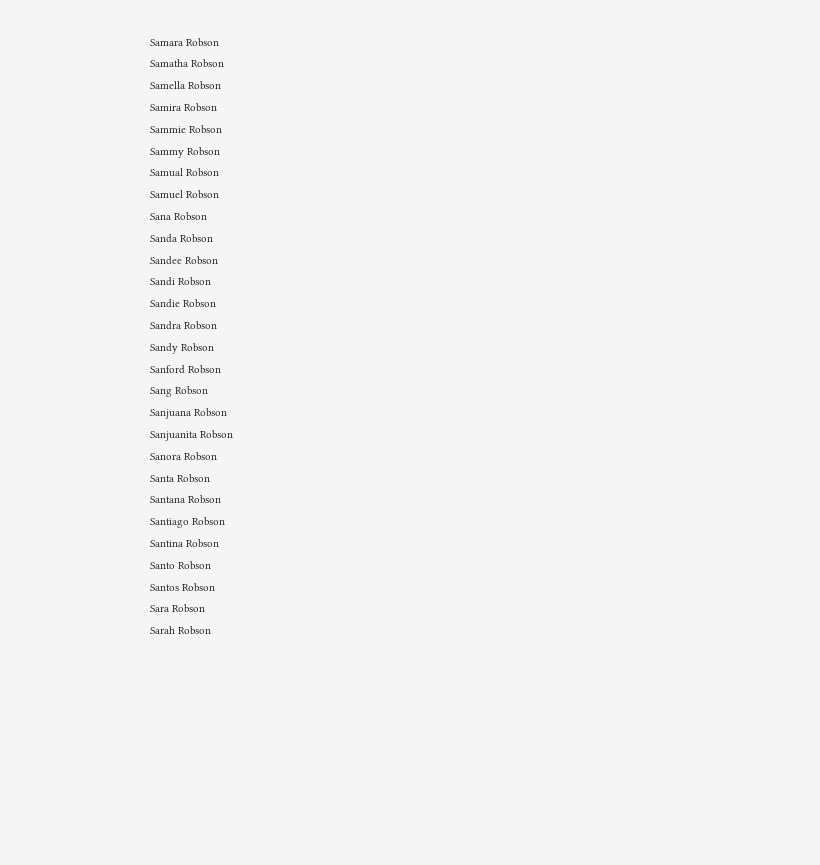Samara Robson
Samatha Robson
Samella Robson
Samira Robson
Sammie Robson
Sammy Robson
Samual Robson
Samuel Robson
Sana Robson
Sanda Robson
Sandee Robson
Sandi Robson
Sandie Robson
Sandra Robson
Sandy Robson
Sanford Robson
Sang Robson
Sanjuana Robson
Sanjuanita Robson
Sanora Robson
Santa Robson
Santana Robson
Santiago Robson
Santina Robson
Santo Robson
Santos Robson
Sara Robson
Sarah Robson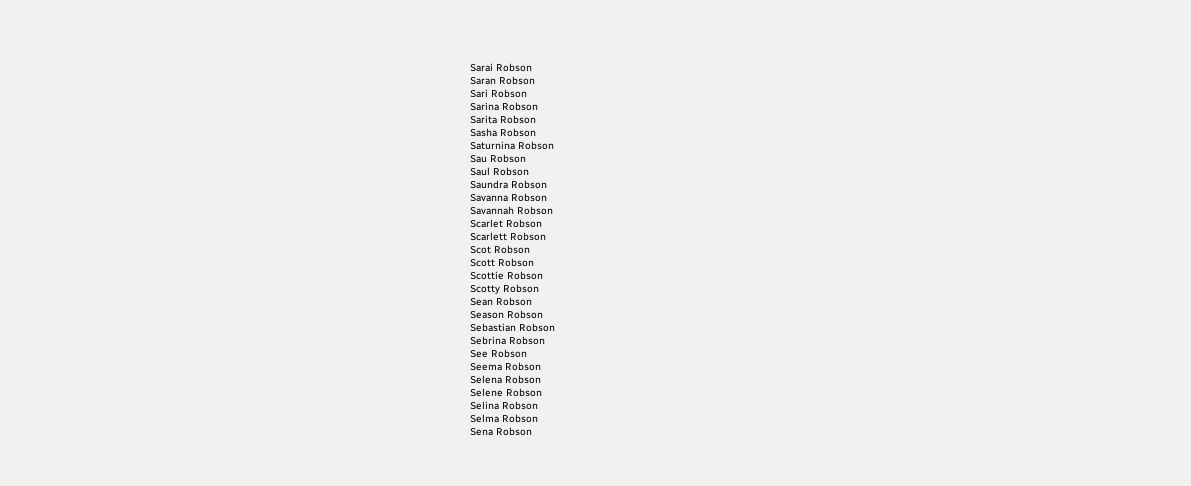Sarai Robson
Saran Robson
Sari Robson
Sarina Robson
Sarita Robson
Sasha Robson
Saturnina Robson
Sau Robson
Saul Robson
Saundra Robson
Savanna Robson
Savannah Robson
Scarlet Robson
Scarlett Robson
Scot Robson
Scott Robson
Scottie Robson
Scotty Robson
Sean Robson
Season Robson
Sebastian Robson
Sebrina Robson
See Robson
Seema Robson
Selena Robson
Selene Robson
Selina Robson
Selma Robson
Sena Robson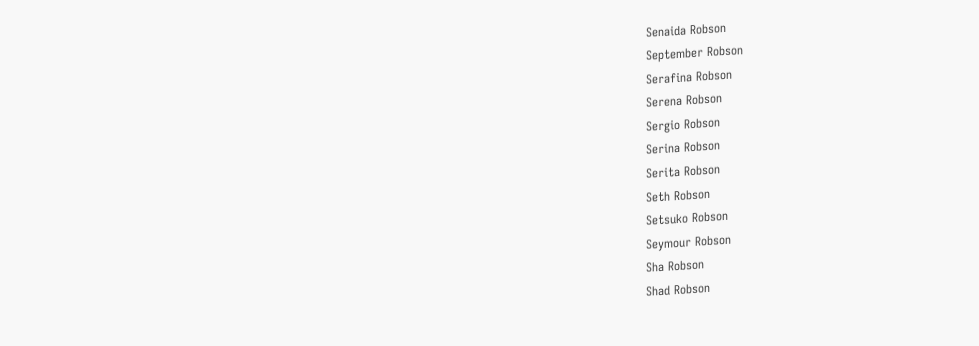Senaida Robson
September Robson
Serafina Robson
Serena Robson
Sergio Robson
Serina Robson
Serita Robson
Seth Robson
Setsuko Robson
Seymour Robson
Sha Robson
Shad Robson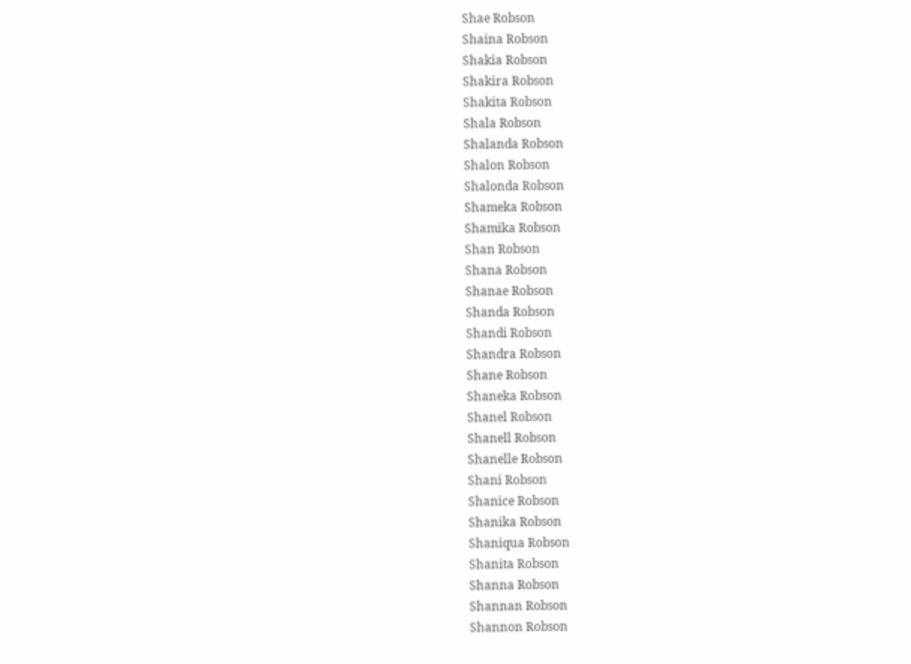Shae Robson
Shaina Robson
Shakia Robson
Shakira Robson
Shakita Robson
Shala Robson
Shalanda Robson
Shalon Robson
Shalonda Robson
Shameka Robson
Shamika Robson
Shan Robson
Shana Robson
Shanae Robson
Shanda Robson
Shandi Robson
Shandra Robson
Shane Robson
Shaneka Robson
Shanel Robson
Shanell Robson
Shanelle Robson
Shani Robson
Shanice Robson
Shanika Robson
Shaniqua Robson
Shanita Robson
Shanna Robson
Shannan Robson
Shannon Robson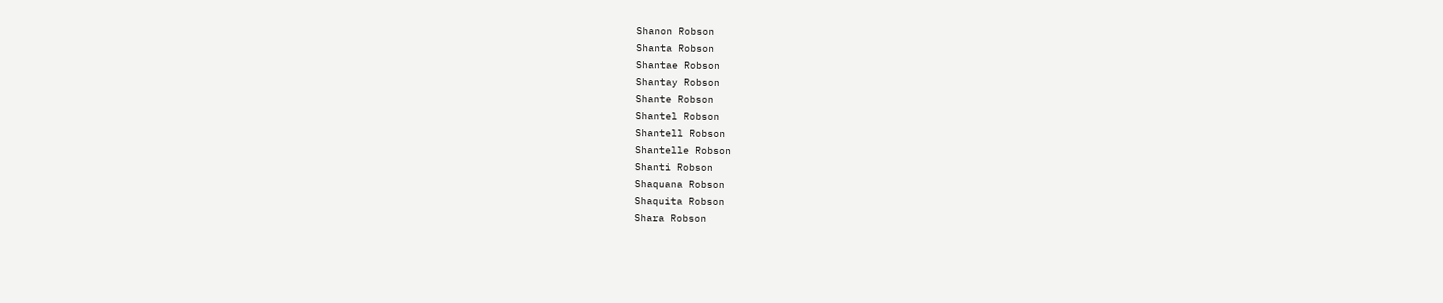Shanon Robson
Shanta Robson
Shantae Robson
Shantay Robson
Shante Robson
Shantel Robson
Shantell Robson
Shantelle Robson
Shanti Robson
Shaquana Robson
Shaquita Robson
Shara Robson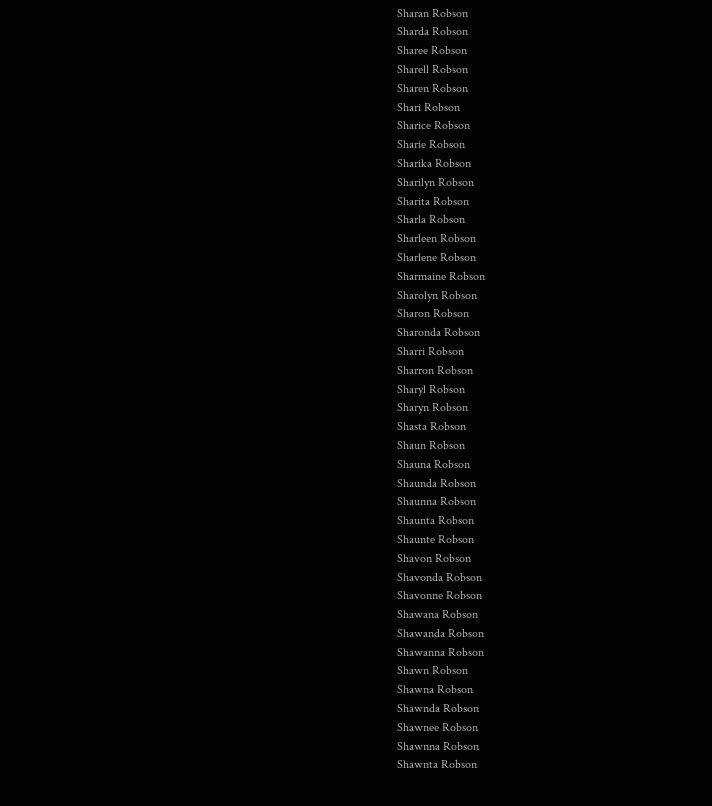Sharan Robson
Sharda Robson
Sharee Robson
Sharell Robson
Sharen Robson
Shari Robson
Sharice Robson
Sharie Robson
Sharika Robson
Sharilyn Robson
Sharita Robson
Sharla Robson
Sharleen Robson
Sharlene Robson
Sharmaine Robson
Sharolyn Robson
Sharon Robson
Sharonda Robson
Sharri Robson
Sharron Robson
Sharyl Robson
Sharyn Robson
Shasta Robson
Shaun Robson
Shauna Robson
Shaunda Robson
Shaunna Robson
Shaunta Robson
Shaunte Robson
Shavon Robson
Shavonda Robson
Shavonne Robson
Shawana Robson
Shawanda Robson
Shawanna Robson
Shawn Robson
Shawna Robson
Shawnda Robson
Shawnee Robson
Shawnna Robson
Shawnta Robson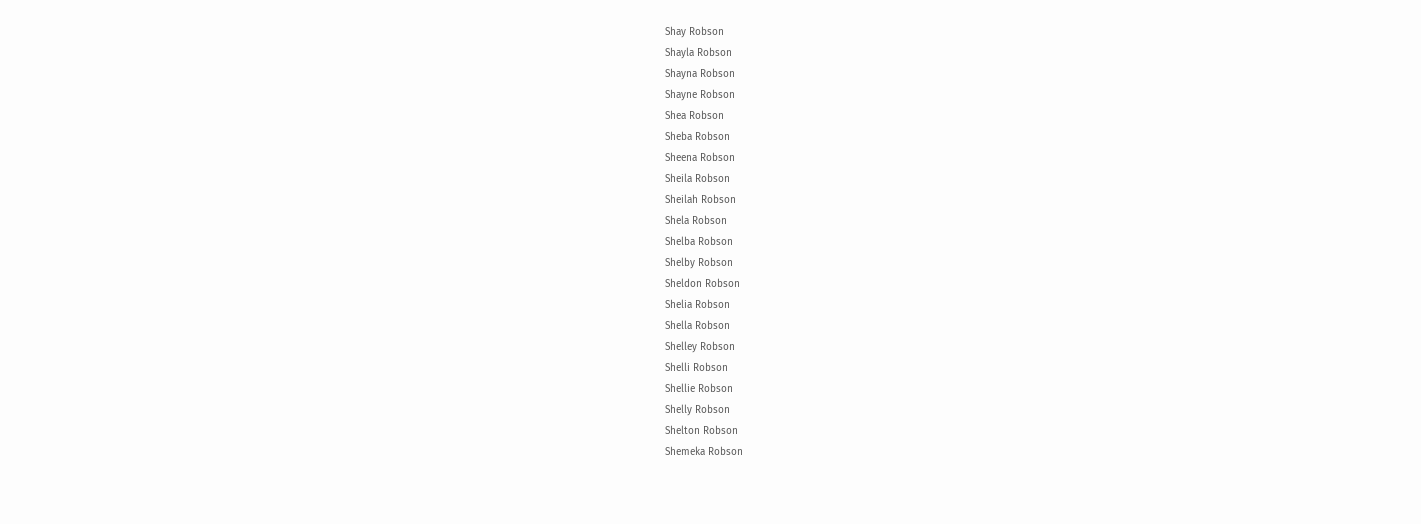Shay Robson
Shayla Robson
Shayna Robson
Shayne Robson
Shea Robson
Sheba Robson
Sheena Robson
Sheila Robson
Sheilah Robson
Shela Robson
Shelba Robson
Shelby Robson
Sheldon Robson
Shelia Robson
Shella Robson
Shelley Robson
Shelli Robson
Shellie Robson
Shelly Robson
Shelton Robson
Shemeka Robson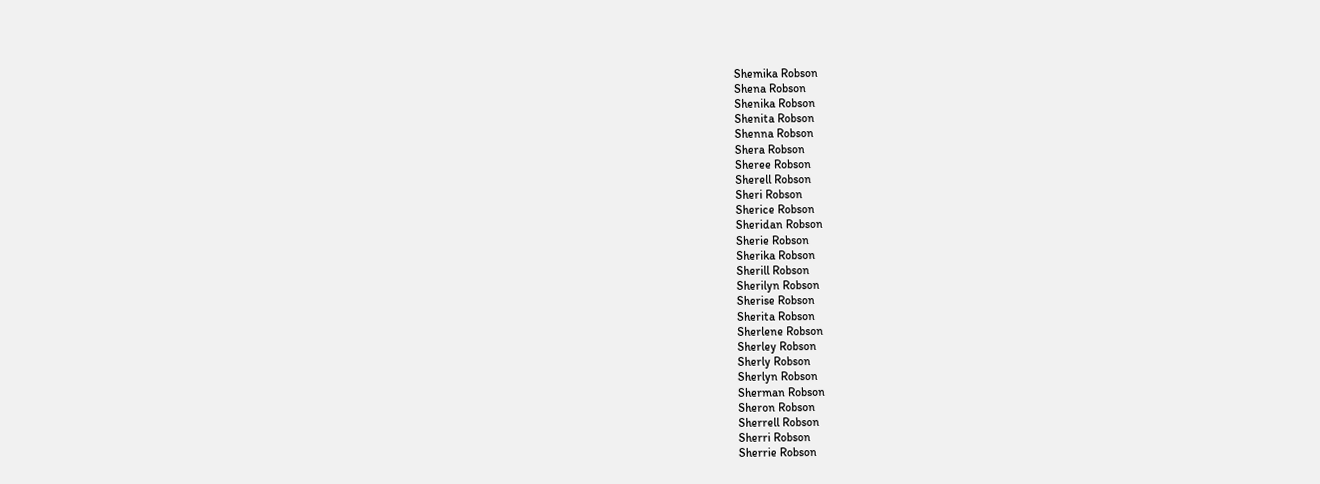Shemika Robson
Shena Robson
Shenika Robson
Shenita Robson
Shenna Robson
Shera Robson
Sheree Robson
Sherell Robson
Sheri Robson
Sherice Robson
Sheridan Robson
Sherie Robson
Sherika Robson
Sherill Robson
Sherilyn Robson
Sherise Robson
Sherita Robson
Sherlene Robson
Sherley Robson
Sherly Robson
Sherlyn Robson
Sherman Robson
Sheron Robson
Sherrell Robson
Sherri Robson
Sherrie Robson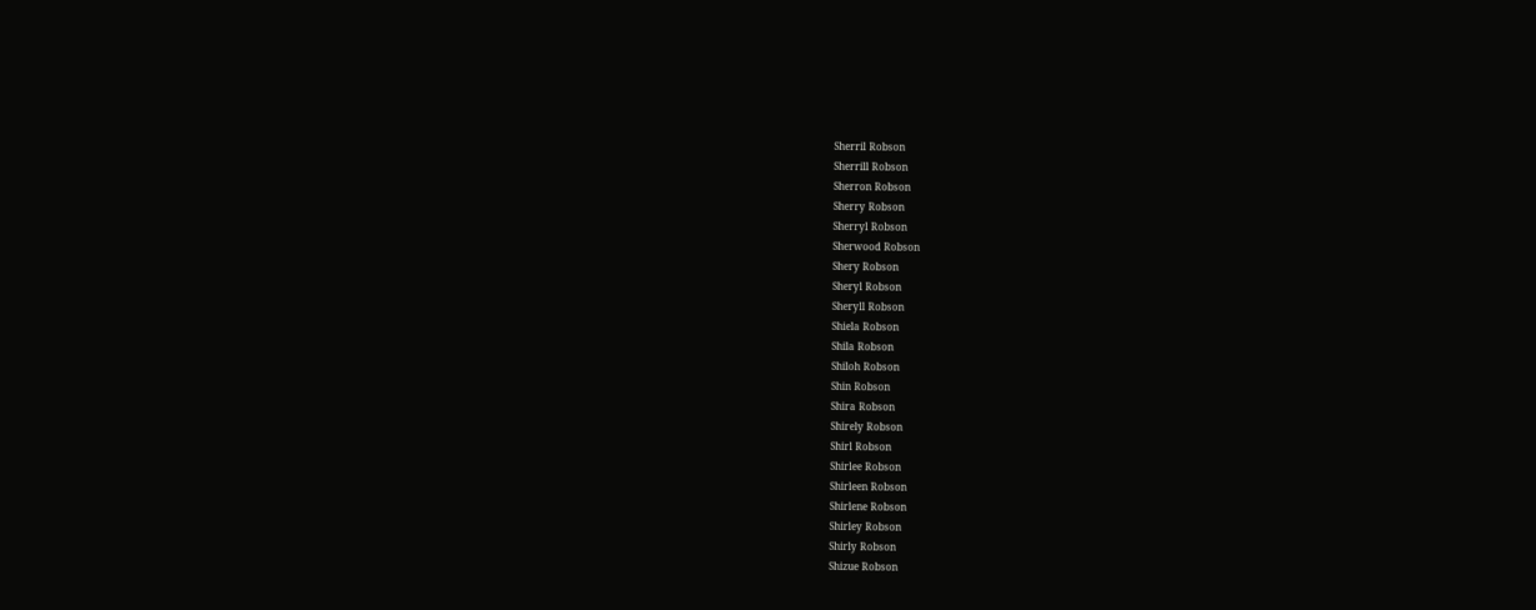Sherril Robson
Sherrill Robson
Sherron Robson
Sherry Robson
Sherryl Robson
Sherwood Robson
Shery Robson
Sheryl Robson
Sheryll Robson
Shiela Robson
Shila Robson
Shiloh Robson
Shin Robson
Shira Robson
Shirely Robson
Shirl Robson
Shirlee Robson
Shirleen Robson
Shirlene Robson
Shirley Robson
Shirly Robson
Shizue Robson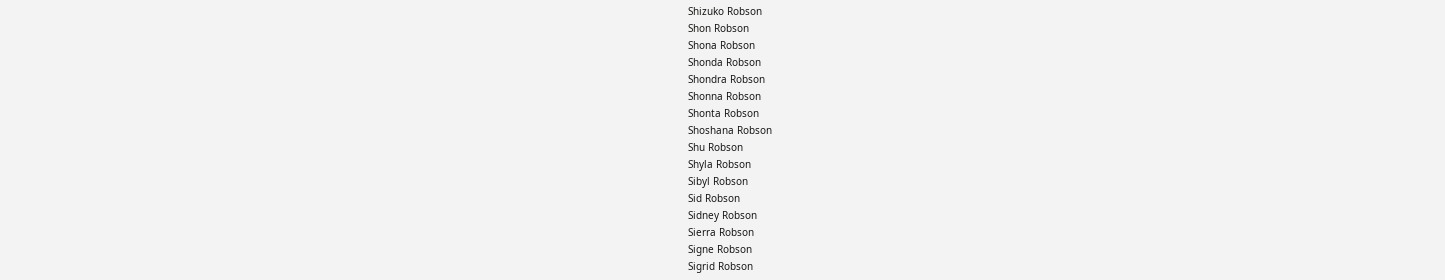Shizuko Robson
Shon Robson
Shona Robson
Shonda Robson
Shondra Robson
Shonna Robson
Shonta Robson
Shoshana Robson
Shu Robson
Shyla Robson
Sibyl Robson
Sid Robson
Sidney Robson
Sierra Robson
Signe Robson
Sigrid Robson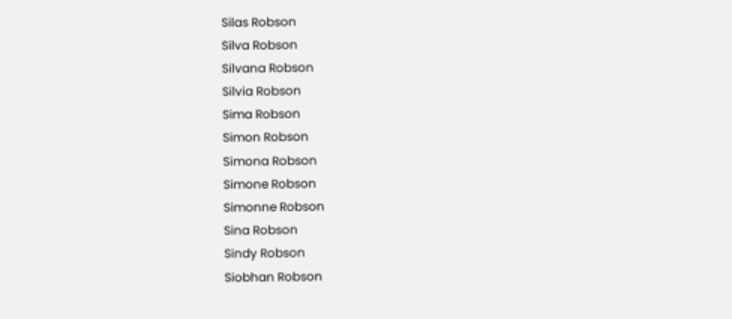Silas Robson
Silva Robson
Silvana Robson
Silvia Robson
Sima Robson
Simon Robson
Simona Robson
Simone Robson
Simonne Robson
Sina Robson
Sindy Robson
Siobhan Robson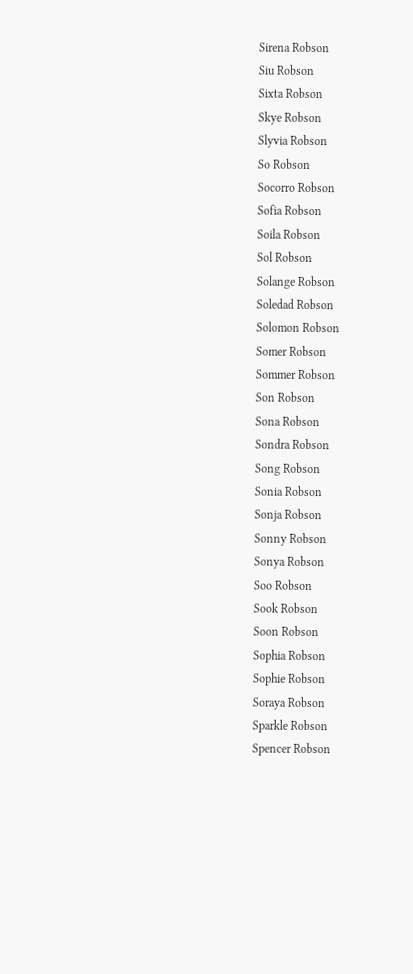Sirena Robson
Siu Robson
Sixta Robson
Skye Robson
Slyvia Robson
So Robson
Socorro Robson
Sofia Robson
Soila Robson
Sol Robson
Solange Robson
Soledad Robson
Solomon Robson
Somer Robson
Sommer Robson
Son Robson
Sona Robson
Sondra Robson
Song Robson
Sonia Robson
Sonja Robson
Sonny Robson
Sonya Robson
Soo Robson
Sook Robson
Soon Robson
Sophia Robson
Sophie Robson
Soraya Robson
Sparkle Robson
Spencer Robson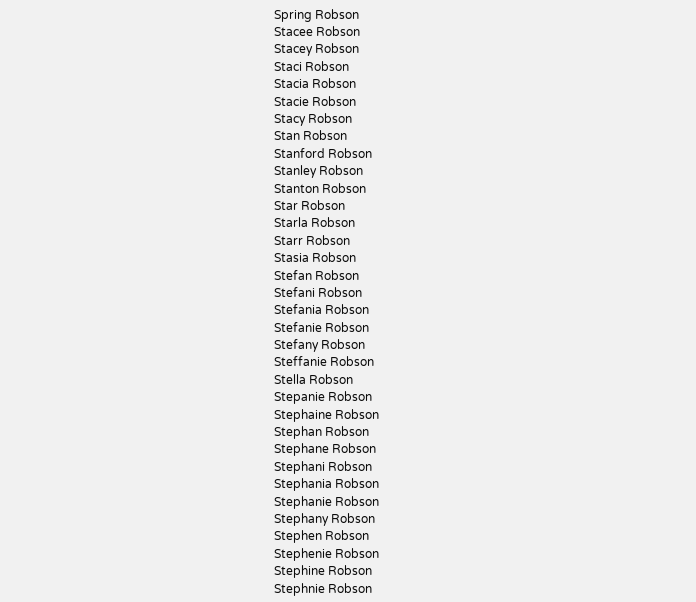Spring Robson
Stacee Robson
Stacey Robson
Staci Robson
Stacia Robson
Stacie Robson
Stacy Robson
Stan Robson
Stanford Robson
Stanley Robson
Stanton Robson
Star Robson
Starla Robson
Starr Robson
Stasia Robson
Stefan Robson
Stefani Robson
Stefania Robson
Stefanie Robson
Stefany Robson
Steffanie Robson
Stella Robson
Stepanie Robson
Stephaine Robson
Stephan Robson
Stephane Robson
Stephani Robson
Stephania Robson
Stephanie Robson
Stephany Robson
Stephen Robson
Stephenie Robson
Stephine Robson
Stephnie Robson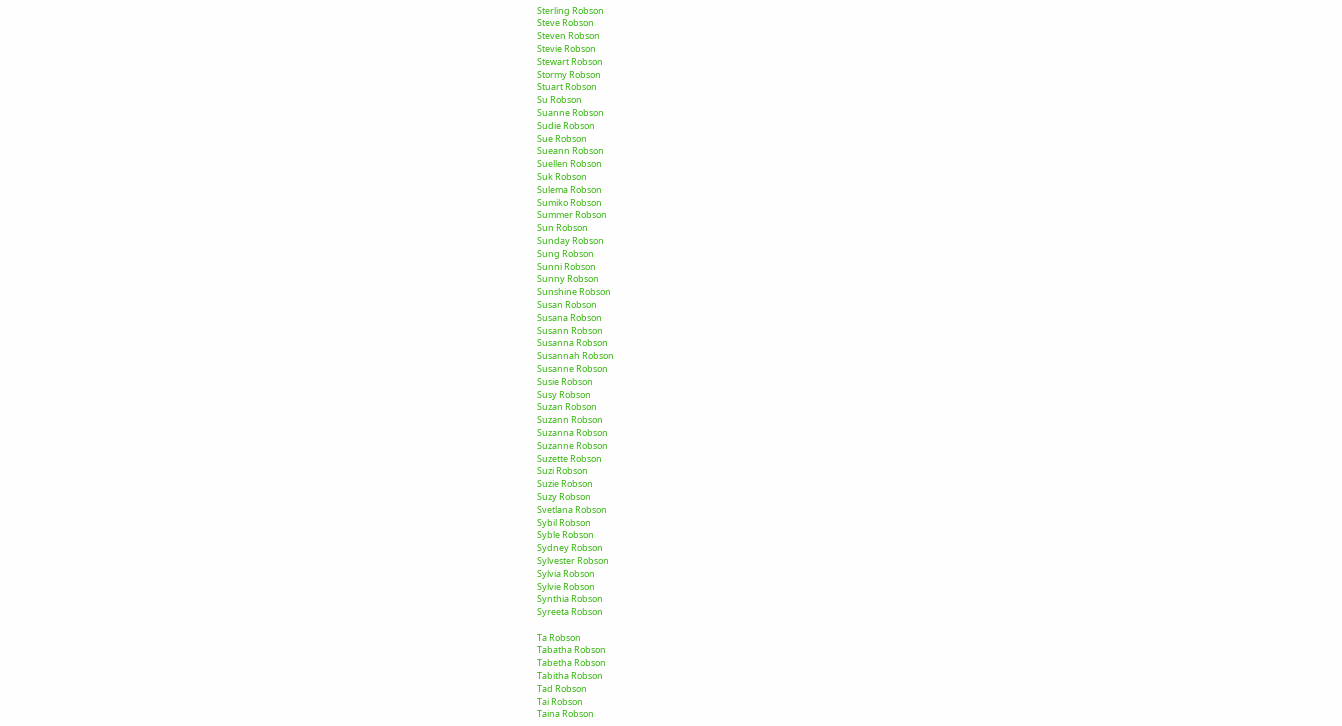Sterling Robson
Steve Robson
Steven Robson
Stevie Robson
Stewart Robson
Stormy Robson
Stuart Robson
Su Robson
Suanne Robson
Sudie Robson
Sue Robson
Sueann Robson
Suellen Robson
Suk Robson
Sulema Robson
Sumiko Robson
Summer Robson
Sun Robson
Sunday Robson
Sung Robson
Sunni Robson
Sunny Robson
Sunshine Robson
Susan Robson
Susana Robson
Susann Robson
Susanna Robson
Susannah Robson
Susanne Robson
Susie Robson
Susy Robson
Suzan Robson
Suzann Robson
Suzanna Robson
Suzanne Robson
Suzette Robson
Suzi Robson
Suzie Robson
Suzy Robson
Svetlana Robson
Sybil Robson
Syble Robson
Sydney Robson
Sylvester Robson
Sylvia Robson
Sylvie Robson
Synthia Robson
Syreeta Robson

Ta Robson
Tabatha Robson
Tabetha Robson
Tabitha Robson
Tad Robson
Tai Robson
Taina Robson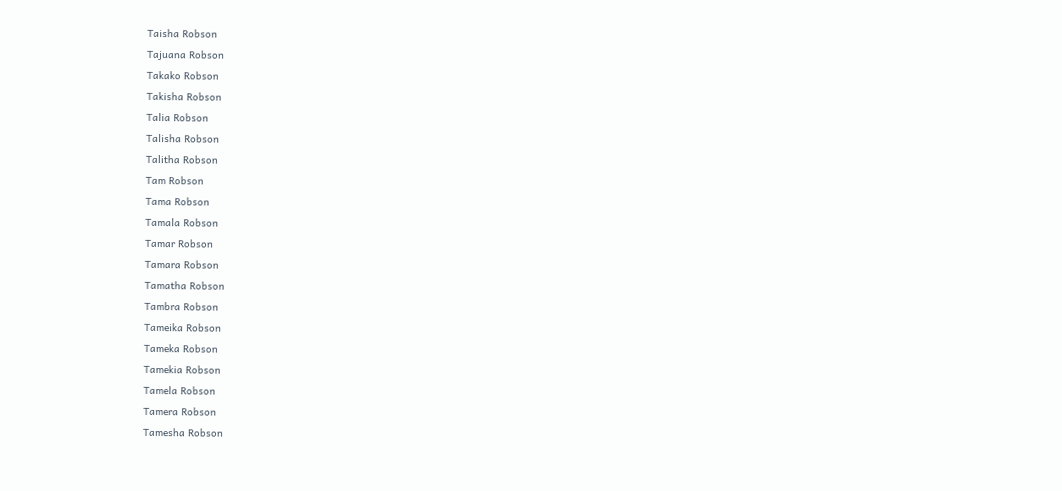Taisha Robson
Tajuana Robson
Takako Robson
Takisha Robson
Talia Robson
Talisha Robson
Talitha Robson
Tam Robson
Tama Robson
Tamala Robson
Tamar Robson
Tamara Robson
Tamatha Robson
Tambra Robson
Tameika Robson
Tameka Robson
Tamekia Robson
Tamela Robson
Tamera Robson
Tamesha Robson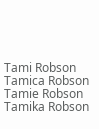Tami Robson
Tamica Robson
Tamie Robson
Tamika Robson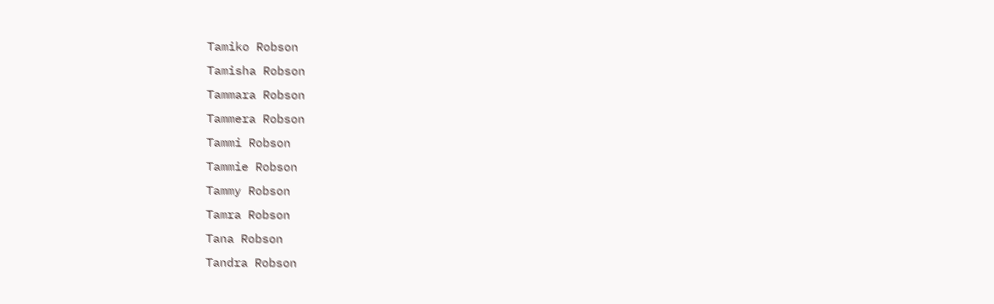Tamiko Robson
Tamisha Robson
Tammara Robson
Tammera Robson
Tammi Robson
Tammie Robson
Tammy Robson
Tamra Robson
Tana Robson
Tandra Robson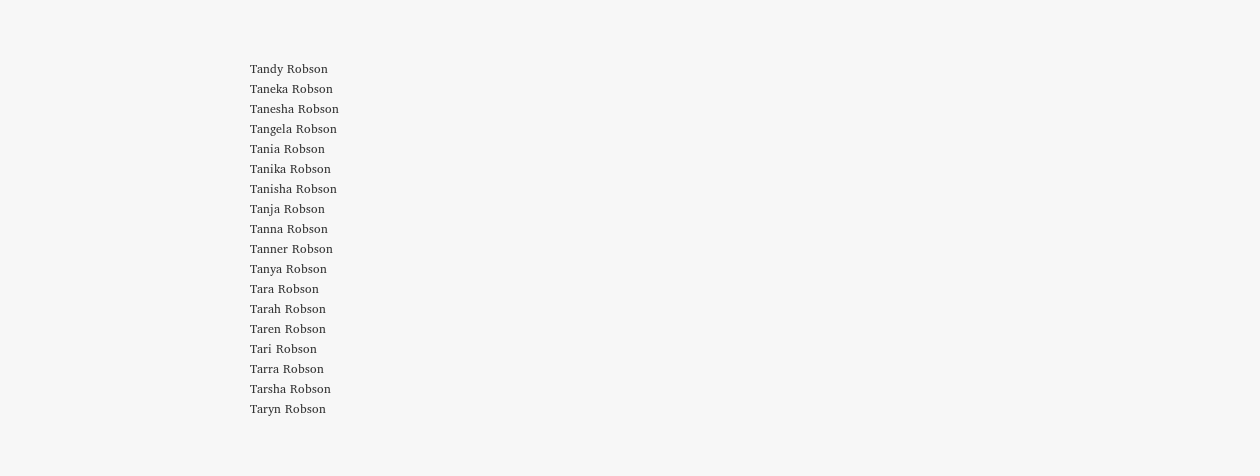Tandy Robson
Taneka Robson
Tanesha Robson
Tangela Robson
Tania Robson
Tanika Robson
Tanisha Robson
Tanja Robson
Tanna Robson
Tanner Robson
Tanya Robson
Tara Robson
Tarah Robson
Taren Robson
Tari Robson
Tarra Robson
Tarsha Robson
Taryn Robson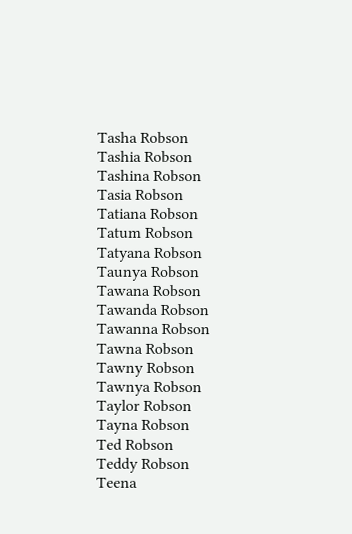Tasha Robson
Tashia Robson
Tashina Robson
Tasia Robson
Tatiana Robson
Tatum Robson
Tatyana Robson
Taunya Robson
Tawana Robson
Tawanda Robson
Tawanna Robson
Tawna Robson
Tawny Robson
Tawnya Robson
Taylor Robson
Tayna Robson
Ted Robson
Teddy Robson
Teena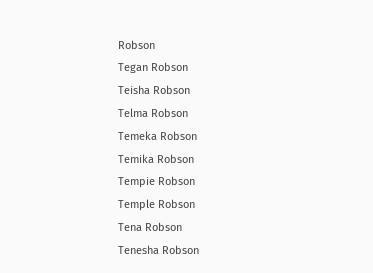Robson
Tegan Robson
Teisha Robson
Telma Robson
Temeka Robson
Temika Robson
Tempie Robson
Temple Robson
Tena Robson
Tenesha Robson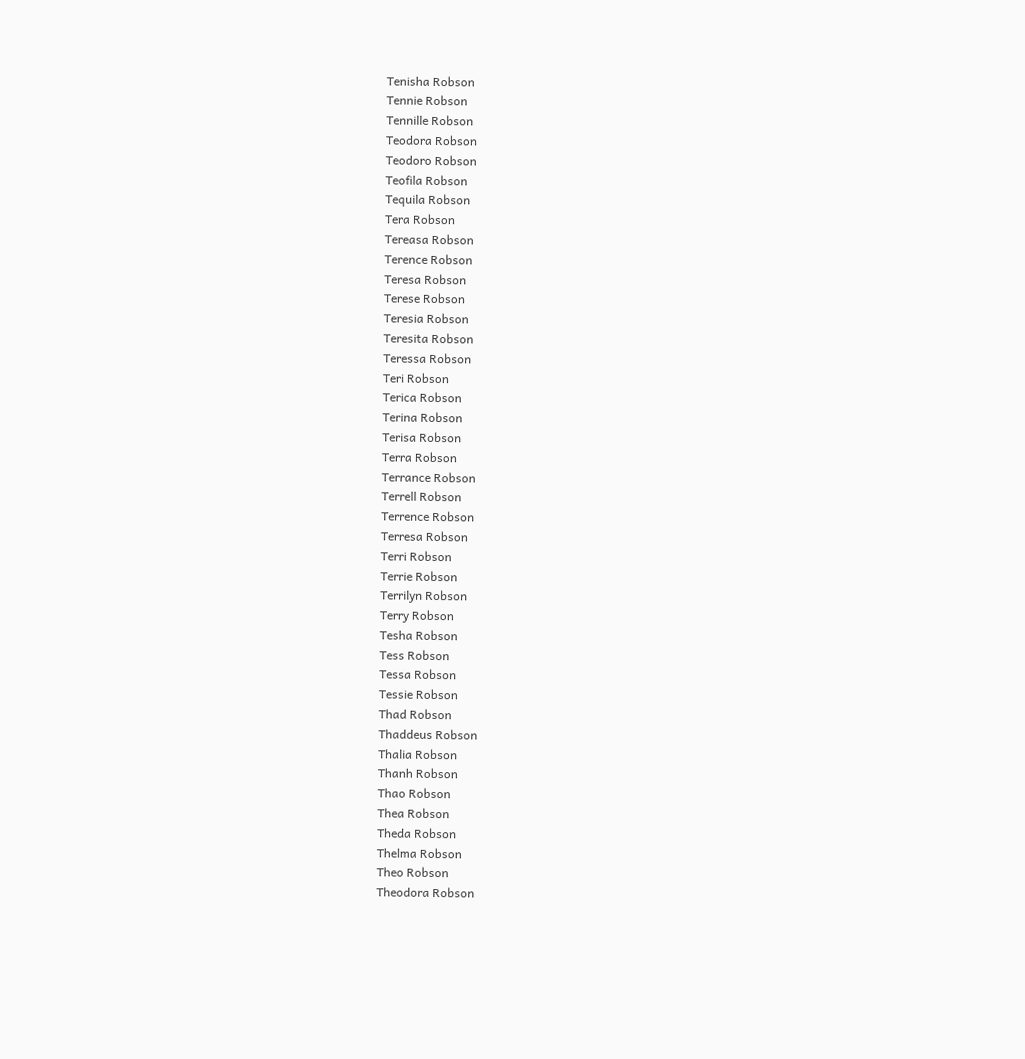Tenisha Robson
Tennie Robson
Tennille Robson
Teodora Robson
Teodoro Robson
Teofila Robson
Tequila Robson
Tera Robson
Tereasa Robson
Terence Robson
Teresa Robson
Terese Robson
Teresia Robson
Teresita Robson
Teressa Robson
Teri Robson
Terica Robson
Terina Robson
Terisa Robson
Terra Robson
Terrance Robson
Terrell Robson
Terrence Robson
Terresa Robson
Terri Robson
Terrie Robson
Terrilyn Robson
Terry Robson
Tesha Robson
Tess Robson
Tessa Robson
Tessie Robson
Thad Robson
Thaddeus Robson
Thalia Robson
Thanh Robson
Thao Robson
Thea Robson
Theda Robson
Thelma Robson
Theo Robson
Theodora Robson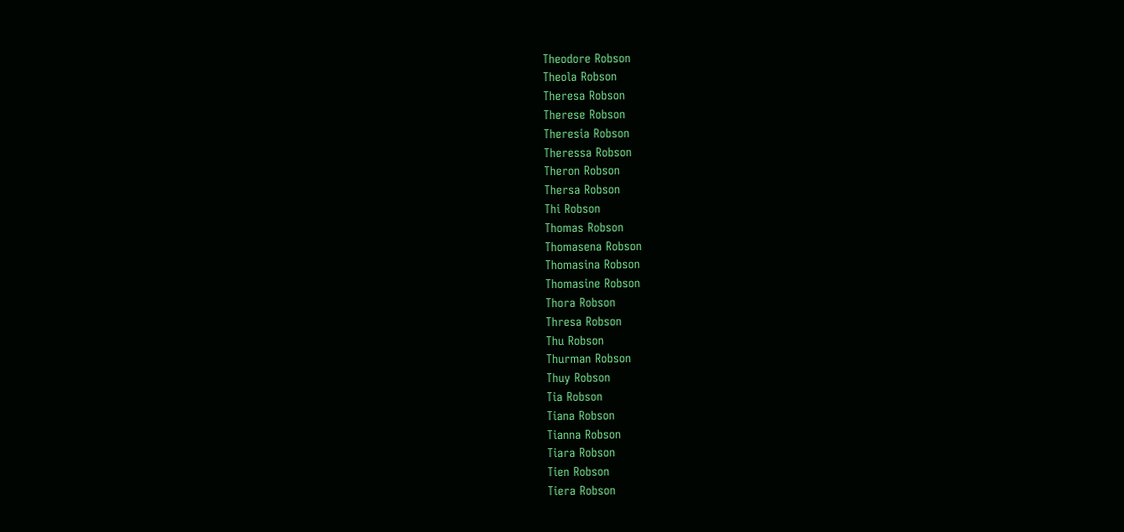Theodore Robson
Theola Robson
Theresa Robson
Therese Robson
Theresia Robson
Theressa Robson
Theron Robson
Thersa Robson
Thi Robson
Thomas Robson
Thomasena Robson
Thomasina Robson
Thomasine Robson
Thora Robson
Thresa Robson
Thu Robson
Thurman Robson
Thuy Robson
Tia Robson
Tiana Robson
Tianna Robson
Tiara Robson
Tien Robson
Tiera Robson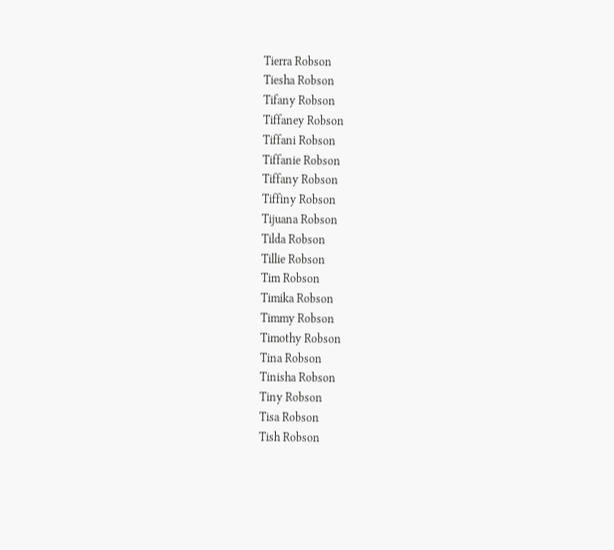Tierra Robson
Tiesha Robson
Tifany Robson
Tiffaney Robson
Tiffani Robson
Tiffanie Robson
Tiffany Robson
Tiffiny Robson
Tijuana Robson
Tilda Robson
Tillie Robson
Tim Robson
Timika Robson
Timmy Robson
Timothy Robson
Tina Robson
Tinisha Robson
Tiny Robson
Tisa Robson
Tish Robson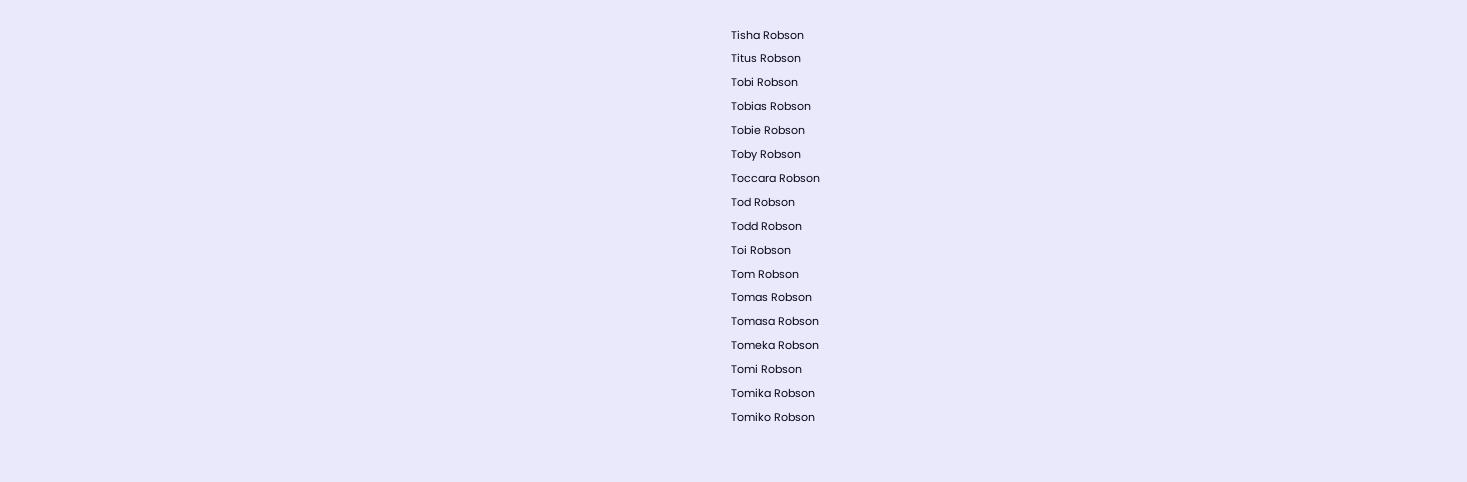Tisha Robson
Titus Robson
Tobi Robson
Tobias Robson
Tobie Robson
Toby Robson
Toccara Robson
Tod Robson
Todd Robson
Toi Robson
Tom Robson
Tomas Robson
Tomasa Robson
Tomeka Robson
Tomi Robson
Tomika Robson
Tomiko Robson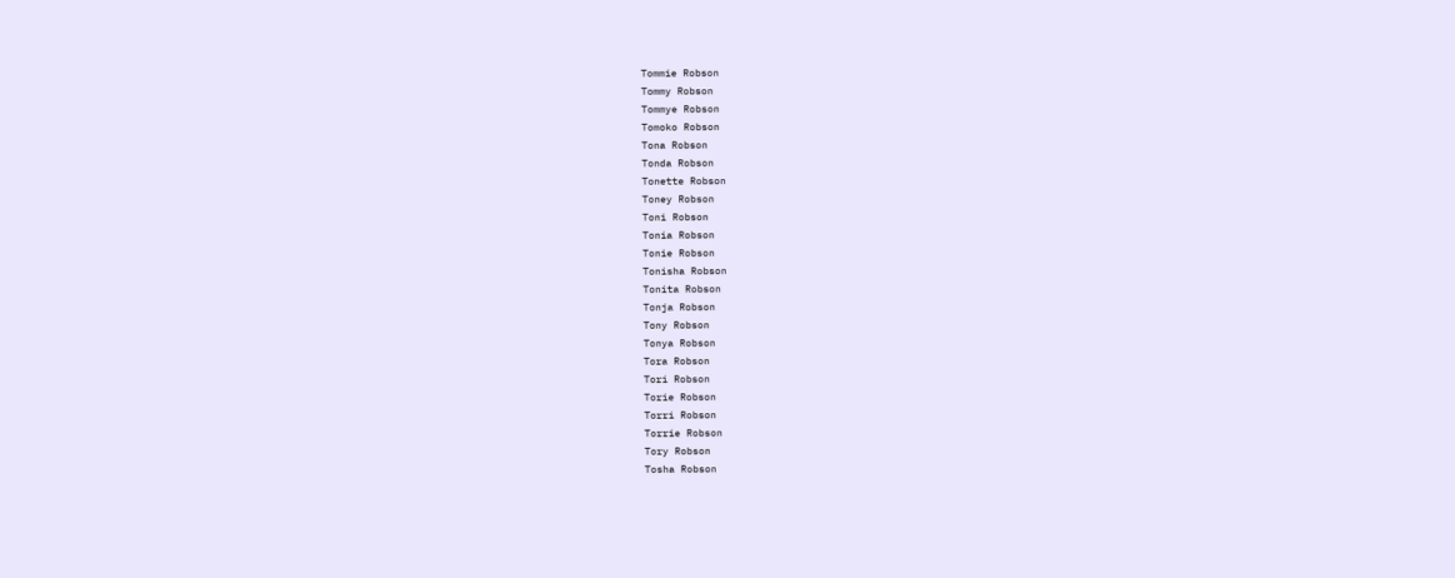Tommie Robson
Tommy Robson
Tommye Robson
Tomoko Robson
Tona Robson
Tonda Robson
Tonette Robson
Toney Robson
Toni Robson
Tonia Robson
Tonie Robson
Tonisha Robson
Tonita Robson
Tonja Robson
Tony Robson
Tonya Robson
Tora Robson
Tori Robson
Torie Robson
Torri Robson
Torrie Robson
Tory Robson
Tosha Robson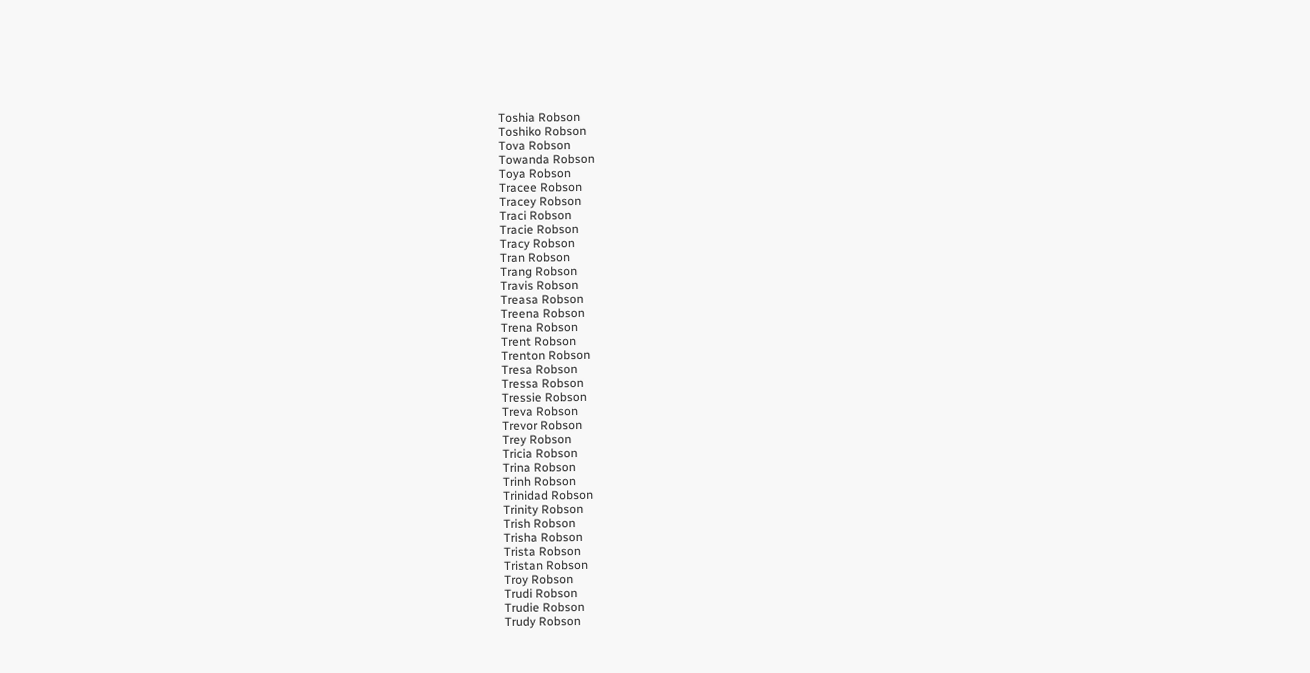Toshia Robson
Toshiko Robson
Tova Robson
Towanda Robson
Toya Robson
Tracee Robson
Tracey Robson
Traci Robson
Tracie Robson
Tracy Robson
Tran Robson
Trang Robson
Travis Robson
Treasa Robson
Treena Robson
Trena Robson
Trent Robson
Trenton Robson
Tresa Robson
Tressa Robson
Tressie Robson
Treva Robson
Trevor Robson
Trey Robson
Tricia Robson
Trina Robson
Trinh Robson
Trinidad Robson
Trinity Robson
Trish Robson
Trisha Robson
Trista Robson
Tristan Robson
Troy Robson
Trudi Robson
Trudie Robson
Trudy Robson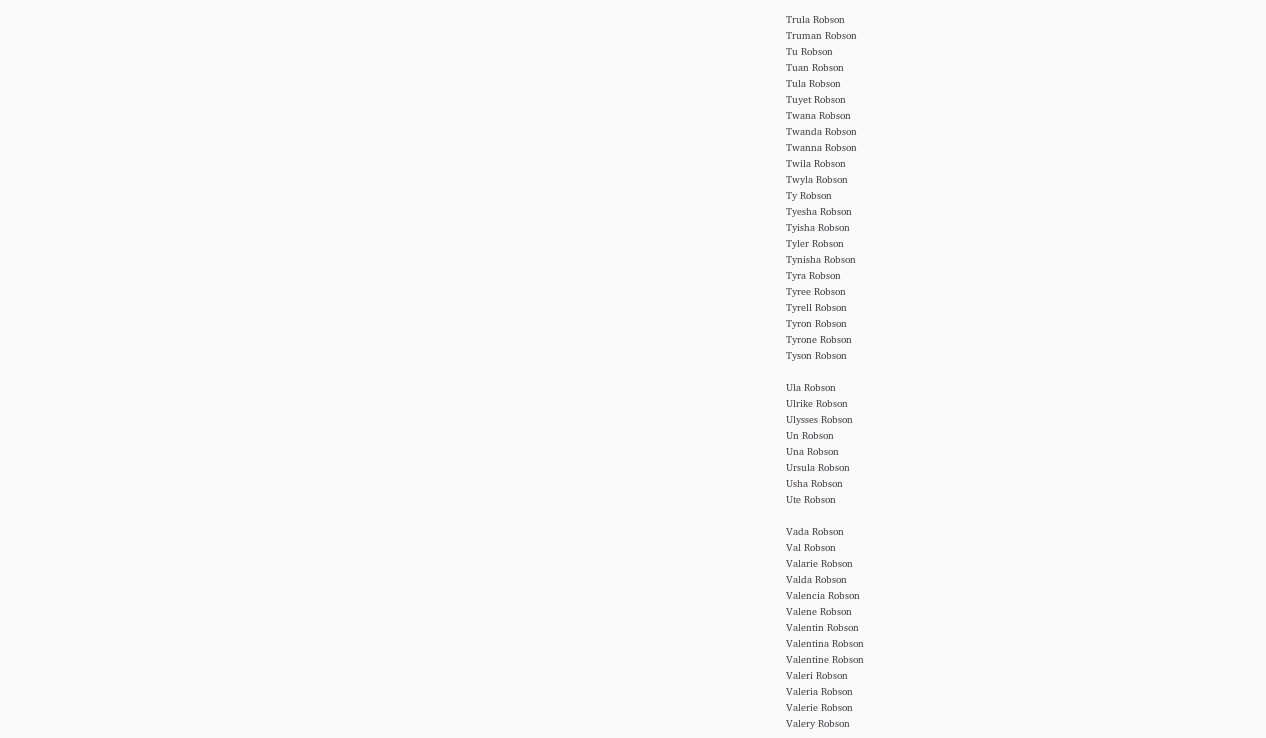Trula Robson
Truman Robson
Tu Robson
Tuan Robson
Tula Robson
Tuyet Robson
Twana Robson
Twanda Robson
Twanna Robson
Twila Robson
Twyla Robson
Ty Robson
Tyesha Robson
Tyisha Robson
Tyler Robson
Tynisha Robson
Tyra Robson
Tyree Robson
Tyrell Robson
Tyron Robson
Tyrone Robson
Tyson Robson

Ula Robson
Ulrike Robson
Ulysses Robson
Un Robson
Una Robson
Ursula Robson
Usha Robson
Ute Robson

Vada Robson
Val Robson
Valarie Robson
Valda Robson
Valencia Robson
Valene Robson
Valentin Robson
Valentina Robson
Valentine Robson
Valeri Robson
Valeria Robson
Valerie Robson
Valery Robson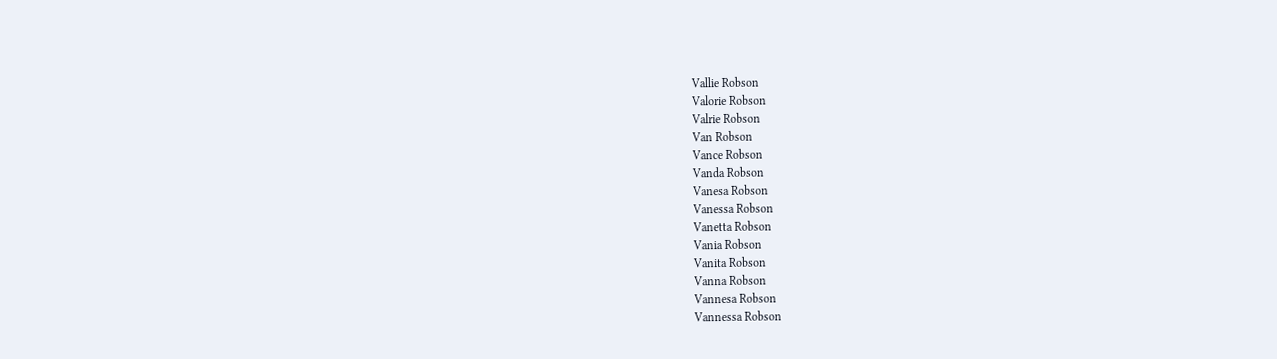Vallie Robson
Valorie Robson
Valrie Robson
Van Robson
Vance Robson
Vanda Robson
Vanesa Robson
Vanessa Robson
Vanetta Robson
Vania Robson
Vanita Robson
Vanna Robson
Vannesa Robson
Vannessa Robson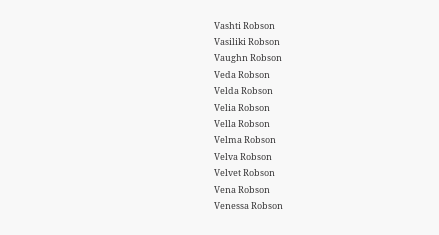Vashti Robson
Vasiliki Robson
Vaughn Robson
Veda Robson
Velda Robson
Velia Robson
Vella Robson
Velma Robson
Velva Robson
Velvet Robson
Vena Robson
Venessa Robson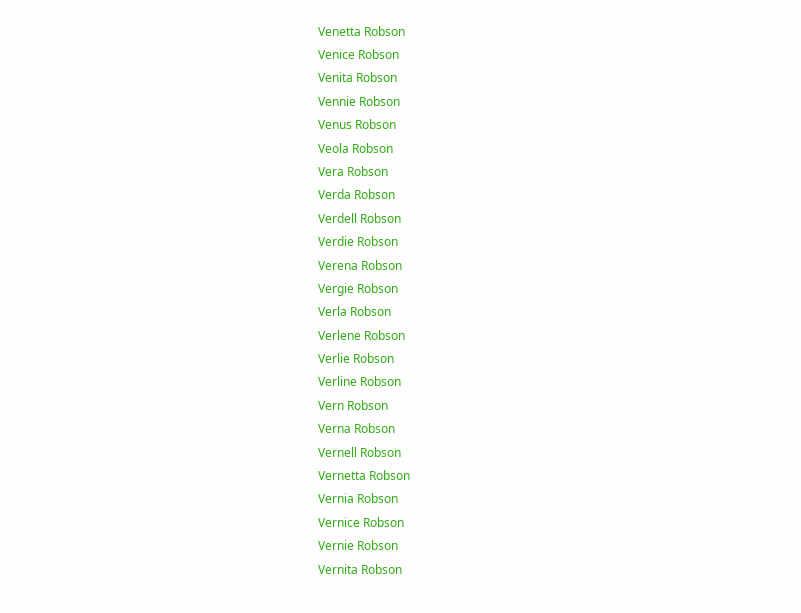Venetta Robson
Venice Robson
Venita Robson
Vennie Robson
Venus Robson
Veola Robson
Vera Robson
Verda Robson
Verdell Robson
Verdie Robson
Verena Robson
Vergie Robson
Verla Robson
Verlene Robson
Verlie Robson
Verline Robson
Vern Robson
Verna Robson
Vernell Robson
Vernetta Robson
Vernia Robson
Vernice Robson
Vernie Robson
Vernita Robson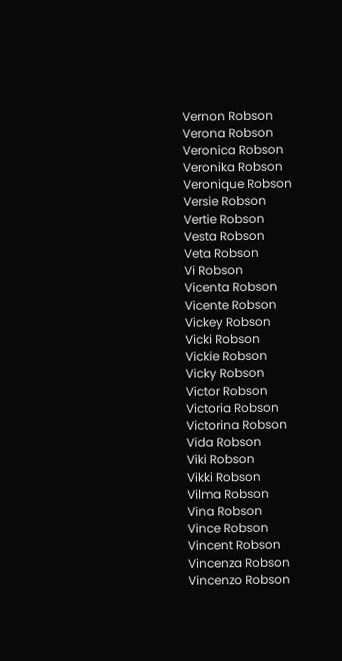Vernon Robson
Verona Robson
Veronica Robson
Veronika Robson
Veronique Robson
Versie Robson
Vertie Robson
Vesta Robson
Veta Robson
Vi Robson
Vicenta Robson
Vicente Robson
Vickey Robson
Vicki Robson
Vickie Robson
Vicky Robson
Victor Robson
Victoria Robson
Victorina Robson
Vida Robson
Viki Robson
Vikki Robson
Vilma Robson
Vina Robson
Vince Robson
Vincent Robson
Vincenza Robson
Vincenzo Robson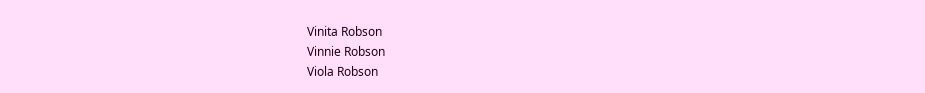Vinita Robson
Vinnie Robson
Viola Robson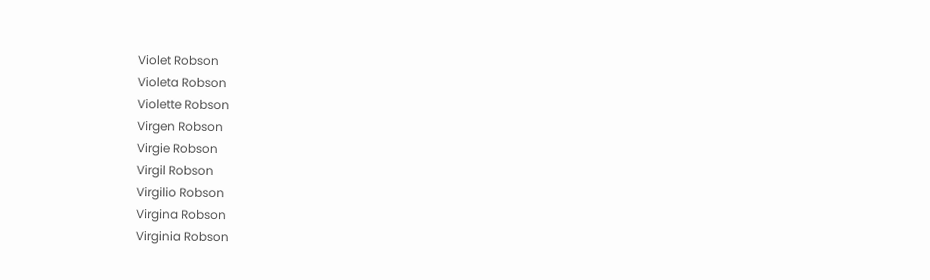Violet Robson
Violeta Robson
Violette Robson
Virgen Robson
Virgie Robson
Virgil Robson
Virgilio Robson
Virgina Robson
Virginia Robson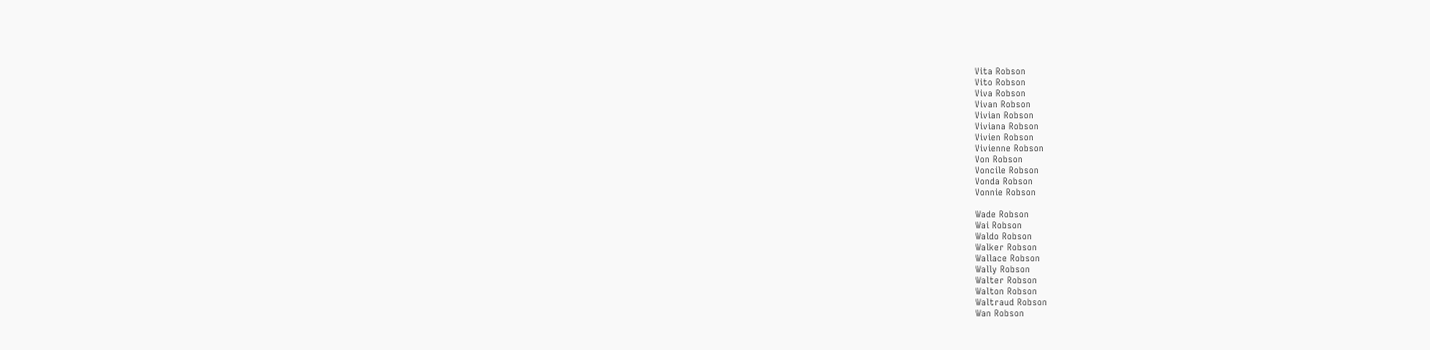Vita Robson
Vito Robson
Viva Robson
Vivan Robson
Vivian Robson
Viviana Robson
Vivien Robson
Vivienne Robson
Von Robson
Voncile Robson
Vonda Robson
Vonnie Robson

Wade Robson
Wai Robson
Waldo Robson
Walker Robson
Wallace Robson
Wally Robson
Walter Robson
Walton Robson
Waltraud Robson
Wan Robson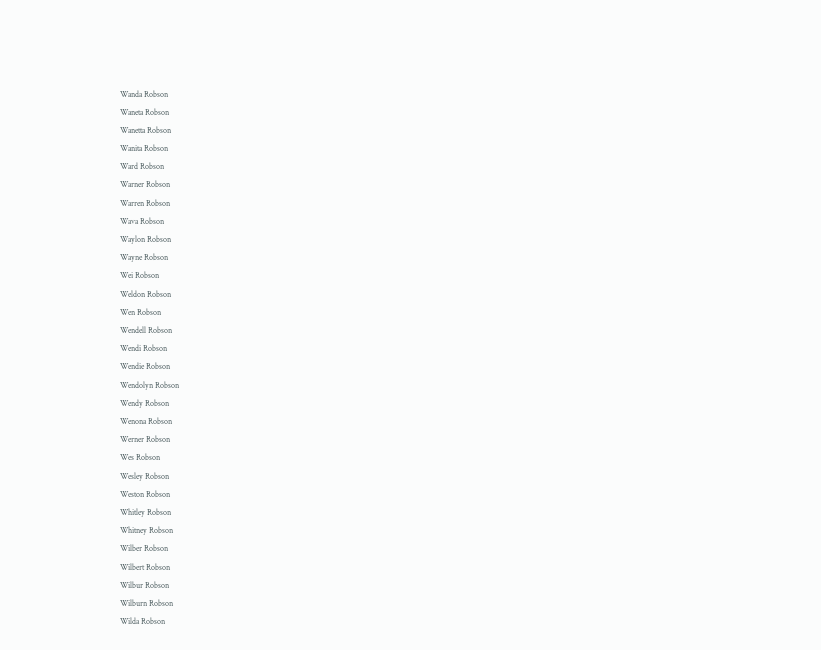Wanda Robson
Waneta Robson
Wanetta Robson
Wanita Robson
Ward Robson
Warner Robson
Warren Robson
Wava Robson
Waylon Robson
Wayne Robson
Wei Robson
Weldon Robson
Wen Robson
Wendell Robson
Wendi Robson
Wendie Robson
Wendolyn Robson
Wendy Robson
Wenona Robson
Werner Robson
Wes Robson
Wesley Robson
Weston Robson
Whitley Robson
Whitney Robson
Wilber Robson
Wilbert Robson
Wilbur Robson
Wilburn Robson
Wilda Robson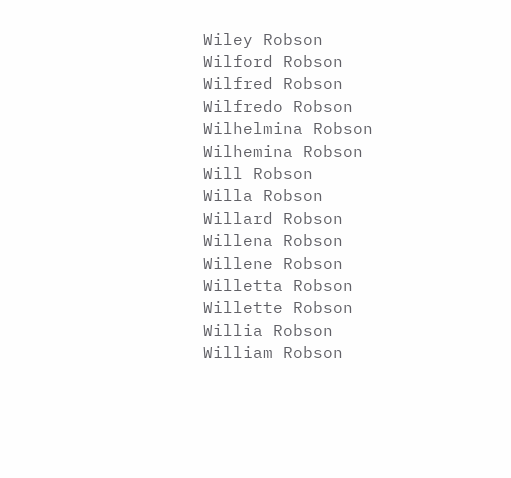Wiley Robson
Wilford Robson
Wilfred Robson
Wilfredo Robson
Wilhelmina Robson
Wilhemina Robson
Will Robson
Willa Robson
Willard Robson
Willena Robson
Willene Robson
Willetta Robson
Willette Robson
Willia Robson
William Robson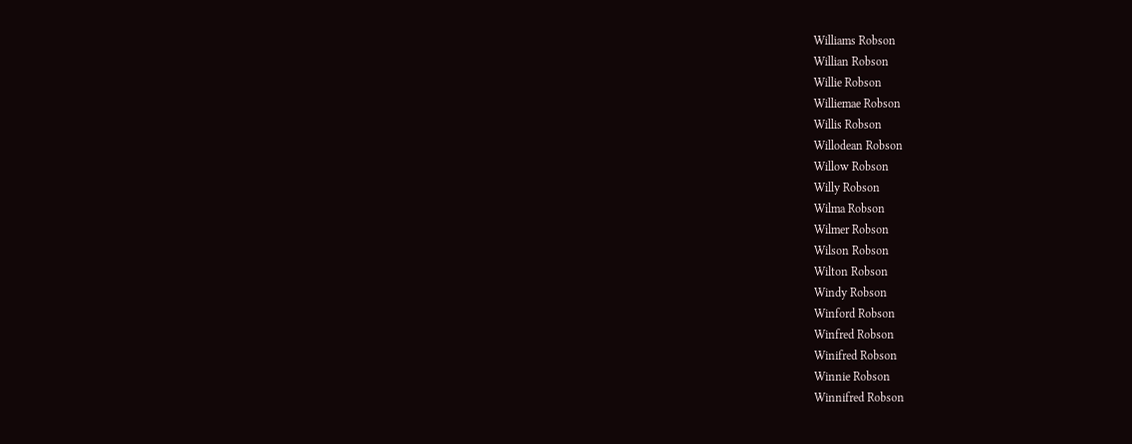Williams Robson
Willian Robson
Willie Robson
Williemae Robson
Willis Robson
Willodean Robson
Willow Robson
Willy Robson
Wilma Robson
Wilmer Robson
Wilson Robson
Wilton Robson
Windy Robson
Winford Robson
Winfred Robson
Winifred Robson
Winnie Robson
Winnifred Robson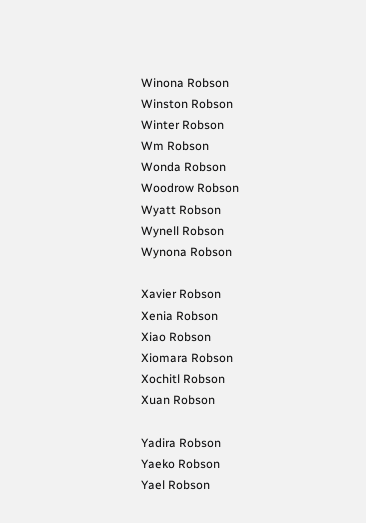Winona Robson
Winston Robson
Winter Robson
Wm Robson
Wonda Robson
Woodrow Robson
Wyatt Robson
Wynell Robson
Wynona Robson

Xavier Robson
Xenia Robson
Xiao Robson
Xiomara Robson
Xochitl Robson
Xuan Robson

Yadira Robson
Yaeko Robson
Yael Robson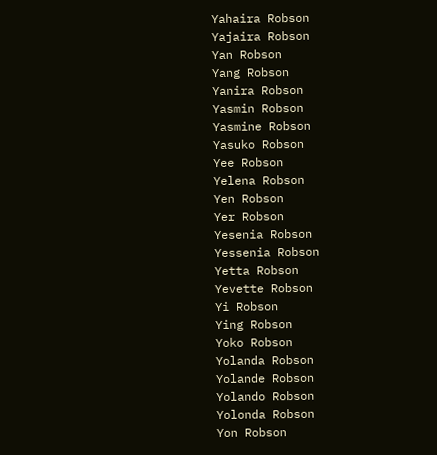Yahaira Robson
Yajaira Robson
Yan Robson
Yang Robson
Yanira Robson
Yasmin Robson
Yasmine Robson
Yasuko Robson
Yee Robson
Yelena Robson
Yen Robson
Yer Robson
Yesenia Robson
Yessenia Robson
Yetta Robson
Yevette Robson
Yi Robson
Ying Robson
Yoko Robson
Yolanda Robson
Yolande Robson
Yolando Robson
Yolonda Robson
Yon Robson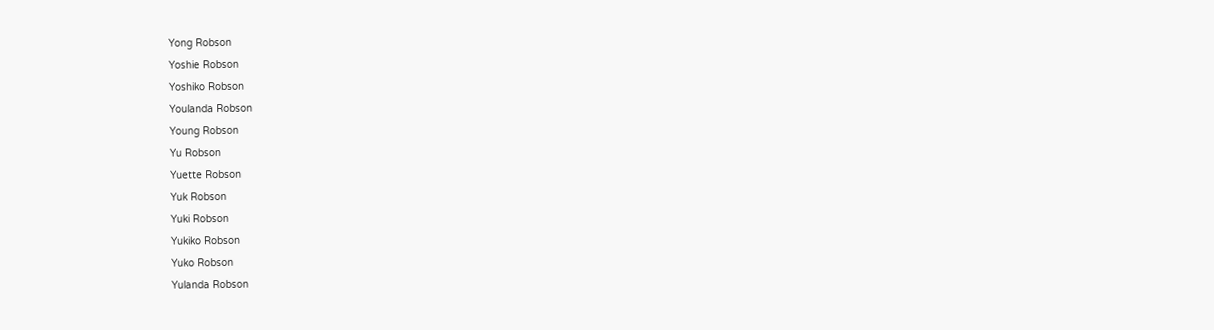Yong Robson
Yoshie Robson
Yoshiko Robson
Youlanda Robson
Young Robson
Yu Robson
Yuette Robson
Yuk Robson
Yuki Robson
Yukiko Robson
Yuko Robson
Yulanda Robson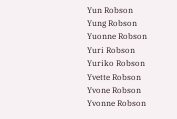Yun Robson
Yung Robson
Yuonne Robson
Yuri Robson
Yuriko Robson
Yvette Robson
Yvone Robson
Yvonne Robson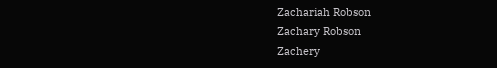Zachariah Robson
Zachary Robson
Zachery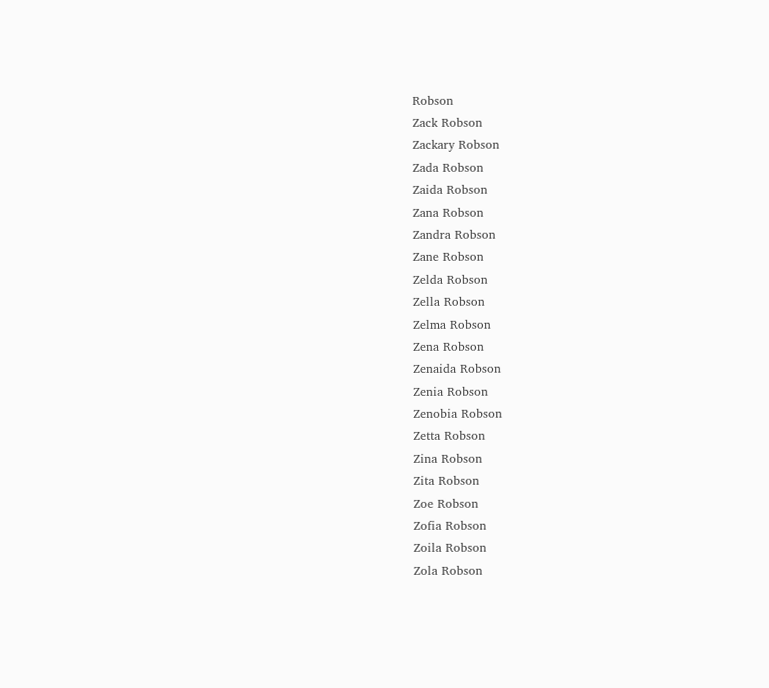Robson
Zack Robson
Zackary Robson
Zada Robson
Zaida Robson
Zana Robson
Zandra Robson
Zane Robson
Zelda Robson
Zella Robson
Zelma Robson
Zena Robson
Zenaida Robson
Zenia Robson
Zenobia Robson
Zetta Robson
Zina Robson
Zita Robson
Zoe Robson
Zofia Robson
Zoila Robson
Zola Robson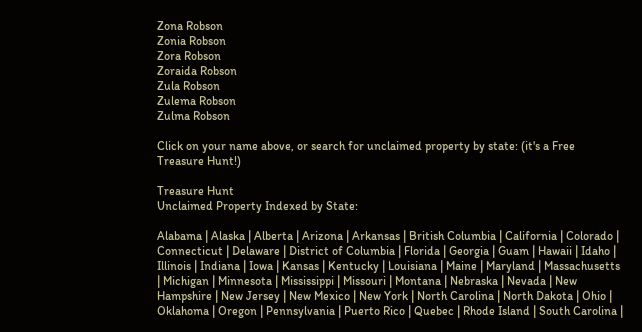Zona Robson
Zonia Robson
Zora Robson
Zoraida Robson
Zula Robson
Zulema Robson
Zulma Robson

Click on your name above, or search for unclaimed property by state: (it's a Free Treasure Hunt!)

Treasure Hunt
Unclaimed Property Indexed by State:

Alabama | Alaska | Alberta | Arizona | Arkansas | British Columbia | California | Colorado | Connecticut | Delaware | District of Columbia | Florida | Georgia | Guam | Hawaii | Idaho | Illinois | Indiana | Iowa | Kansas | Kentucky | Louisiana | Maine | Maryland | Massachusetts | Michigan | Minnesota | Mississippi | Missouri | Montana | Nebraska | Nevada | New Hampshire | New Jersey | New Mexico | New York | North Carolina | North Dakota | Ohio | Oklahoma | Oregon | Pennsylvania | Puerto Rico | Quebec | Rhode Island | South Carolina |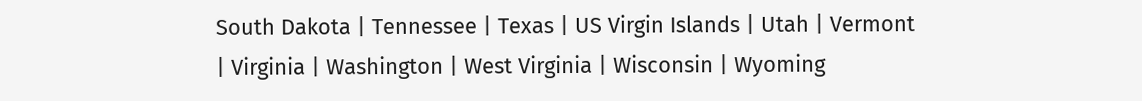South Dakota | Tennessee | Texas | US Virgin Islands | Utah | Vermont | Virginia | Washington | West Virginia | Wisconsin | Wyoming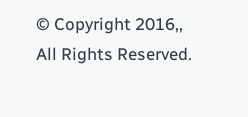© Copyright 2016,, All Rights Reserved.